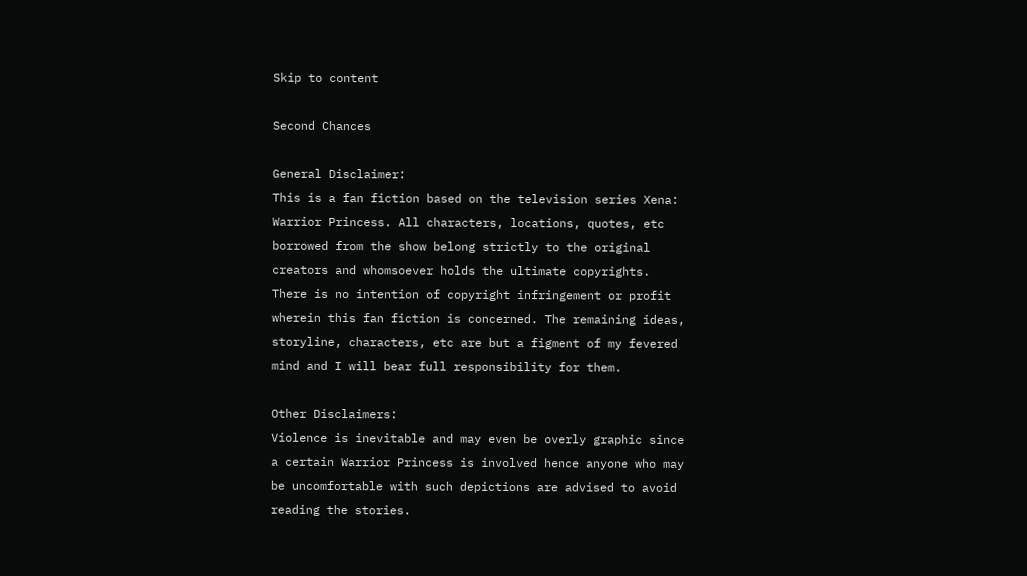Skip to content

Second Chances

General Disclaimer:
This is a fan fiction based on the television series Xena: Warrior Princess. All characters, locations, quotes, etc borrowed from the show belong strictly to the original creators and whomsoever holds the ultimate copyrights. There is no intention of copyright infringement or profit wherein this fan fiction is concerned. The remaining ideas, storyline, characters, etc are but a figment of my fevered mind and I will bear full responsibility for them.

Other Disclaimers:
Violence is inevitable and may even be overly graphic since a certain Warrior Princess is involved hence anyone who may be uncomfortable with such depictions are advised to avoid reading the stories.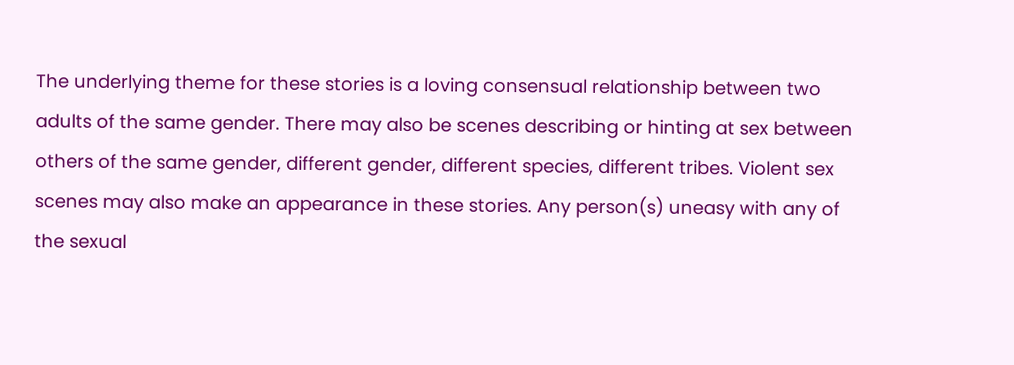The underlying theme for these stories is a loving consensual relationship between two adults of the same gender. There may also be scenes describing or hinting at sex between others of the same gender, different gender, different species, different tribes. Violent sex scenes may also make an appearance in these stories. Any person(s) uneasy with any of the sexual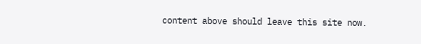content above should leave this site now.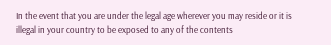In the event that you are under the legal age wherever you may reside or it is illegal in your country to be exposed to any of the contents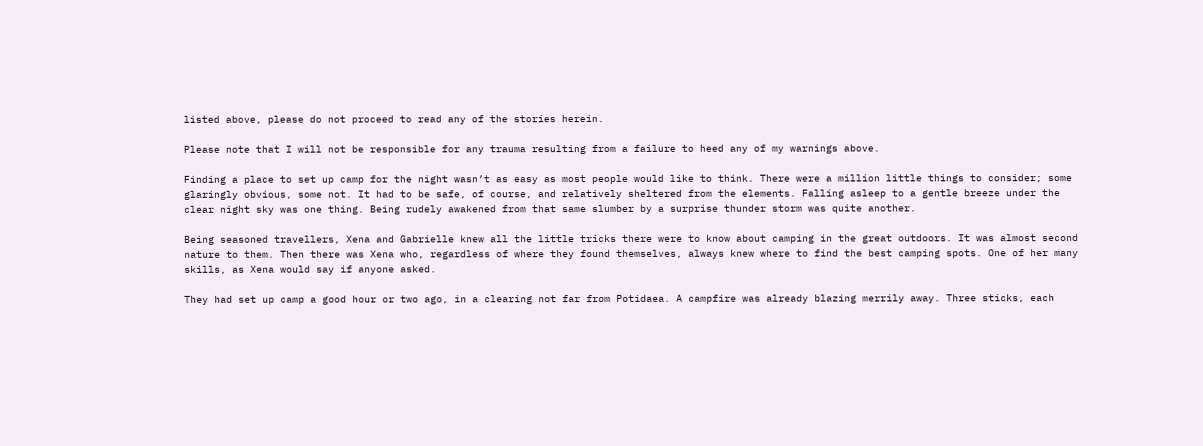listed above, please do not proceed to read any of the stories herein.

Please note that I will not be responsible for any trauma resulting from a failure to heed any of my warnings above.

Finding a place to set up camp for the night wasn’t as easy as most people would like to think. There were a million little things to consider; some glaringly obvious, some not. It had to be safe, of course, and relatively sheltered from the elements. Falling asleep to a gentle breeze under the clear night sky was one thing. Being rudely awakened from that same slumber by a surprise thunder storm was quite another.

Being seasoned travellers, Xena and Gabrielle knew all the little tricks there were to know about camping in the great outdoors. It was almost second nature to them. Then there was Xena who, regardless of where they found themselves, always knew where to find the best camping spots. One of her many skills, as Xena would say if anyone asked.

They had set up camp a good hour or two ago, in a clearing not far from Potidaea. A campfire was already blazing merrily away. Three sticks, each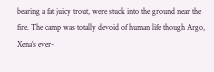bearing a fat juicy trout, were stuck into the ground near the fire. The camp was totally devoid of human life though Argo, Xena’s ever-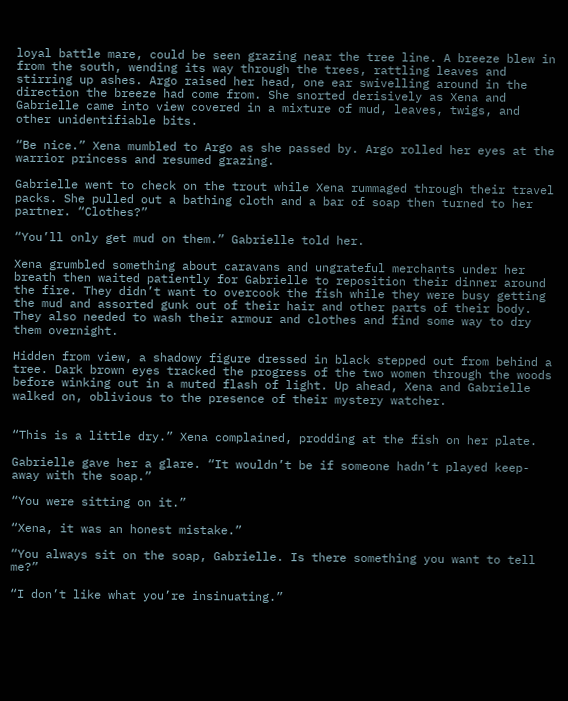loyal battle mare, could be seen grazing near the tree line. A breeze blew in from the south, wending its way through the trees, rattling leaves and stirring up ashes. Argo raised her head, one ear swivelling around in the direction the breeze had come from. She snorted derisively as Xena and Gabrielle came into view covered in a mixture of mud, leaves, twigs, and other unidentifiable bits.

“Be nice.” Xena mumbled to Argo as she passed by. Argo rolled her eyes at the warrior princess and resumed grazing.

Gabrielle went to check on the trout while Xena rummaged through their travel packs. She pulled out a bathing cloth and a bar of soap then turned to her partner. “Clothes?”

“You’ll only get mud on them.” Gabrielle told her.

Xena grumbled something about caravans and ungrateful merchants under her breath then waited patiently for Gabrielle to reposition their dinner around the fire. They didn’t want to overcook the fish while they were busy getting the mud and assorted gunk out of their hair and other parts of their body. They also needed to wash their armour and clothes and find some way to dry them overnight.

Hidden from view, a shadowy figure dressed in black stepped out from behind a tree. Dark brown eyes tracked the progress of the two women through the woods before winking out in a muted flash of light. Up ahead, Xena and Gabrielle walked on, oblivious to the presence of their mystery watcher.


“This is a little dry.” Xena complained, prodding at the fish on her plate.

Gabrielle gave her a glare. “It wouldn’t be if someone hadn’t played keep-away with the soap.”

“You were sitting on it.”

“Xena, it was an honest mistake.”

“You always sit on the soap, Gabrielle. Is there something you want to tell me?”

“I don’t like what you’re insinuating.”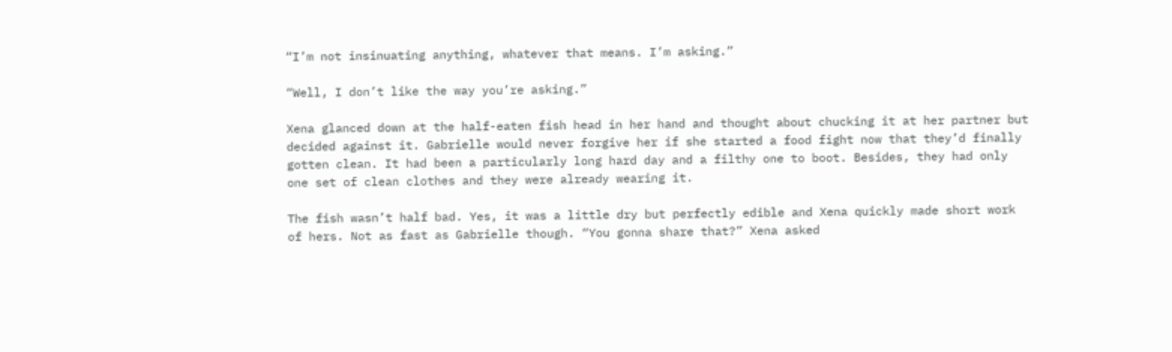“I’m not insinuating anything, whatever that means. I’m asking.”

“Well, I don’t like the way you’re asking.”

Xena glanced down at the half-eaten fish head in her hand and thought about chucking it at her partner but decided against it. Gabrielle would never forgive her if she started a food fight now that they’d finally gotten clean. It had been a particularly long hard day and a filthy one to boot. Besides, they had only one set of clean clothes and they were already wearing it.

The fish wasn’t half bad. Yes, it was a little dry but perfectly edible and Xena quickly made short work of hers. Not as fast as Gabrielle though. “You gonna share that?” Xena asked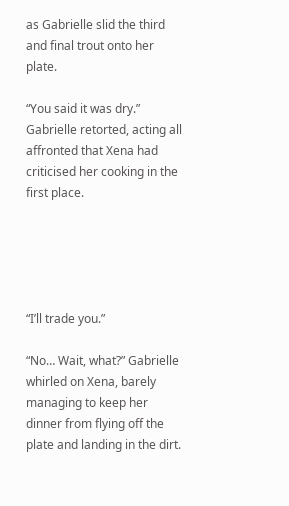as Gabrielle slid the third and final trout onto her plate.

“You said it was dry.” Gabrielle retorted, acting all affronted that Xena had criticised her cooking in the first place.





“I’ll trade you.”

“No… Wait, what?” Gabrielle whirled on Xena, barely managing to keep her dinner from flying off the plate and landing in the dirt.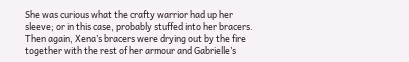She was curious what the crafty warrior had up her sleeve; or in this case, probably stuffed into her bracers. Then again, Xena’s bracers were drying out by the fire together with the rest of her armour and Gabrielle’s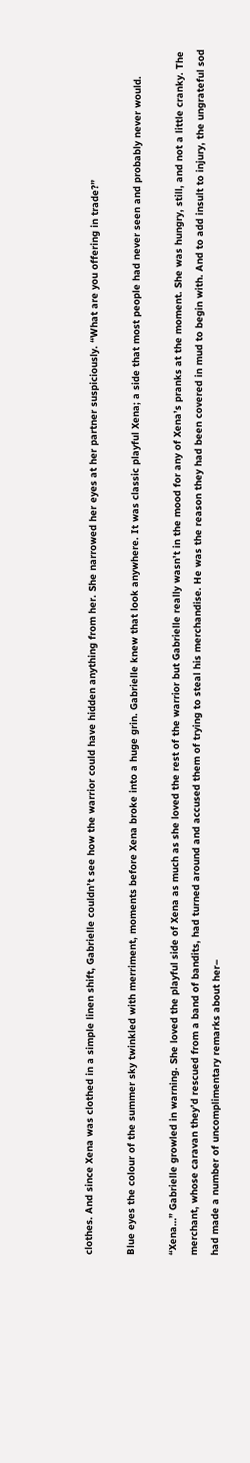clothes. And since Xena was clothed in a simple linen shift, Gabrielle couldn’t see how the warrior could have hidden anything from her. She narrowed her eyes at her partner suspiciously. “What are you offering in trade?”

Blue eyes the colour of the summer sky twinkled with merriment, moments before Xena broke into a huge grin. Gabrielle knew that look anywhere. It was classic playful Xena; a side that most people had never seen and probably never would.

“Xena…” Gabrielle growled in warning. She loved the playful side of Xena as much as she loved the rest of the warrior but Gabrielle really wasn’t in the mood for any of Xena’s pranks at the moment. She was hungry, still, and not a little cranky. The merchant, whose caravan they’d rescued from a band of bandits, had turned around and accused them of trying to steal his merchandise. He was the reason they had been covered in mud to begin with. And to add insult to injury, the ungrateful sod had made a number of uncomplimentary remarks about her–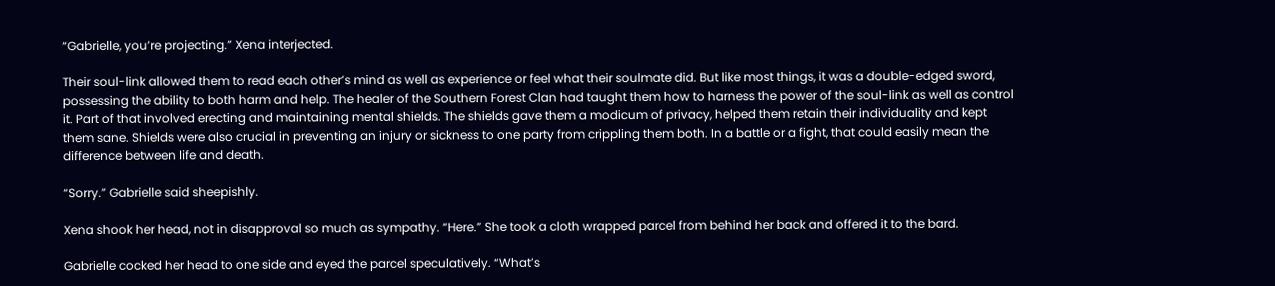“Gabrielle, you’re projecting.” Xena interjected.

Their soul-link allowed them to read each other’s mind as well as experience or feel what their soulmate did. But like most things, it was a double-edged sword, possessing the ability to both harm and help. The healer of the Southern Forest Clan had taught them how to harness the power of the soul-link as well as control it. Part of that involved erecting and maintaining mental shields. The shields gave them a modicum of privacy, helped them retain their individuality and kept them sane. Shields were also crucial in preventing an injury or sickness to one party from crippling them both. In a battle or a fight, that could easily mean the difference between life and death.

“Sorry.” Gabrielle said sheepishly.

Xena shook her head, not in disapproval so much as sympathy. “Here.” She took a cloth wrapped parcel from behind her back and offered it to the bard.

Gabrielle cocked her head to one side and eyed the parcel speculatively. “What’s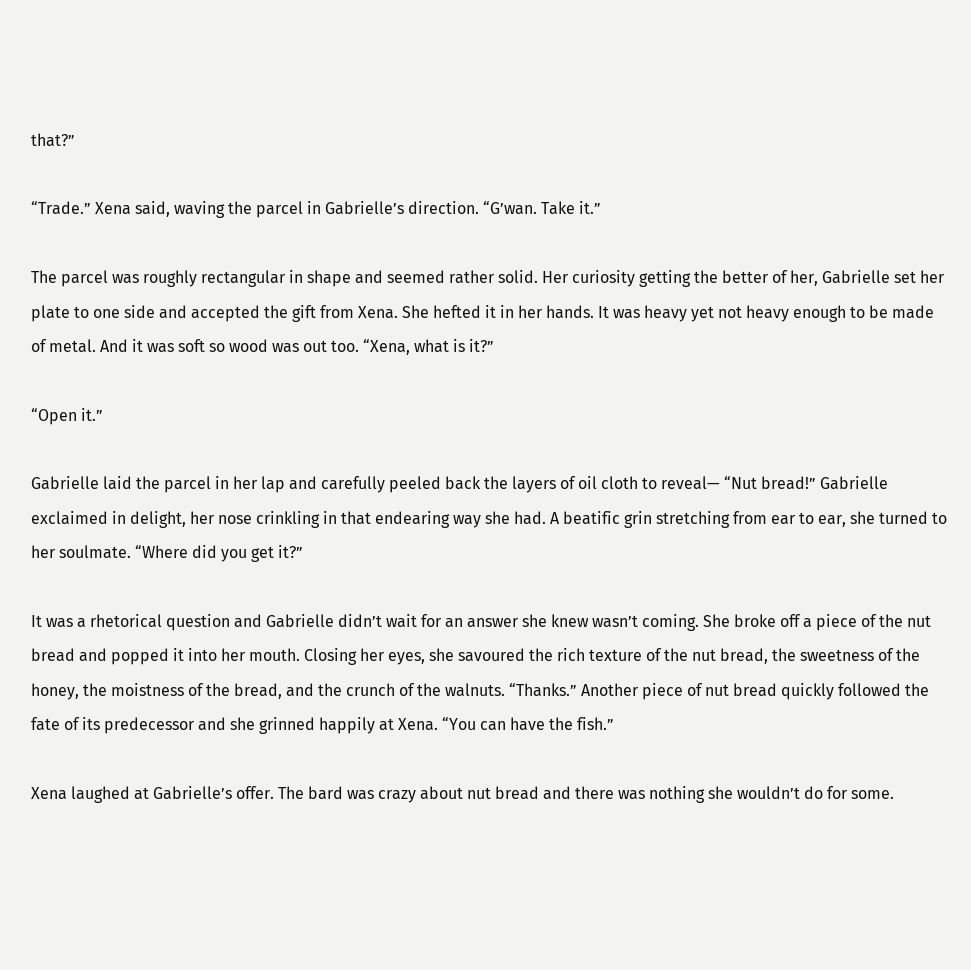that?”

“Trade.” Xena said, waving the parcel in Gabrielle’s direction. “G’wan. Take it.”

The parcel was roughly rectangular in shape and seemed rather solid. Her curiosity getting the better of her, Gabrielle set her plate to one side and accepted the gift from Xena. She hefted it in her hands. It was heavy yet not heavy enough to be made of metal. And it was soft so wood was out too. “Xena, what is it?”

“Open it.”

Gabrielle laid the parcel in her lap and carefully peeled back the layers of oil cloth to reveal— “Nut bread!” Gabrielle exclaimed in delight, her nose crinkling in that endearing way she had. A beatific grin stretching from ear to ear, she turned to her soulmate. “Where did you get it?”

It was a rhetorical question and Gabrielle didn’t wait for an answer she knew wasn’t coming. She broke off a piece of the nut bread and popped it into her mouth. Closing her eyes, she savoured the rich texture of the nut bread, the sweetness of the honey, the moistness of the bread, and the crunch of the walnuts. “Thanks.” Another piece of nut bread quickly followed the fate of its predecessor and she grinned happily at Xena. “You can have the fish.”

Xena laughed at Gabrielle’s offer. The bard was crazy about nut bread and there was nothing she wouldn’t do for some.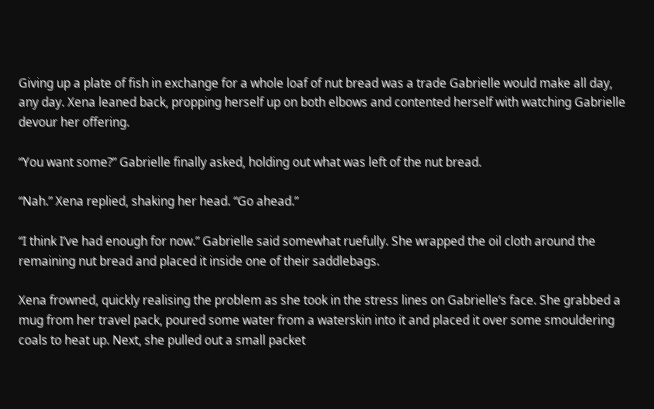Giving up a plate of fish in exchange for a whole loaf of nut bread was a trade Gabrielle would make all day, any day. Xena leaned back, propping herself up on both elbows and contented herself with watching Gabrielle devour her offering.

“You want some?” Gabrielle finally asked, holding out what was left of the nut bread.

“Nah.” Xena replied, shaking her head. “Go ahead.”

“I think I’ve had enough for now.” Gabrielle said somewhat ruefully. She wrapped the oil cloth around the remaining nut bread and placed it inside one of their saddlebags.

Xena frowned, quickly realising the problem as she took in the stress lines on Gabrielle’s face. She grabbed a mug from her travel pack, poured some water from a waterskin into it and placed it over some smouldering coals to heat up. Next, she pulled out a small packet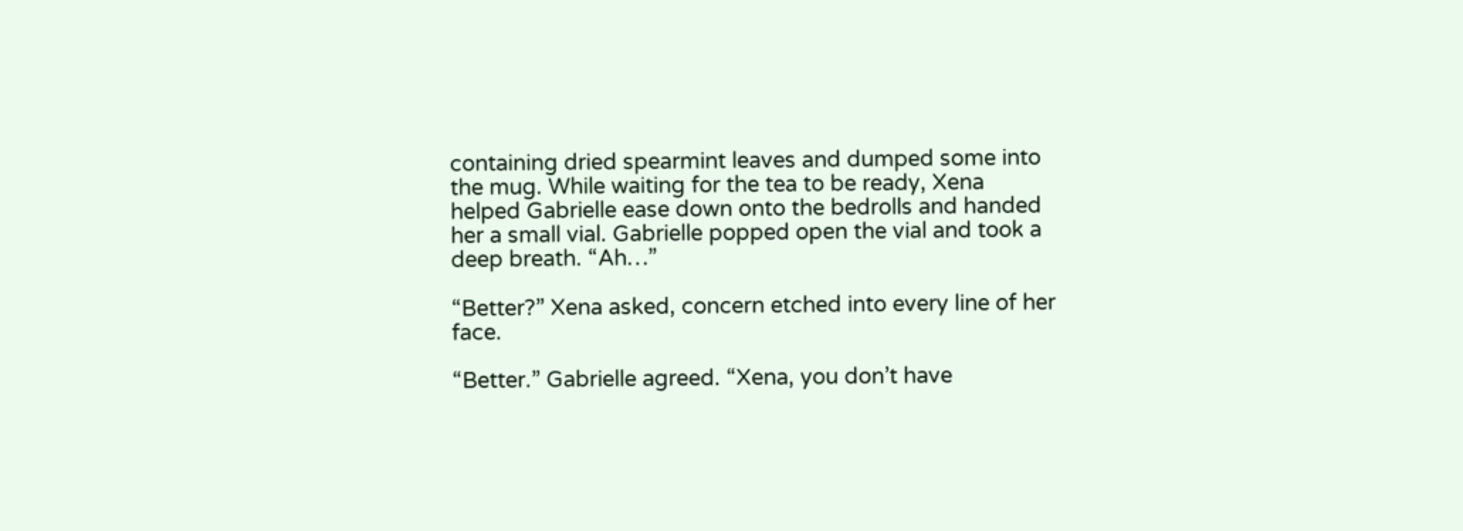containing dried spearmint leaves and dumped some into the mug. While waiting for the tea to be ready, Xena helped Gabrielle ease down onto the bedrolls and handed her a small vial. Gabrielle popped open the vial and took a deep breath. “Ah…”

“Better?” Xena asked, concern etched into every line of her face.

“Better.” Gabrielle agreed. “Xena, you don’t have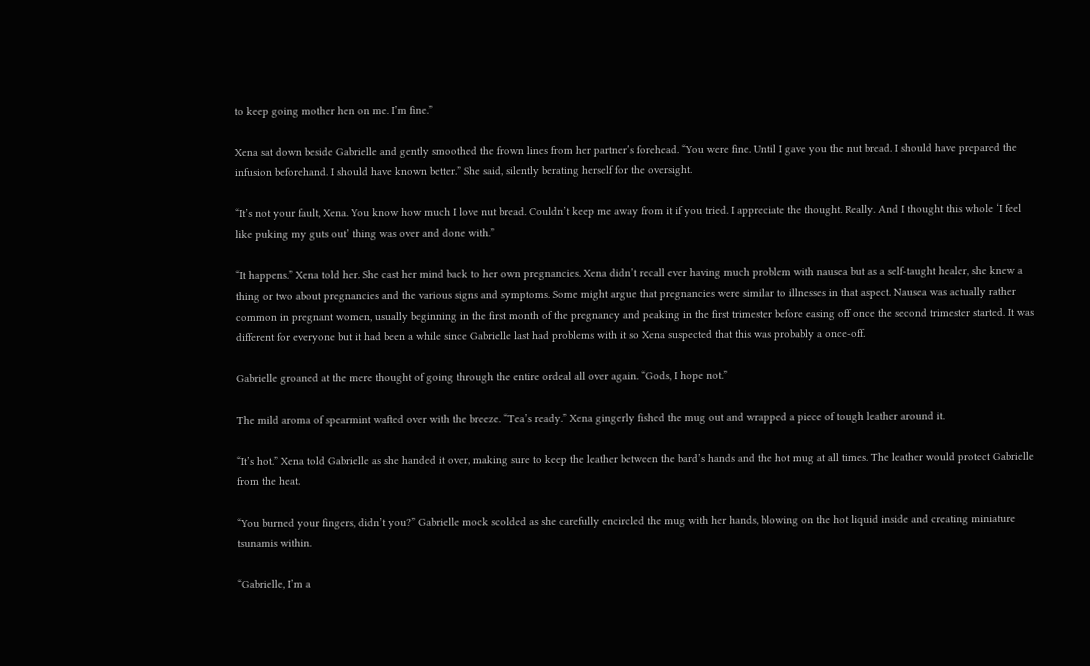to keep going mother hen on me. I’m fine.”

Xena sat down beside Gabrielle and gently smoothed the frown lines from her partner’s forehead. “You were fine. Until I gave you the nut bread. I should have prepared the infusion beforehand. I should have known better.” She said, silently berating herself for the oversight.

“It’s not your fault, Xena. You know how much I love nut bread. Couldn’t keep me away from it if you tried. I appreciate the thought. Really. And I thought this whole ‘I feel like puking my guts out’ thing was over and done with.”

“It happens.” Xena told her. She cast her mind back to her own pregnancies. Xena didn’t recall ever having much problem with nausea but as a self-taught healer, she knew a thing or two about pregnancies and the various signs and symptoms. Some might argue that pregnancies were similar to illnesses in that aspect. Nausea was actually rather common in pregnant women, usually beginning in the first month of the pregnancy and peaking in the first trimester before easing off once the second trimester started. It was different for everyone but it had been a while since Gabrielle last had problems with it so Xena suspected that this was probably a once-off.

Gabrielle groaned at the mere thought of going through the entire ordeal all over again. “Gods, I hope not.”

The mild aroma of spearmint wafted over with the breeze. “Tea’s ready.” Xena gingerly fished the mug out and wrapped a piece of tough leather around it.

“It’s hot.” Xena told Gabrielle as she handed it over, making sure to keep the leather between the bard’s hands and the hot mug at all times. The leather would protect Gabrielle from the heat.

“You burned your fingers, didn’t you?” Gabrielle mock scolded as she carefully encircled the mug with her hands, blowing on the hot liquid inside and creating miniature tsunamis within.

“Gabrielle, I’m a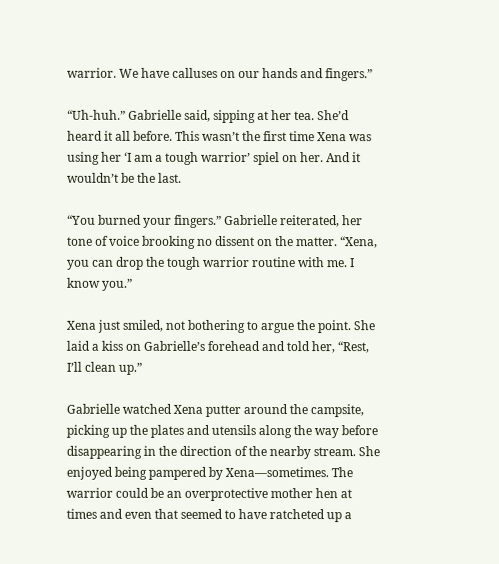warrior. We have calluses on our hands and fingers.”

“Uh-huh.” Gabrielle said, sipping at her tea. She’d heard it all before. This wasn’t the first time Xena was using her ‘I am a tough warrior’ spiel on her. And it wouldn’t be the last.

“You burned your fingers.” Gabrielle reiterated, her tone of voice brooking no dissent on the matter. “Xena, you can drop the tough warrior routine with me. I know you.”

Xena just smiled, not bothering to argue the point. She laid a kiss on Gabrielle’s forehead and told her, “Rest, I’ll clean up.”

Gabrielle watched Xena putter around the campsite, picking up the plates and utensils along the way before disappearing in the direction of the nearby stream. She enjoyed being pampered by Xena—sometimes. The warrior could be an overprotective mother hen at times and even that seemed to have ratcheted up a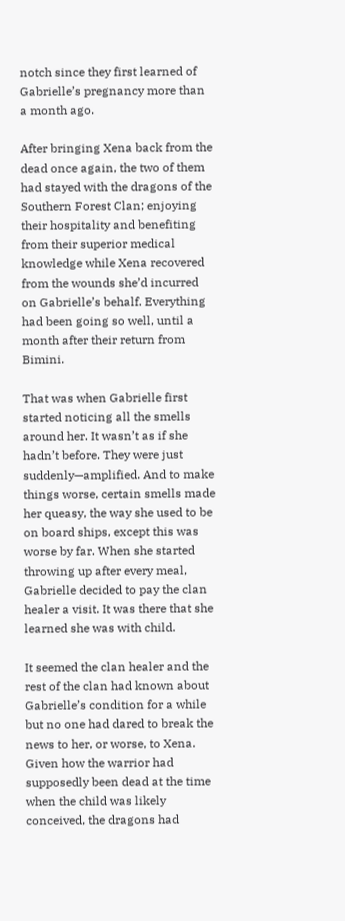notch since they first learned of Gabrielle’s pregnancy more than a month ago.

After bringing Xena back from the dead once again, the two of them had stayed with the dragons of the Southern Forest Clan; enjoying their hospitality and benefiting from their superior medical knowledge while Xena recovered from the wounds she’d incurred on Gabrielle’s behalf. Everything had been going so well, until a month after their return from Bimini.

That was when Gabrielle first started noticing all the smells around her. It wasn’t as if she hadn’t before. They were just suddenly—amplified. And to make things worse, certain smells made her queasy, the way she used to be on board ships, except this was worse by far. When she started throwing up after every meal, Gabrielle decided to pay the clan healer a visit. It was there that she learned she was with child.

It seemed the clan healer and the rest of the clan had known about Gabrielle’s condition for a while but no one had dared to break the news to her, or worse, to Xena. Given how the warrior had supposedly been dead at the time when the child was likely conceived, the dragons had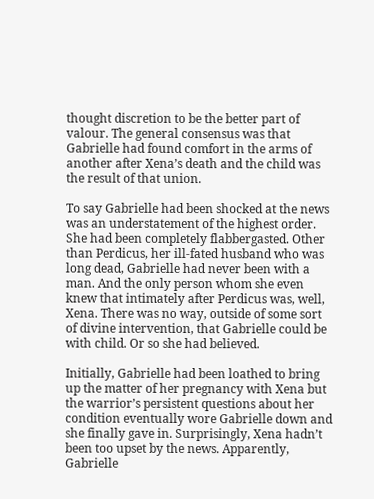thought discretion to be the better part of valour. The general consensus was that Gabrielle had found comfort in the arms of another after Xena’s death and the child was the result of that union.

To say Gabrielle had been shocked at the news was an understatement of the highest order. She had been completely flabbergasted. Other than Perdicus, her ill-fated husband who was long dead, Gabrielle had never been with a man. And the only person whom she even knew that intimately after Perdicus was, well, Xena. There was no way, outside of some sort of divine intervention, that Gabrielle could be with child. Or so she had believed.

Initially, Gabrielle had been loathed to bring up the matter of her pregnancy with Xena but the warrior’s persistent questions about her condition eventually wore Gabrielle down and she finally gave in. Surprisingly, Xena hadn’t been too upset by the news. Apparently, Gabrielle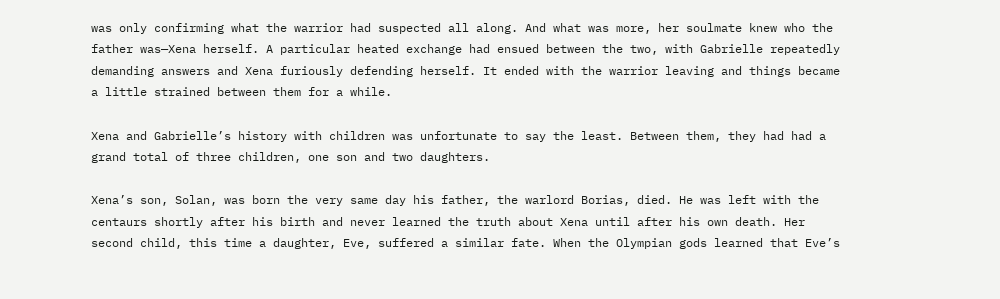was only confirming what the warrior had suspected all along. And what was more, her soulmate knew who the father was—Xena herself. A particular heated exchange had ensued between the two, with Gabrielle repeatedly demanding answers and Xena furiously defending herself. It ended with the warrior leaving and things became a little strained between them for a while.

Xena and Gabrielle’s history with children was unfortunate to say the least. Between them, they had had a grand total of three children, one son and two daughters.

Xena’s son, Solan, was born the very same day his father, the warlord Borias, died. He was left with the centaurs shortly after his birth and never learned the truth about Xena until after his own death. Her second child, this time a daughter, Eve, suffered a similar fate. When the Olympian gods learned that Eve’s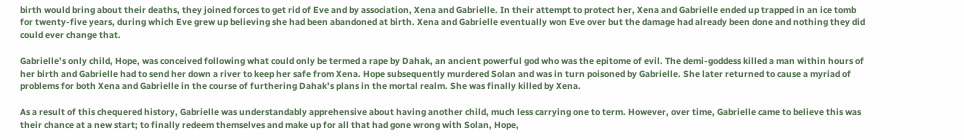birth would bring about their deaths, they joined forces to get rid of Eve and by association, Xena and Gabrielle. In their attempt to protect her, Xena and Gabrielle ended up trapped in an ice tomb for twenty-five years, during which Eve grew up believing she had been abandoned at birth. Xena and Gabrielle eventually won Eve over but the damage had already been done and nothing they did could ever change that.

Gabrielle’s only child, Hope, was conceived following what could only be termed a rape by Dahak, an ancient powerful god who was the epitome of evil. The demi-goddess killed a man within hours of her birth and Gabrielle had to send her down a river to keep her safe from Xena. Hope subsequently murdered Solan and was in turn poisoned by Gabrielle. She later returned to cause a myriad of problems for both Xena and Gabrielle in the course of furthering Dahak’s plans in the mortal realm. She was finally killed by Xena.

As a result of this chequered history, Gabrielle was understandably apprehensive about having another child, much less carrying one to term. However, over time, Gabrielle came to believe this was their chance at a new start; to finally redeem themselves and make up for all that had gone wrong with Solan, Hope,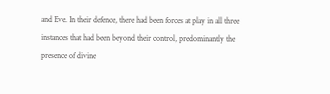and Eve. In their defence, there had been forces at play in all three instances that had been beyond their control, predominantly the presence of divine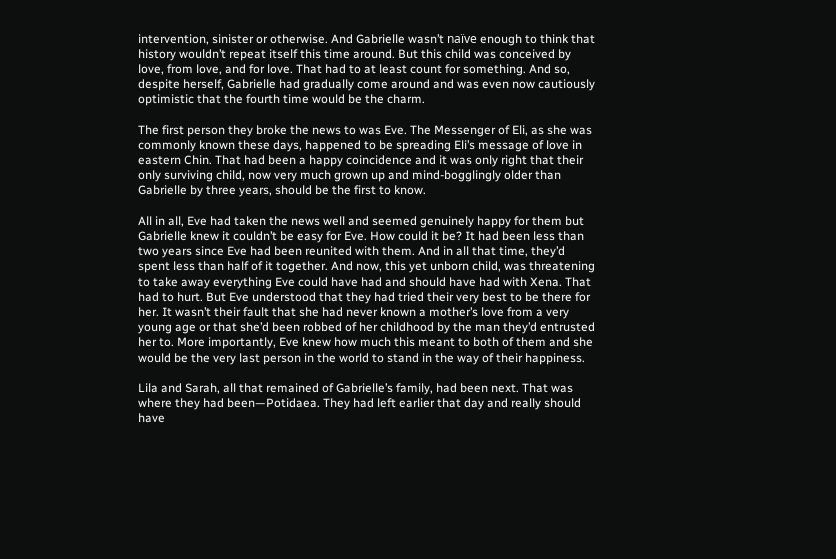intervention, sinister or otherwise. And Gabrielle wasn’t naïve enough to think that history wouldn’t repeat itself this time around. But this child was conceived by love, from love, and for love. That had to at least count for something. And so, despite herself, Gabrielle had gradually come around and was even now cautiously optimistic that the fourth time would be the charm.

The first person they broke the news to was Eve. The Messenger of Eli, as she was commonly known these days, happened to be spreading Eli’s message of love in eastern Chin. That had been a happy coincidence and it was only right that their only surviving child, now very much grown up and mind-bogglingly older than Gabrielle by three years, should be the first to know.

All in all, Eve had taken the news well and seemed genuinely happy for them but Gabrielle knew it couldn’t be easy for Eve. How could it be? It had been less than two years since Eve had been reunited with them. And in all that time, they’d spent less than half of it together. And now, this yet unborn child, was threatening to take away everything Eve could have had and should have had with Xena. That had to hurt. But Eve understood that they had tried their very best to be there for her. It wasn’t their fault that she had never known a mother’s love from a very young age or that she’d been robbed of her childhood by the man they’d entrusted her to. More importantly, Eve knew how much this meant to both of them and she would be the very last person in the world to stand in the way of their happiness.

Lila and Sarah, all that remained of Gabrielle’s family, had been next. That was where they had been—Potidaea. They had left earlier that day and really should have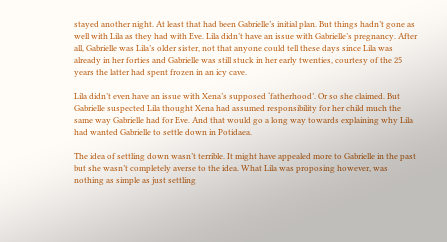stayed another night. At least that had been Gabrielle’s initial plan. But things hadn’t gone as well with Lila as they had with Eve. Lila didn’t have an issue with Gabrielle’s pregnancy. After all, Gabrielle was Lila’s older sister, not that anyone could tell these days since Lila was already in her forties and Gabrielle was still stuck in her early twenties, courtesy of the 25 years the latter had spent frozen in an icy cave.

Lila didn’t even have an issue with Xena’s supposed ‘fatherhood’. Or so she claimed. But Gabrielle suspected Lila thought Xena had assumed responsibility for her child much the same way Gabrielle had for Eve. And that would go a long way towards explaining why Lila had wanted Gabrielle to settle down in Potidaea.

The idea of settling down wasn’t terrible. It might have appealed more to Gabrielle in the past but she wasn’t completely averse to the idea. What Lila was proposing however, was nothing as simple as just settling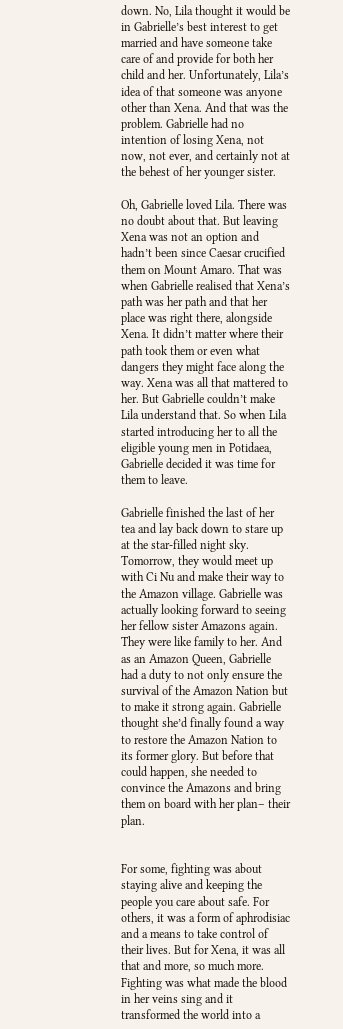down. No, Lila thought it would be in Gabrielle’s best interest to get married and have someone take care of and provide for both her child and her. Unfortunately, Lila’s idea of that someone was anyone other than Xena. And that was the problem. Gabrielle had no intention of losing Xena, not now, not ever, and certainly not at the behest of her younger sister.

Oh, Gabrielle loved Lila. There was no doubt about that. But leaving Xena was not an option and hadn’t been since Caesar crucified them on Mount Amaro. That was when Gabrielle realised that Xena’s path was her path and that her place was right there, alongside Xena. It didn’t matter where their path took them or even what dangers they might face along the way. Xena was all that mattered to her. But Gabrielle couldn’t make Lila understand that. So when Lila started introducing her to all the eligible young men in Potidaea, Gabrielle decided it was time for them to leave.

Gabrielle finished the last of her tea and lay back down to stare up at the star-filled night sky. Tomorrow, they would meet up with Ci Nu and make their way to the Amazon village. Gabrielle was actually looking forward to seeing her fellow sister Amazons again. They were like family to her. And as an Amazon Queen, Gabrielle had a duty to not only ensure the survival of the Amazon Nation but to make it strong again. Gabrielle thought she’d finally found a way to restore the Amazon Nation to its former glory. But before that could happen, she needed to convince the Amazons and bring them on board with her plan– their plan.


For some, fighting was about staying alive and keeping the people you care about safe. For others, it was a form of aphrodisiac and a means to take control of their lives. But for Xena, it was all that and more, so much more. Fighting was what made the blood in her veins sing and it transformed the world into a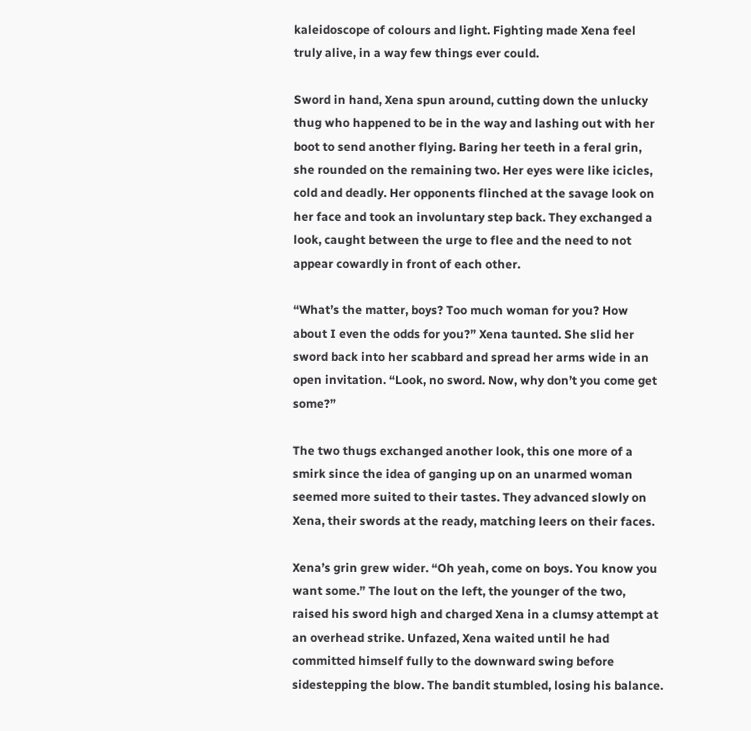kaleidoscope of colours and light. Fighting made Xena feel truly alive, in a way few things ever could.

Sword in hand, Xena spun around, cutting down the unlucky thug who happened to be in the way and lashing out with her boot to send another flying. Baring her teeth in a feral grin, she rounded on the remaining two. Her eyes were like icicles, cold and deadly. Her opponents flinched at the savage look on her face and took an involuntary step back. They exchanged a look, caught between the urge to flee and the need to not appear cowardly in front of each other.

“What’s the matter, boys? Too much woman for you? How about I even the odds for you?” Xena taunted. She slid her sword back into her scabbard and spread her arms wide in an open invitation. “Look, no sword. Now, why don’t you come get some?”

The two thugs exchanged another look, this one more of a smirk since the idea of ganging up on an unarmed woman seemed more suited to their tastes. They advanced slowly on Xena, their swords at the ready, matching leers on their faces.

Xena’s grin grew wider. “Oh yeah, come on boys. You know you want some.” The lout on the left, the younger of the two, raised his sword high and charged Xena in a clumsy attempt at an overhead strike. Unfazed, Xena waited until he had committed himself fully to the downward swing before sidestepping the blow. The bandit stumbled, losing his balance.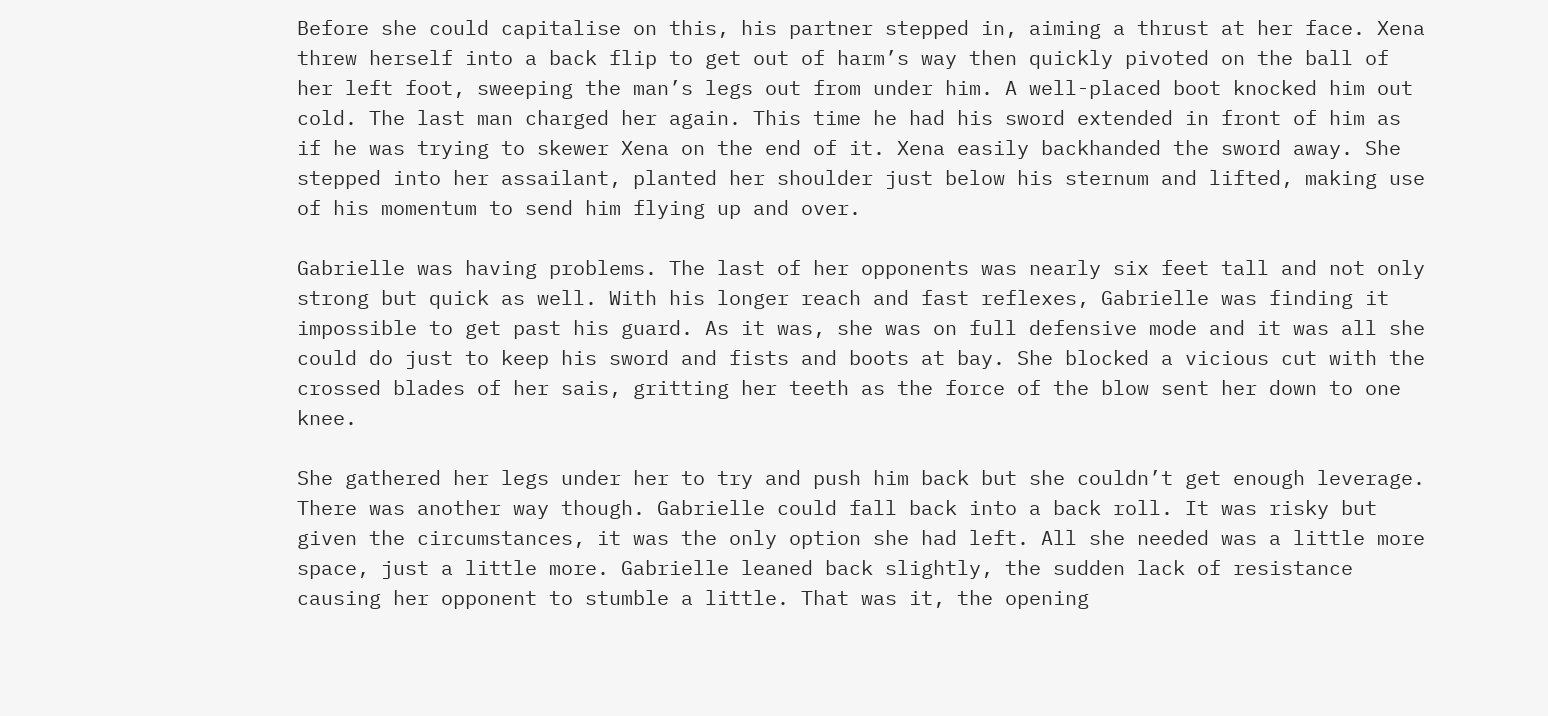Before she could capitalise on this, his partner stepped in, aiming a thrust at her face. Xena threw herself into a back flip to get out of harm’s way then quickly pivoted on the ball of her left foot, sweeping the man’s legs out from under him. A well-placed boot knocked him out cold. The last man charged her again. This time he had his sword extended in front of him as if he was trying to skewer Xena on the end of it. Xena easily backhanded the sword away. She stepped into her assailant, planted her shoulder just below his sternum and lifted, making use of his momentum to send him flying up and over.

Gabrielle was having problems. The last of her opponents was nearly six feet tall and not only strong but quick as well. With his longer reach and fast reflexes, Gabrielle was finding it impossible to get past his guard. As it was, she was on full defensive mode and it was all she could do just to keep his sword and fists and boots at bay. She blocked a vicious cut with the crossed blades of her sais, gritting her teeth as the force of the blow sent her down to one knee.

She gathered her legs under her to try and push him back but she couldn’t get enough leverage. There was another way though. Gabrielle could fall back into a back roll. It was risky but given the circumstances, it was the only option she had left. All she needed was a little more space, just a little more. Gabrielle leaned back slightly, the sudden lack of resistance causing her opponent to stumble a little. That was it, the opening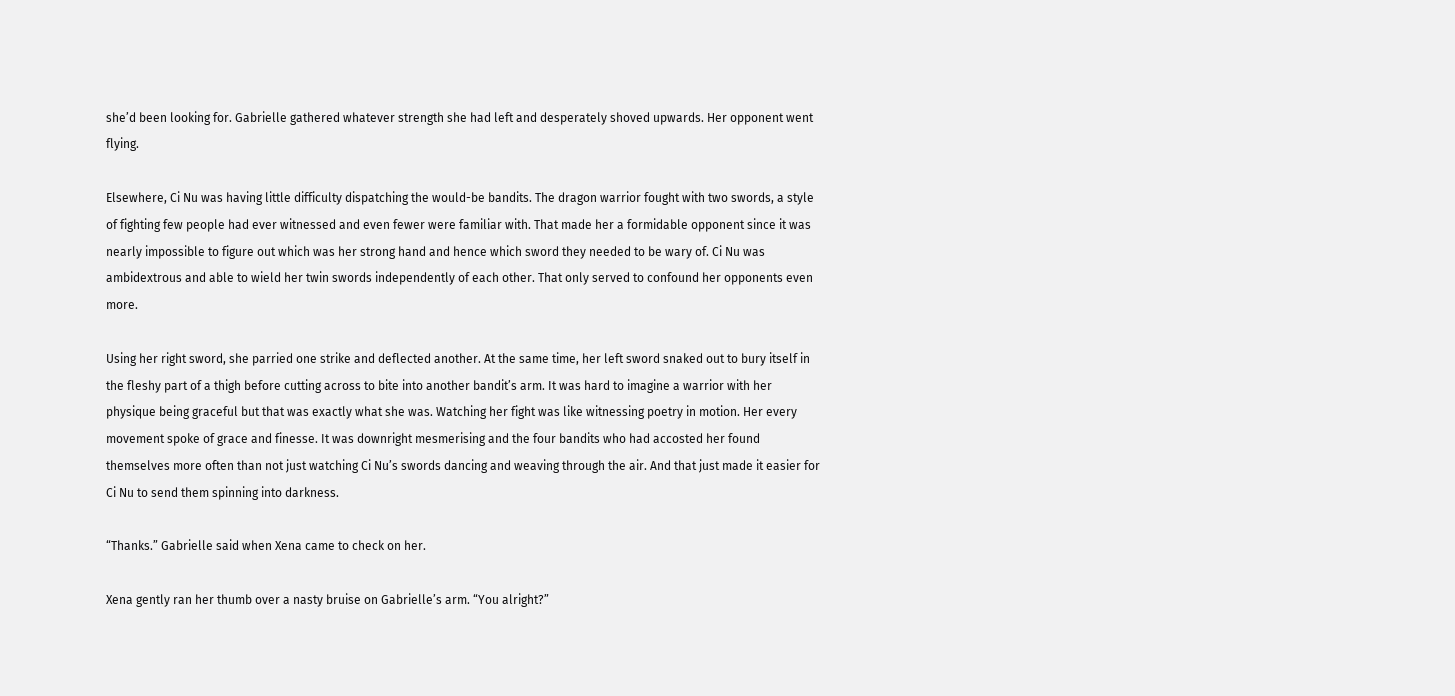she’d been looking for. Gabrielle gathered whatever strength she had left and desperately shoved upwards. Her opponent went flying.

Elsewhere, Ci Nu was having little difficulty dispatching the would-be bandits. The dragon warrior fought with two swords, a style of fighting few people had ever witnessed and even fewer were familiar with. That made her a formidable opponent since it was nearly impossible to figure out which was her strong hand and hence which sword they needed to be wary of. Ci Nu was ambidextrous and able to wield her twin swords independently of each other. That only served to confound her opponents even more.

Using her right sword, she parried one strike and deflected another. At the same time, her left sword snaked out to bury itself in the fleshy part of a thigh before cutting across to bite into another bandit’s arm. It was hard to imagine a warrior with her physique being graceful but that was exactly what she was. Watching her fight was like witnessing poetry in motion. Her every movement spoke of grace and finesse. It was downright mesmerising and the four bandits who had accosted her found themselves more often than not just watching Ci Nu’s swords dancing and weaving through the air. And that just made it easier for Ci Nu to send them spinning into darkness.

“Thanks.” Gabrielle said when Xena came to check on her.

Xena gently ran her thumb over a nasty bruise on Gabrielle’s arm. “You alright?”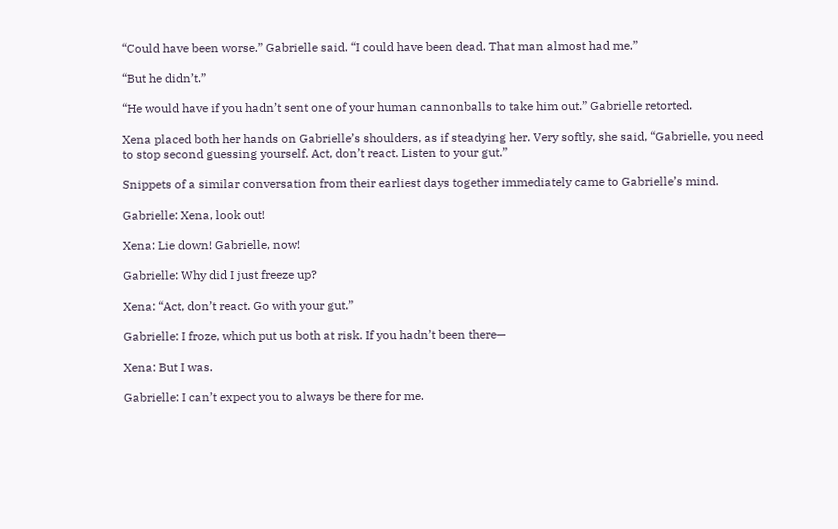“Could have been worse.” Gabrielle said. “I could have been dead. That man almost had me.”

“But he didn’t.”

“He would have if you hadn’t sent one of your human cannonballs to take him out.” Gabrielle retorted.

Xena placed both her hands on Gabrielle’s shoulders, as if steadying her. Very softly, she said, “Gabrielle, you need to stop second guessing yourself. Act, don’t react. Listen to your gut.”

Snippets of a similar conversation from their earliest days together immediately came to Gabrielle’s mind.

Gabrielle: Xena, look out!

Xena: Lie down! Gabrielle, now!

Gabrielle: Why did I just freeze up?

Xena: “Act, don’t react. Go with your gut.”

Gabrielle: I froze, which put us both at risk. If you hadn’t been there—

Xena: But I was.

Gabrielle: I can’t expect you to always be there for me.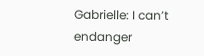Gabrielle: I can’t endanger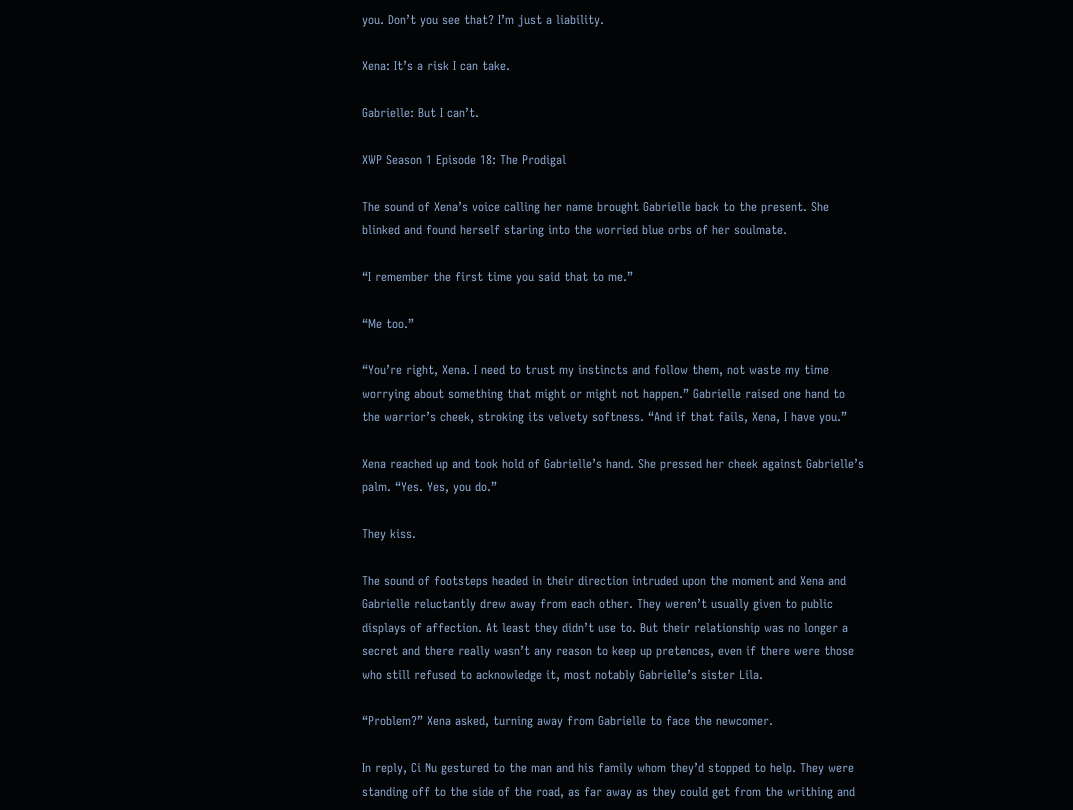you. Don’t you see that? I’m just a liability.

Xena: It’s a risk I can take.

Gabrielle: But I can’t.

XWP Season 1 Episode 18: The Prodigal

The sound of Xena’s voice calling her name brought Gabrielle back to the present. She blinked and found herself staring into the worried blue orbs of her soulmate.

“I remember the first time you said that to me.”

“Me too.”

“You’re right, Xena. I need to trust my instincts and follow them, not waste my time worrying about something that might or might not happen.” Gabrielle raised one hand to the warrior’s cheek, stroking its velvety softness. “And if that fails, Xena, I have you.”

Xena reached up and took hold of Gabrielle’s hand. She pressed her cheek against Gabrielle’s palm. “Yes. Yes, you do.”

They kiss.

The sound of footsteps headed in their direction intruded upon the moment and Xena and Gabrielle reluctantly drew away from each other. They weren’t usually given to public displays of affection. At least they didn’t use to. But their relationship was no longer a secret and there really wasn’t any reason to keep up pretences, even if there were those who still refused to acknowledge it, most notably Gabrielle’s sister Lila.

“Problem?” Xena asked, turning away from Gabrielle to face the newcomer.

In reply, Ci Nu gestured to the man and his family whom they’d stopped to help. They were standing off to the side of the road, as far away as they could get from the writhing and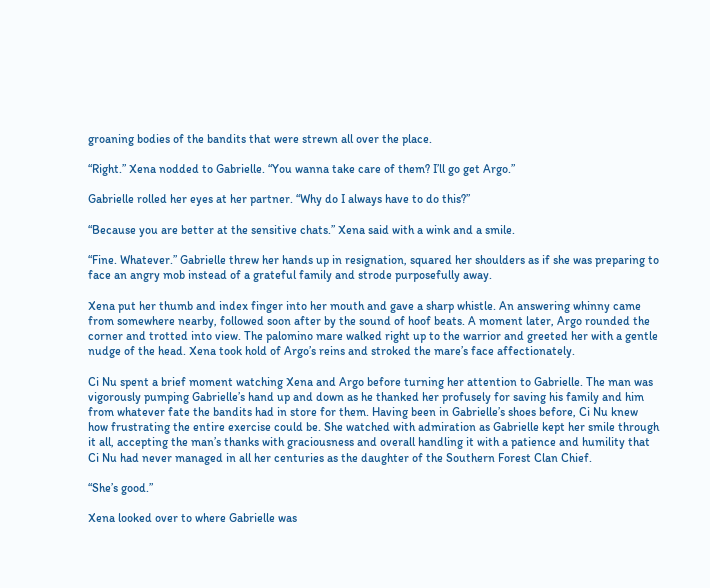groaning bodies of the bandits that were strewn all over the place.

“Right.” Xena nodded to Gabrielle. “You wanna take care of them? I’ll go get Argo.”

Gabrielle rolled her eyes at her partner. “Why do I always have to do this?”

“Because you are better at the sensitive chats.” Xena said with a wink and a smile.

“Fine. Whatever.” Gabrielle threw her hands up in resignation, squared her shoulders as if she was preparing to face an angry mob instead of a grateful family and strode purposefully away.

Xena put her thumb and index finger into her mouth and gave a sharp whistle. An answering whinny came from somewhere nearby, followed soon after by the sound of hoof beats. A moment later, Argo rounded the corner and trotted into view. The palomino mare walked right up to the warrior and greeted her with a gentle nudge of the head. Xena took hold of Argo’s reins and stroked the mare’s face affectionately.

Ci Nu spent a brief moment watching Xena and Argo before turning her attention to Gabrielle. The man was vigorously pumping Gabrielle’s hand up and down as he thanked her profusely for saving his family and him from whatever fate the bandits had in store for them. Having been in Gabrielle’s shoes before, Ci Nu knew how frustrating the entire exercise could be. She watched with admiration as Gabrielle kept her smile through it all, accepting the man’s thanks with graciousness and overall handling it with a patience and humility that Ci Nu had never managed in all her centuries as the daughter of the Southern Forest Clan Chief.

“She’s good.”

Xena looked over to where Gabrielle was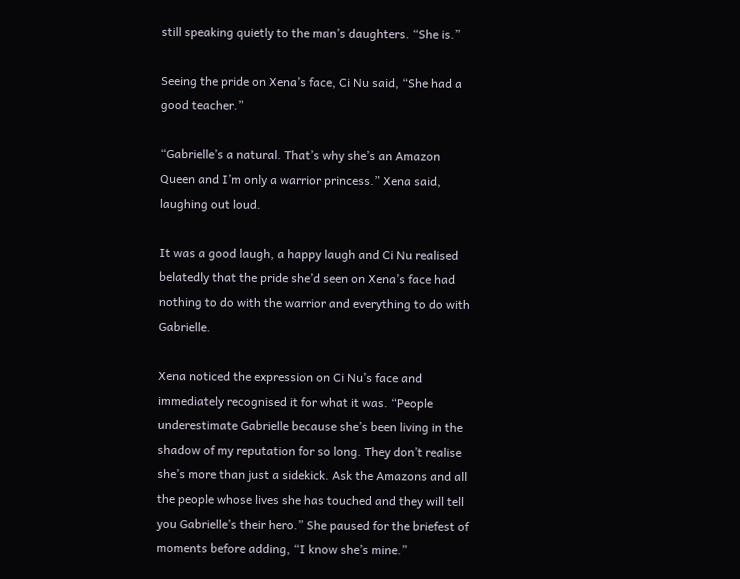still speaking quietly to the man’s daughters. “She is.”

Seeing the pride on Xena’s face, Ci Nu said, “She had a good teacher.”

“Gabrielle’s a natural. That’s why she’s an Amazon Queen and I’m only a warrior princess.” Xena said, laughing out loud.

It was a good laugh, a happy laugh and Ci Nu realised belatedly that the pride she’d seen on Xena’s face had nothing to do with the warrior and everything to do with Gabrielle.

Xena noticed the expression on Ci Nu’s face and immediately recognised it for what it was. “People underestimate Gabrielle because she’s been living in the shadow of my reputation for so long. They don’t realise she’s more than just a sidekick. Ask the Amazons and all the people whose lives she has touched and they will tell you Gabrielle’s their hero.” She paused for the briefest of moments before adding, “I know she’s mine.”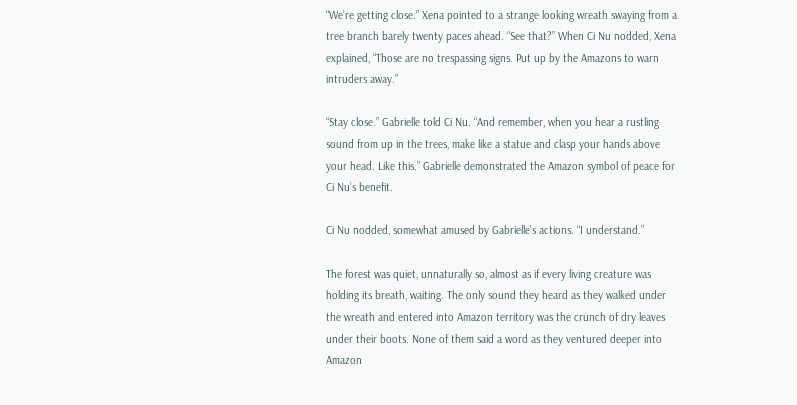“We’re getting close.” Xena pointed to a strange looking wreath swaying from a tree branch barely twenty paces ahead. “See that?” When Ci Nu nodded, Xena explained, “Those are no trespassing signs. Put up by the Amazons to warn intruders away.”

“Stay close.” Gabrielle told Ci Nu. “And remember, when you hear a rustling sound from up in the trees, make like a statue and clasp your hands above your head. Like this.” Gabrielle demonstrated the Amazon symbol of peace for Ci Nu’s benefit.

Ci Nu nodded, somewhat amused by Gabrielle’s actions. “I understand.”

The forest was quiet, unnaturally so, almost as if every living creature was holding its breath, waiting. The only sound they heard as they walked under the wreath and entered into Amazon territory was the crunch of dry leaves under their boots. None of them said a word as they ventured deeper into Amazon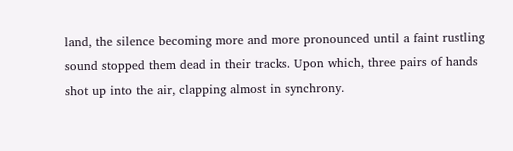land, the silence becoming more and more pronounced until a faint rustling sound stopped them dead in their tracks. Upon which, three pairs of hands shot up into the air, clapping almost in synchrony.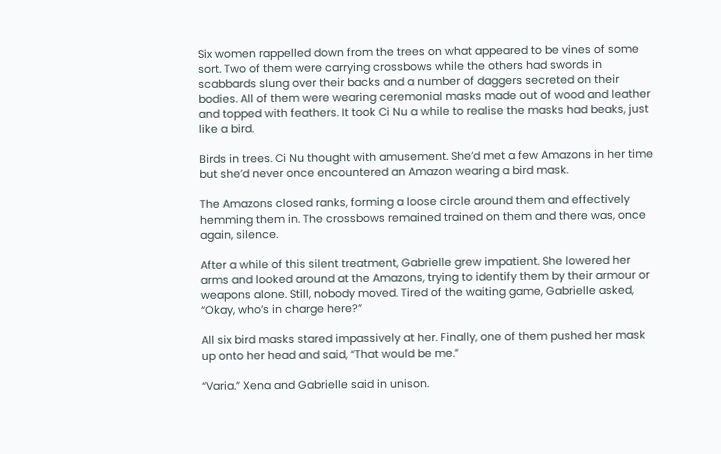Six women rappelled down from the trees on what appeared to be vines of some sort. Two of them were carrying crossbows while the others had swords in scabbards slung over their backs and a number of daggers secreted on their bodies. All of them were wearing ceremonial masks made out of wood and leather and topped with feathers. It took Ci Nu a while to realise the masks had beaks, just like a bird.

Birds in trees. Ci Nu thought with amusement. She’d met a few Amazons in her time but she’d never once encountered an Amazon wearing a bird mask.

The Amazons closed ranks, forming a loose circle around them and effectively hemming them in. The crossbows remained trained on them and there was, once again, silence.

After a while of this silent treatment, Gabrielle grew impatient. She lowered her arms and looked around at the Amazons, trying to identify them by their armour or weapons alone. Still, nobody moved. Tired of the waiting game, Gabrielle asked, “Okay, who’s in charge here?”

All six bird masks stared impassively at her. Finally, one of them pushed her mask up onto her head and said, “That would be me.”

“Varia.” Xena and Gabrielle said in unison.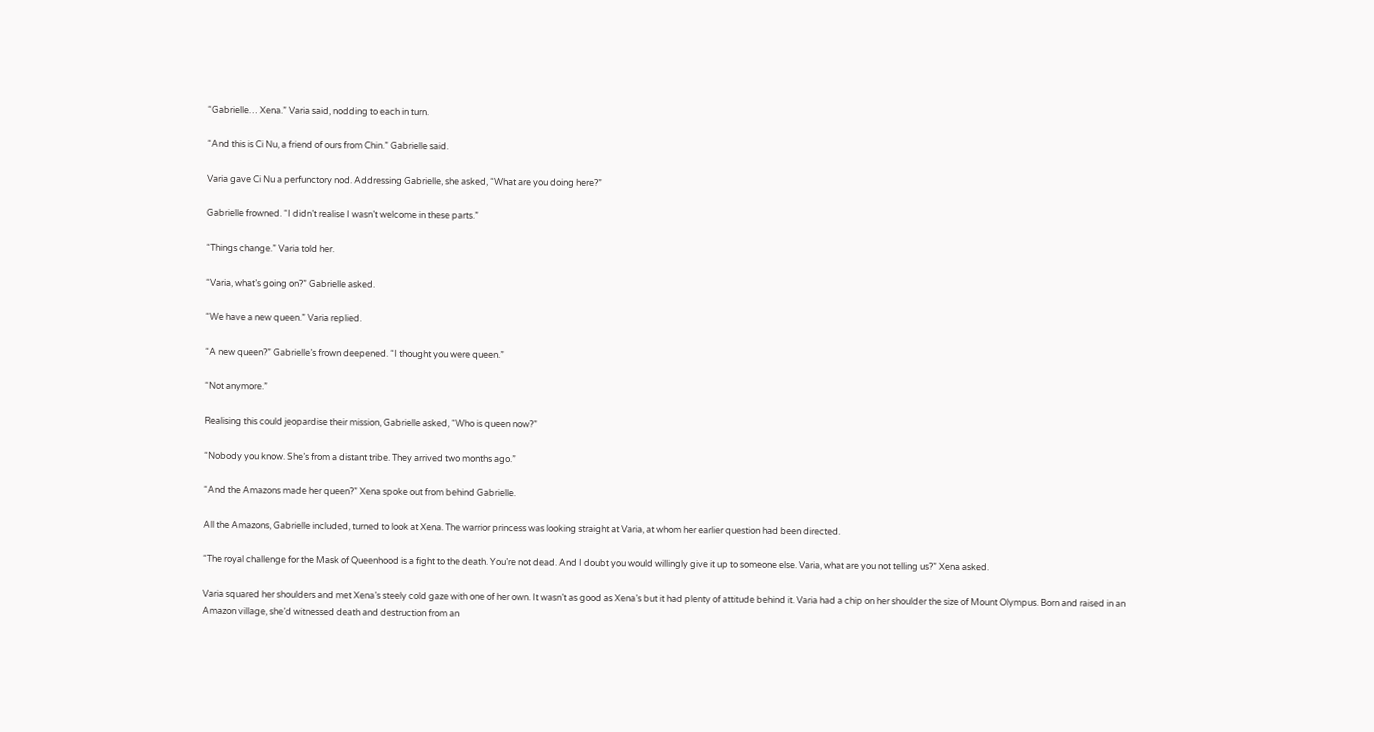“Gabrielle… Xena.” Varia said, nodding to each in turn.

“And this is Ci Nu, a friend of ours from Chin.” Gabrielle said.

Varia gave Ci Nu a perfunctory nod. Addressing Gabrielle, she asked, “What are you doing here?”

Gabrielle frowned. “I didn’t realise I wasn’t welcome in these parts.”

“Things change.” Varia told her.

“Varia, what’s going on?” Gabrielle asked.

“We have a new queen.” Varia replied.

“A new queen?” Gabrielle’s frown deepened. “I thought you were queen.”

“Not anymore.”

Realising this could jeopardise their mission, Gabrielle asked, “Who is queen now?”

“Nobody you know. She’s from a distant tribe. They arrived two months ago.”

“And the Amazons made her queen?” Xena spoke out from behind Gabrielle.

All the Amazons, Gabrielle included, turned to look at Xena. The warrior princess was looking straight at Varia, at whom her earlier question had been directed.

“The royal challenge for the Mask of Queenhood is a fight to the death. You’re not dead. And I doubt you would willingly give it up to someone else. Varia, what are you not telling us?” Xena asked.

Varia squared her shoulders and met Xena’s steely cold gaze with one of her own. It wasn’t as good as Xena’s but it had plenty of attitude behind it. Varia had a chip on her shoulder the size of Mount Olympus. Born and raised in an Amazon village, she’d witnessed death and destruction from an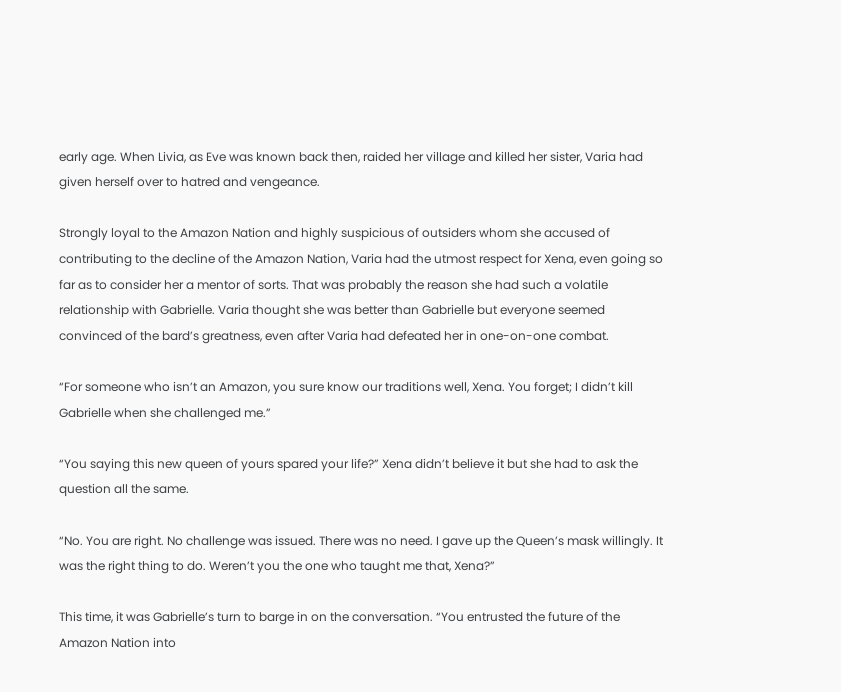early age. When Livia, as Eve was known back then, raided her village and killed her sister, Varia had given herself over to hatred and vengeance.

Strongly loyal to the Amazon Nation and highly suspicious of outsiders whom she accused of contributing to the decline of the Amazon Nation, Varia had the utmost respect for Xena, even going so far as to consider her a mentor of sorts. That was probably the reason she had such a volatile relationship with Gabrielle. Varia thought she was better than Gabrielle but everyone seemed convinced of the bard’s greatness, even after Varia had defeated her in one-on-one combat.

“For someone who isn’t an Amazon, you sure know our traditions well, Xena. You forget; I didn’t kill Gabrielle when she challenged me.”

“You saying this new queen of yours spared your life?” Xena didn’t believe it but she had to ask the question all the same.

“No. You are right. No challenge was issued. There was no need. I gave up the Queen’s mask willingly. It was the right thing to do. Weren’t you the one who taught me that, Xena?”

This time, it was Gabrielle’s turn to barge in on the conversation. “You entrusted the future of the Amazon Nation into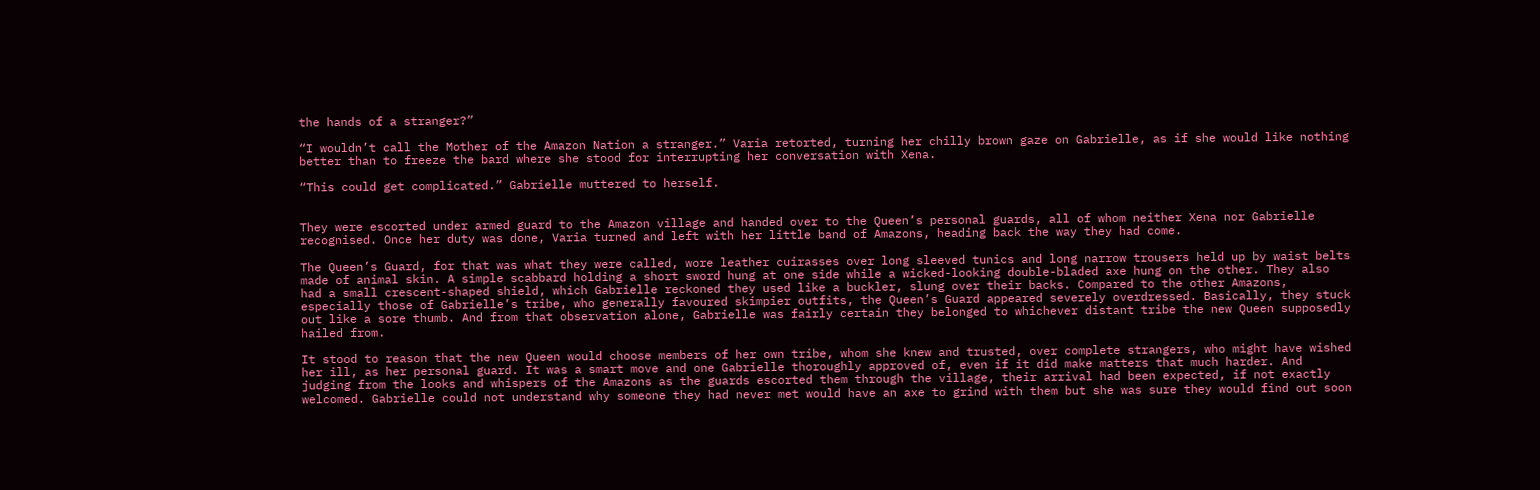the hands of a stranger?”

“I wouldn’t call the Mother of the Amazon Nation a stranger.” Varia retorted, turning her chilly brown gaze on Gabrielle, as if she would like nothing better than to freeze the bard where she stood for interrupting her conversation with Xena.

“This could get complicated.” Gabrielle muttered to herself.


They were escorted under armed guard to the Amazon village and handed over to the Queen’s personal guards, all of whom neither Xena nor Gabrielle recognised. Once her duty was done, Varia turned and left with her little band of Amazons, heading back the way they had come.

The Queen’s Guard, for that was what they were called, wore leather cuirasses over long sleeved tunics and long narrow trousers held up by waist belts made of animal skin. A simple scabbard holding a short sword hung at one side while a wicked-looking double-bladed axe hung on the other. They also had a small crescent-shaped shield, which Gabrielle reckoned they used like a buckler, slung over their backs. Compared to the other Amazons, especially those of Gabrielle’s tribe, who generally favoured skimpier outfits, the Queen’s Guard appeared severely overdressed. Basically, they stuck out like a sore thumb. And from that observation alone, Gabrielle was fairly certain they belonged to whichever distant tribe the new Queen supposedly hailed from.

It stood to reason that the new Queen would choose members of her own tribe, whom she knew and trusted, over complete strangers, who might have wished her ill, as her personal guard. It was a smart move and one Gabrielle thoroughly approved of, even if it did make matters that much harder. And judging from the looks and whispers of the Amazons as the guards escorted them through the village, their arrival had been expected, if not exactly welcomed. Gabrielle could not understand why someone they had never met would have an axe to grind with them but she was sure they would find out soon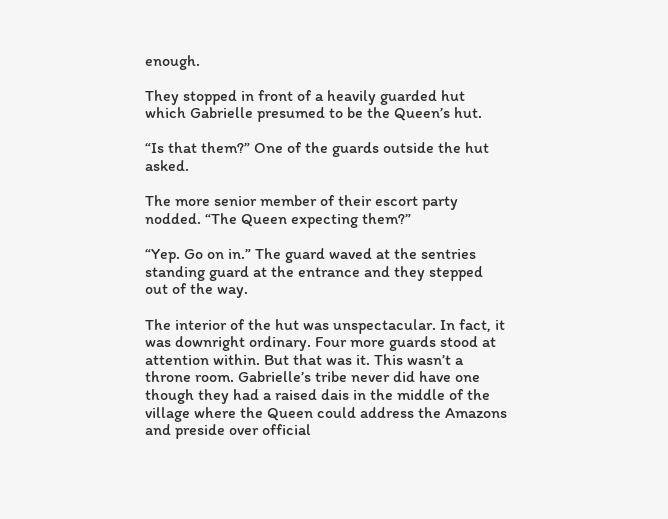enough.

They stopped in front of a heavily guarded hut which Gabrielle presumed to be the Queen’s hut.

“Is that them?” One of the guards outside the hut asked.

The more senior member of their escort party nodded. “The Queen expecting them?”

“Yep. Go on in.” The guard waved at the sentries standing guard at the entrance and they stepped out of the way.

The interior of the hut was unspectacular. In fact, it was downright ordinary. Four more guards stood at attention within. But that was it. This wasn’t a throne room. Gabrielle’s tribe never did have one though they had a raised dais in the middle of the village where the Queen could address the Amazons and preside over official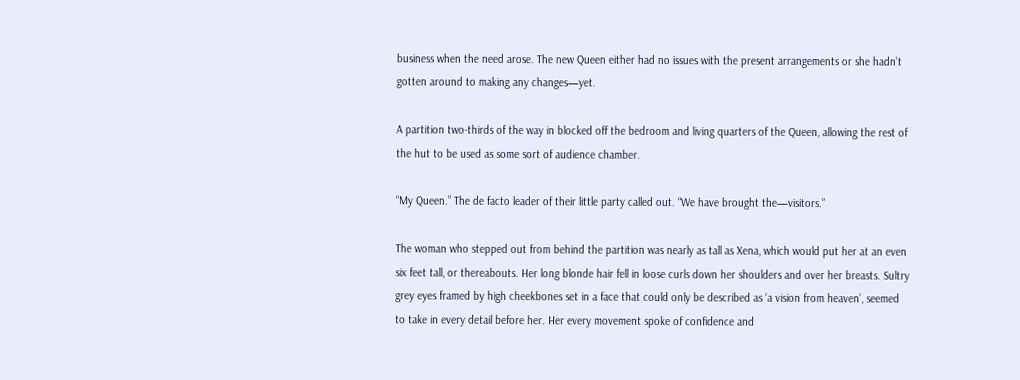business when the need arose. The new Queen either had no issues with the present arrangements or she hadn’t gotten around to making any changes—yet.

A partition two-thirds of the way in blocked off the bedroom and living quarters of the Queen, allowing the rest of the hut to be used as some sort of audience chamber.

“My Queen.” The de facto leader of their little party called out. “We have brought the—visitors.”

The woman who stepped out from behind the partition was nearly as tall as Xena, which would put her at an even six feet tall, or thereabouts. Her long blonde hair fell in loose curls down her shoulders and over her breasts. Sultry grey eyes framed by high cheekbones set in a face that could only be described as ‘a vision from heaven’, seemed to take in every detail before her. Her every movement spoke of confidence and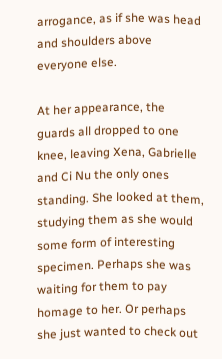arrogance, as if she was head and shoulders above everyone else.

At her appearance, the guards all dropped to one knee, leaving Xena, Gabrielle and Ci Nu the only ones standing. She looked at them, studying them as she would some form of interesting specimen. Perhaps she was waiting for them to pay homage to her. Or perhaps she just wanted to check out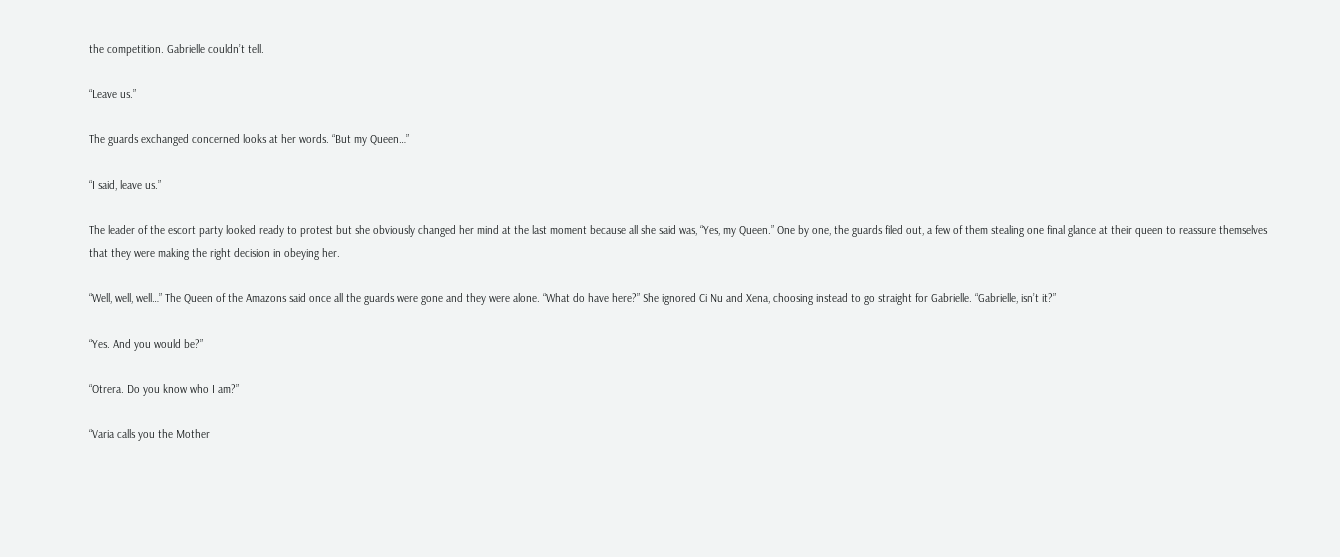the competition. Gabrielle couldn’t tell.

“Leave us.”

The guards exchanged concerned looks at her words. “But my Queen…”

“I said, leave us.”

The leader of the escort party looked ready to protest but she obviously changed her mind at the last moment because all she said was, “Yes, my Queen.” One by one, the guards filed out, a few of them stealing one final glance at their queen to reassure themselves that they were making the right decision in obeying her.

“Well, well, well…” The Queen of the Amazons said once all the guards were gone and they were alone. “What do have here?” She ignored Ci Nu and Xena, choosing instead to go straight for Gabrielle. “Gabrielle, isn’t it?”

“Yes. And you would be?”

“Otrera. Do you know who I am?”

“Varia calls you the Mother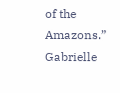of the Amazons.” Gabrielle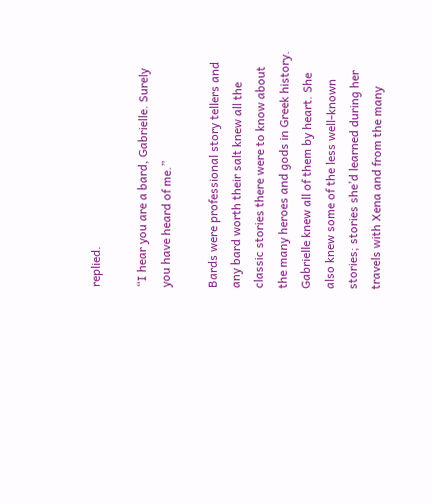replied.

“I hear you are a bard, Gabrielle. Surely you have heard of me.”

Bards were professional story tellers and any bard worth their salt knew all the classic stories there were to know about the many heroes and gods in Greek history. Gabrielle knew all of them by heart. She also knew some of the less well-known stories; stories she’d learned during her travels with Xena and from the many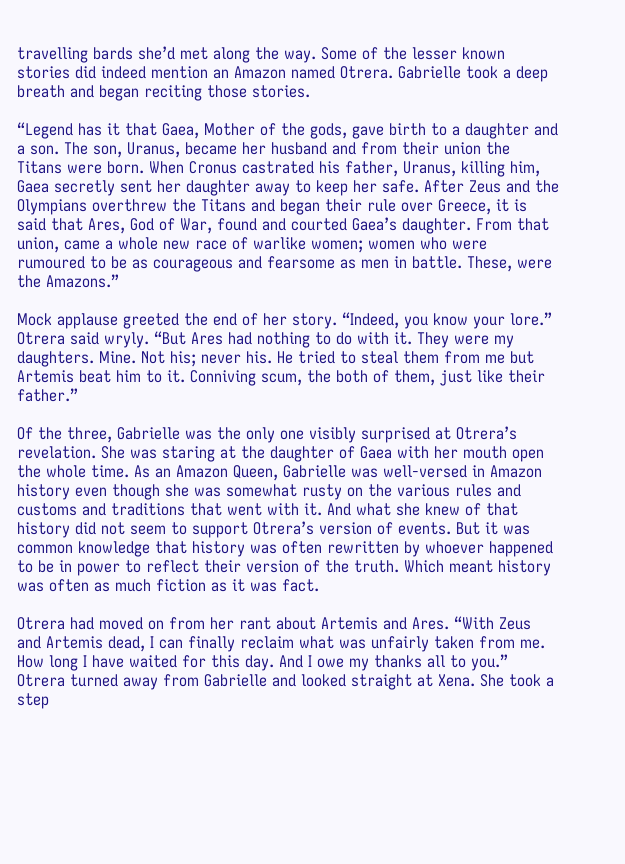travelling bards she’d met along the way. Some of the lesser known stories did indeed mention an Amazon named Otrera. Gabrielle took a deep breath and began reciting those stories.

“Legend has it that Gaea, Mother of the gods, gave birth to a daughter and a son. The son, Uranus, became her husband and from their union the Titans were born. When Cronus castrated his father, Uranus, killing him, Gaea secretly sent her daughter away to keep her safe. After Zeus and the Olympians overthrew the Titans and began their rule over Greece, it is said that Ares, God of War, found and courted Gaea’s daughter. From that union, came a whole new race of warlike women; women who were rumoured to be as courageous and fearsome as men in battle. These, were the Amazons.”

Mock applause greeted the end of her story. “Indeed, you know your lore.” Otrera said wryly. “But Ares had nothing to do with it. They were my daughters. Mine. Not his; never his. He tried to steal them from me but Artemis beat him to it. Conniving scum, the both of them, just like their father.”

Of the three, Gabrielle was the only one visibly surprised at Otrera’s revelation. She was staring at the daughter of Gaea with her mouth open the whole time. As an Amazon Queen, Gabrielle was well-versed in Amazon history even though she was somewhat rusty on the various rules and customs and traditions that went with it. And what she knew of that history did not seem to support Otrera’s version of events. But it was common knowledge that history was often rewritten by whoever happened to be in power to reflect their version of the truth. Which meant history was often as much fiction as it was fact.

Otrera had moved on from her rant about Artemis and Ares. “With Zeus and Artemis dead, I can finally reclaim what was unfairly taken from me. How long I have waited for this day. And I owe my thanks all to you.” Otrera turned away from Gabrielle and looked straight at Xena. She took a step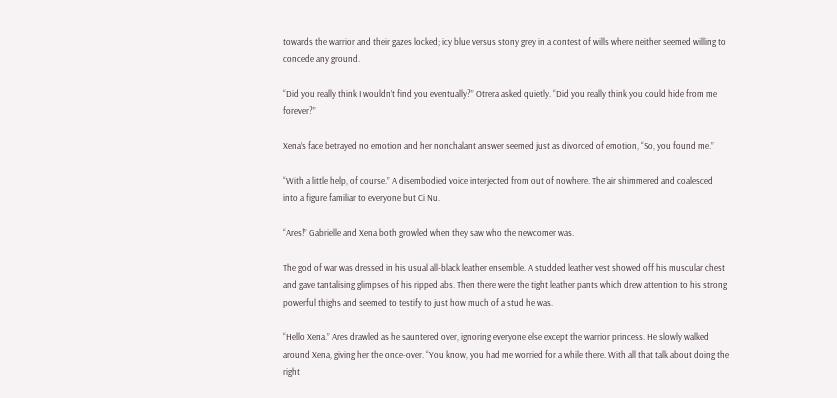towards the warrior and their gazes locked; icy blue versus stony grey in a contest of wills where neither seemed willing to concede any ground.

“Did you really think I wouldn’t find you eventually?” Otrera asked quietly. “Did you really think you could hide from me forever?”

Xena’s face betrayed no emotion and her nonchalant answer seemed just as divorced of emotion, “So, you found me.”

“With a little help, of course.” A disembodied voice interjected from out of nowhere. The air shimmered and coalesced into a figure familiar to everyone but Ci Nu.

“Ares!” Gabrielle and Xena both growled when they saw who the newcomer was.

The god of war was dressed in his usual all-black leather ensemble. A studded leather vest showed off his muscular chest and gave tantalising glimpses of his ripped abs. Then there were the tight leather pants which drew attention to his strong powerful thighs and seemed to testify to just how much of a stud he was.

“Hello Xena.” Ares drawled as he sauntered over, ignoring everyone else except the warrior princess. He slowly walked around Xena, giving her the once-over. “You know, you had me worried for a while there. With all that talk about doing the right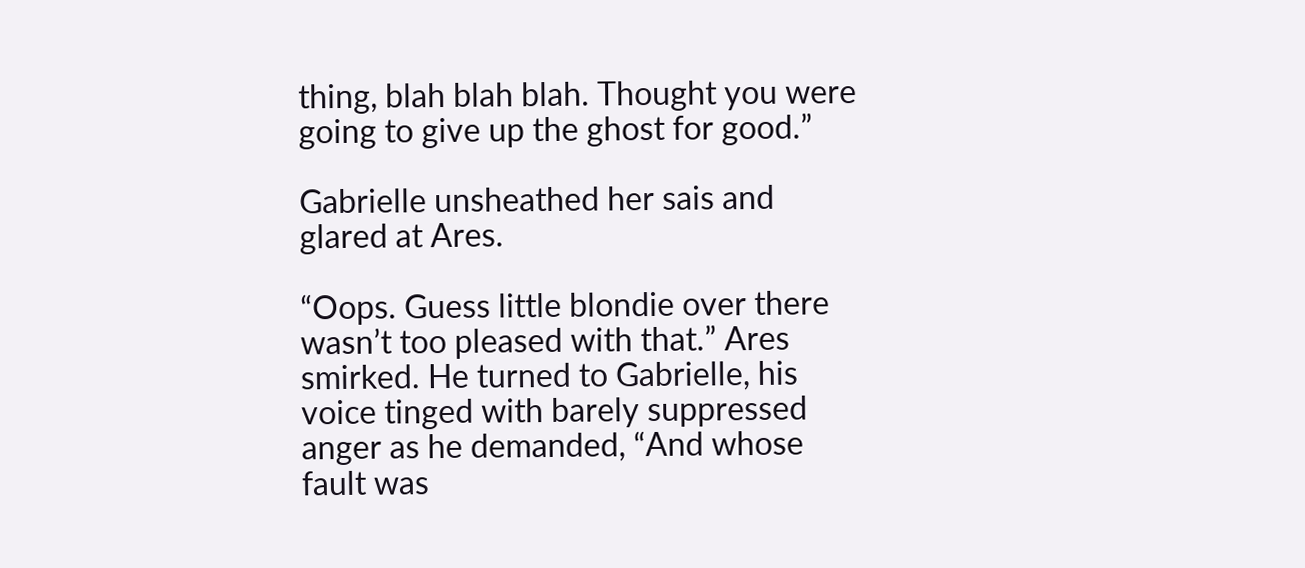thing, blah blah blah. Thought you were going to give up the ghost for good.”

Gabrielle unsheathed her sais and glared at Ares.

“Oops. Guess little blondie over there wasn’t too pleased with that.” Ares smirked. He turned to Gabrielle, his voice tinged with barely suppressed anger as he demanded, “And whose fault was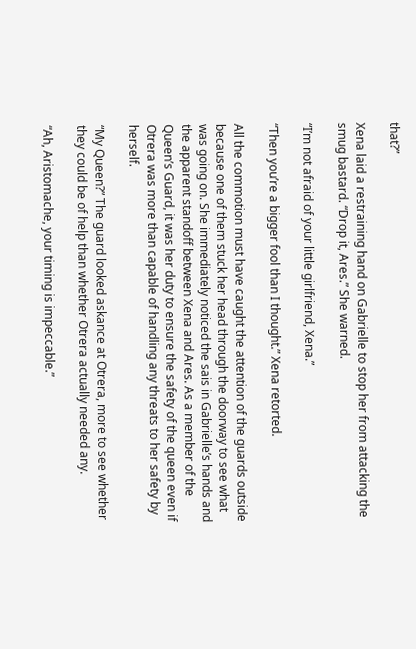that?”

Xena laid a restraining hand on Gabrielle to stop her from attacking the smug bastard. “Drop it, Ares.” She warned.

“I’m not afraid of your little girlfriend, Xena.”

“Then you’re a bigger fool than I thought.” Xena retorted.

All the commotion must have caught the attention of the guards outside because one of them stuck her head through the doorway to see what was going on. She immediately noticed the sais in Gabrielle’s hands and the apparent standoff between Xena and Ares. As a member of the Queen’s Guard, it was her duty to ensure the safety of the queen even if Otrera was more than capable of handling any threats to her safety by herself.

“My Queen?” The guard looked askance at Otrera, more to see whether they could be of help than whether Otrera actually needed any.

“Ah, Aristomache, your timing is impeccable.”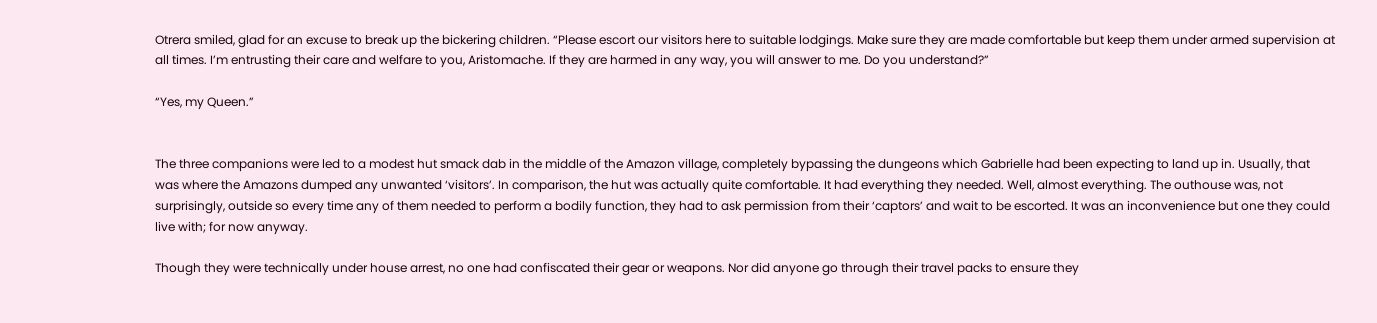Otrera smiled, glad for an excuse to break up the bickering children. “Please escort our visitors here to suitable lodgings. Make sure they are made comfortable but keep them under armed supervision at all times. I’m entrusting their care and welfare to you, Aristomache. If they are harmed in any way, you will answer to me. Do you understand?”

“Yes, my Queen.”


The three companions were led to a modest hut smack dab in the middle of the Amazon village, completely bypassing the dungeons which Gabrielle had been expecting to land up in. Usually, that was where the Amazons dumped any unwanted ‘visitors’. In comparison, the hut was actually quite comfortable. It had everything they needed. Well, almost everything. The outhouse was, not surprisingly, outside so every time any of them needed to perform a bodily function, they had to ask permission from their ‘captors’ and wait to be escorted. It was an inconvenience but one they could live with; for now anyway.

Though they were technically under house arrest, no one had confiscated their gear or weapons. Nor did anyone go through their travel packs to ensure they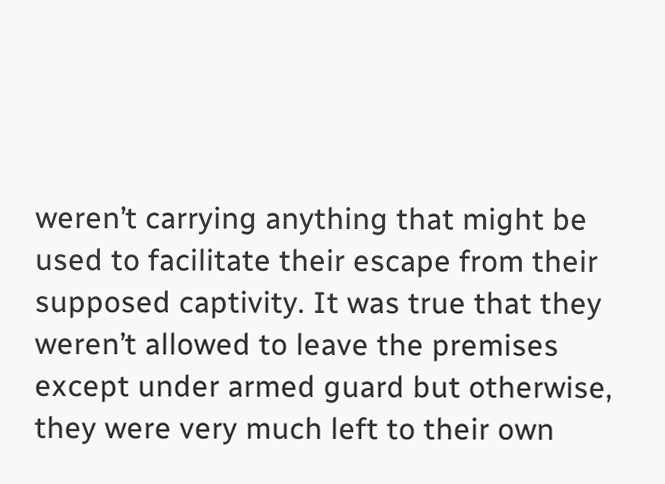weren’t carrying anything that might be used to facilitate their escape from their supposed captivity. It was true that they weren’t allowed to leave the premises except under armed guard but otherwise, they were very much left to their own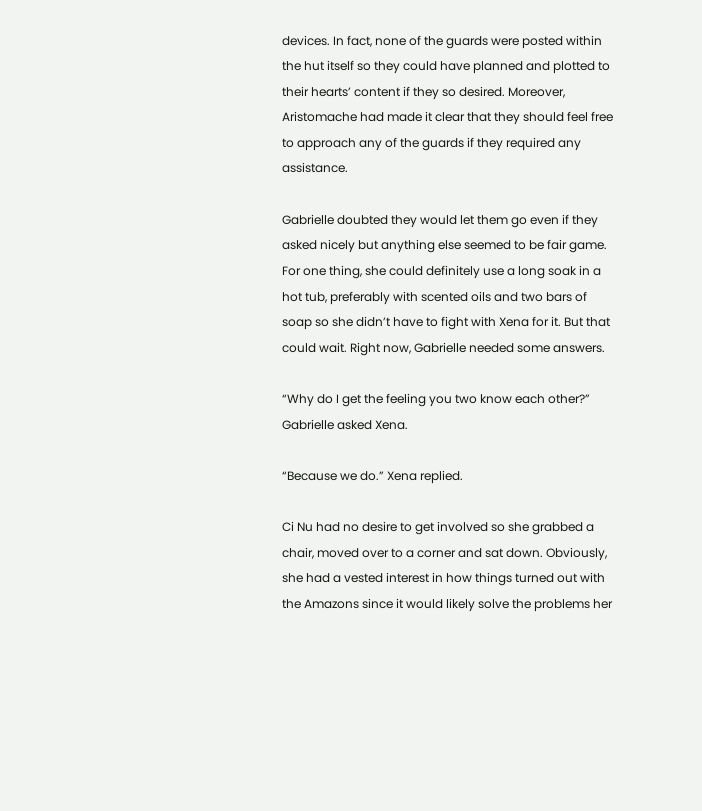devices. In fact, none of the guards were posted within the hut itself so they could have planned and plotted to their hearts’ content if they so desired. Moreover, Aristomache had made it clear that they should feel free to approach any of the guards if they required any assistance.

Gabrielle doubted they would let them go even if they asked nicely but anything else seemed to be fair game. For one thing, she could definitely use a long soak in a hot tub, preferably with scented oils and two bars of soap so she didn’t have to fight with Xena for it. But that could wait. Right now, Gabrielle needed some answers.

“Why do I get the feeling you two know each other?” Gabrielle asked Xena.

“Because we do.” Xena replied.

Ci Nu had no desire to get involved so she grabbed a chair, moved over to a corner and sat down. Obviously, she had a vested interest in how things turned out with the Amazons since it would likely solve the problems her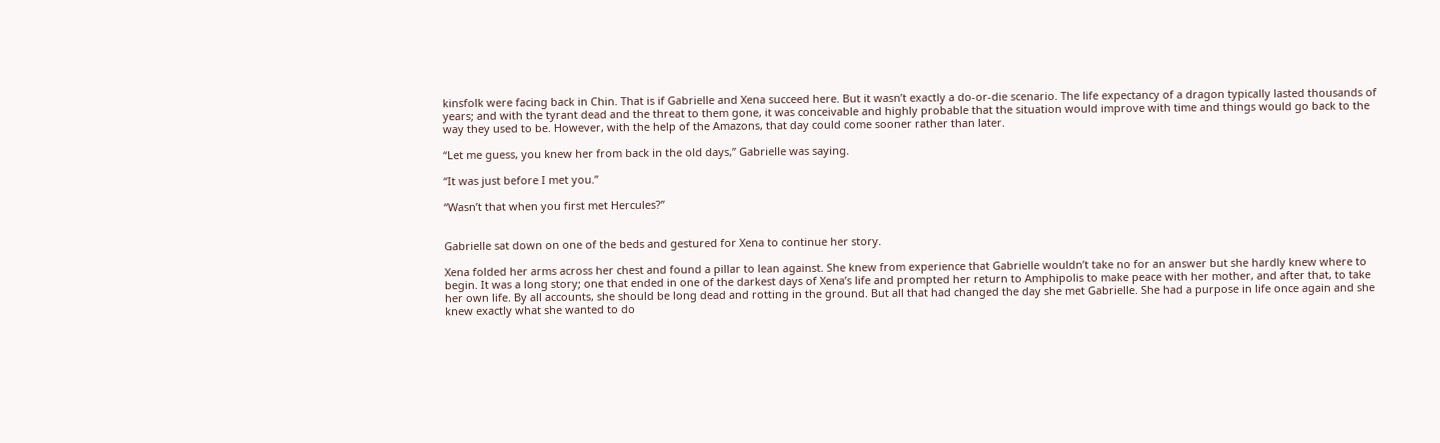kinsfolk were facing back in Chin. That is if Gabrielle and Xena succeed here. But it wasn’t exactly a do-or-die scenario. The life expectancy of a dragon typically lasted thousands of years; and with the tyrant dead and the threat to them gone, it was conceivable and highly probable that the situation would improve with time and things would go back to the way they used to be. However, with the help of the Amazons, that day could come sooner rather than later.

“Let me guess, you knew her from back in the old days,” Gabrielle was saying.

“It was just before I met you.”

“Wasn’t that when you first met Hercules?”


Gabrielle sat down on one of the beds and gestured for Xena to continue her story.

Xena folded her arms across her chest and found a pillar to lean against. She knew from experience that Gabrielle wouldn’t take no for an answer but she hardly knew where to begin. It was a long story; one that ended in one of the darkest days of Xena’s life and prompted her return to Amphipolis to make peace with her mother, and after that, to take her own life. By all accounts, she should be long dead and rotting in the ground. But all that had changed the day she met Gabrielle. She had a purpose in life once again and she knew exactly what she wanted to do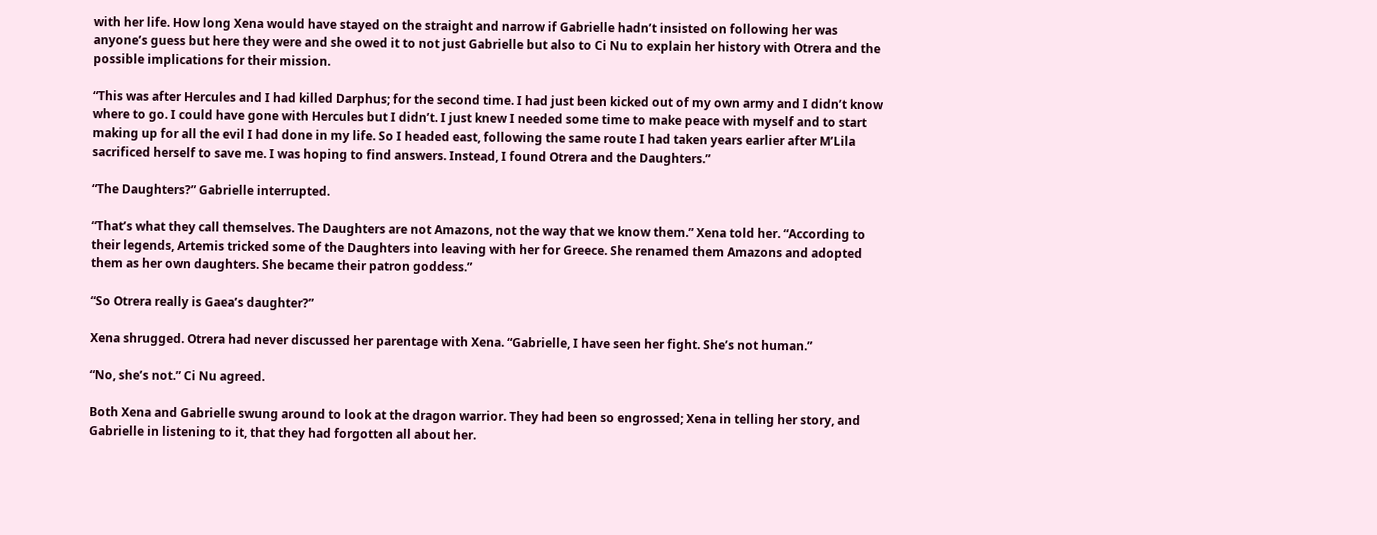with her life. How long Xena would have stayed on the straight and narrow if Gabrielle hadn’t insisted on following her was anyone’s guess but here they were and she owed it to not just Gabrielle but also to Ci Nu to explain her history with Otrera and the possible implications for their mission.

“This was after Hercules and I had killed Darphus; for the second time. I had just been kicked out of my own army and I didn’t know where to go. I could have gone with Hercules but I didn’t. I just knew I needed some time to make peace with myself and to start making up for all the evil I had done in my life. So I headed east, following the same route I had taken years earlier after M’Lila sacrificed herself to save me. I was hoping to find answers. Instead, I found Otrera and the Daughters.”

“The Daughters?” Gabrielle interrupted.

“That’s what they call themselves. The Daughters are not Amazons, not the way that we know them.” Xena told her. “According to their legends, Artemis tricked some of the Daughters into leaving with her for Greece. She renamed them Amazons and adopted them as her own daughters. She became their patron goddess.”

“So Otrera really is Gaea’s daughter?”

Xena shrugged. Otrera had never discussed her parentage with Xena. “Gabrielle, I have seen her fight. She’s not human.”

“No, she’s not.” Ci Nu agreed.

Both Xena and Gabrielle swung around to look at the dragon warrior. They had been so engrossed; Xena in telling her story, and Gabrielle in listening to it, that they had forgotten all about her.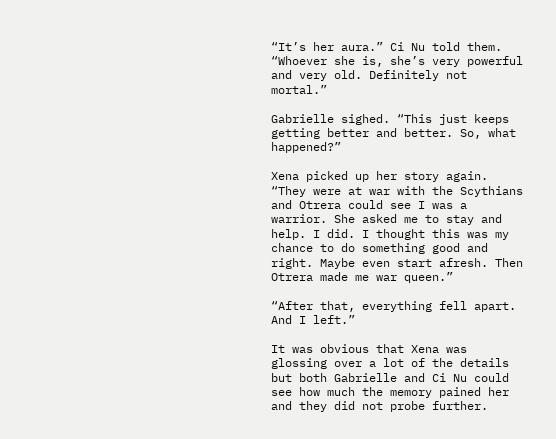“It’s her aura.” Ci Nu told them. “Whoever she is, she’s very powerful and very old. Definitely not mortal.”

Gabrielle sighed. “This just keeps getting better and better. So, what happened?”

Xena picked up her story again. “They were at war with the Scythians and Otrera could see I was a warrior. She asked me to stay and help. I did. I thought this was my chance to do something good and right. Maybe even start afresh. Then Otrera made me war queen.”

“After that, everything fell apart. And I left.”

It was obvious that Xena was glossing over a lot of the details but both Gabrielle and Ci Nu could see how much the memory pained her and they did not probe further.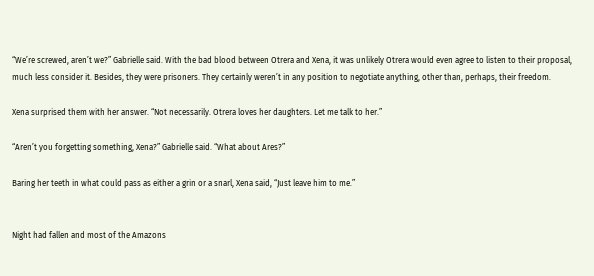“We’re screwed, aren’t we?” Gabrielle said. With the bad blood between Otrera and Xena, it was unlikely Otrera would even agree to listen to their proposal, much less consider it. Besides, they were prisoners. They certainly weren’t in any position to negotiate anything, other than, perhaps, their freedom.

Xena surprised them with her answer. “Not necessarily. Otrera loves her daughters. Let me talk to her.”

“Aren’t you forgetting something, Xena?” Gabrielle said. “What about Ares?”

Baring her teeth in what could pass as either a grin or a snarl, Xena said, “Just leave him to me.”


Night had fallen and most of the Amazons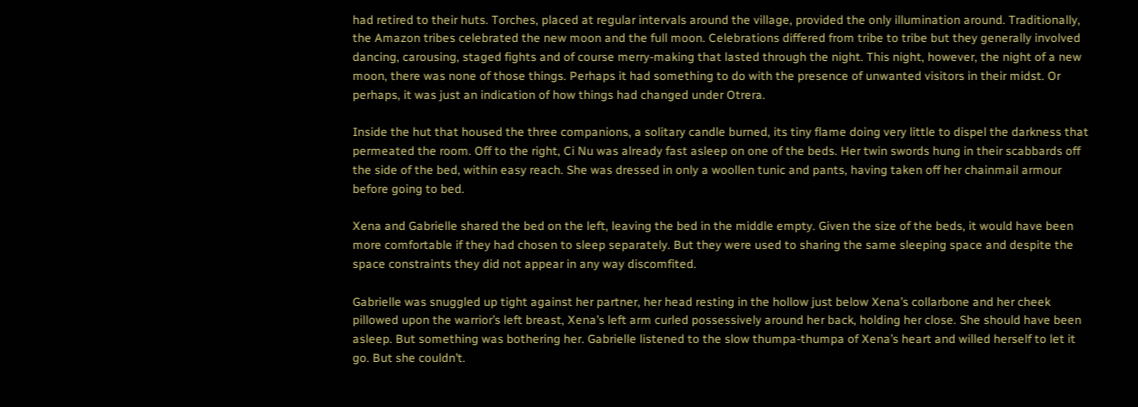had retired to their huts. Torches, placed at regular intervals around the village, provided the only illumination around. Traditionally, the Amazon tribes celebrated the new moon and the full moon. Celebrations differed from tribe to tribe but they generally involved dancing, carousing, staged fights and of course merry-making that lasted through the night. This night, however, the night of a new moon, there was none of those things. Perhaps it had something to do with the presence of unwanted visitors in their midst. Or perhaps, it was just an indication of how things had changed under Otrera.

Inside the hut that housed the three companions, a solitary candle burned, its tiny flame doing very little to dispel the darkness that permeated the room. Off to the right, Ci Nu was already fast asleep on one of the beds. Her twin swords hung in their scabbards off the side of the bed, within easy reach. She was dressed in only a woollen tunic and pants, having taken off her chainmail armour before going to bed.

Xena and Gabrielle shared the bed on the left, leaving the bed in the middle empty. Given the size of the beds, it would have been more comfortable if they had chosen to sleep separately. But they were used to sharing the same sleeping space and despite the space constraints they did not appear in any way discomfited.

Gabrielle was snuggled up tight against her partner, her head resting in the hollow just below Xena’s collarbone and her cheek pillowed upon the warrior’s left breast, Xena’s left arm curled possessively around her back, holding her close. She should have been asleep. But something was bothering her. Gabrielle listened to the slow thumpa-thumpa of Xena’s heart and willed herself to let it go. But she couldn’t.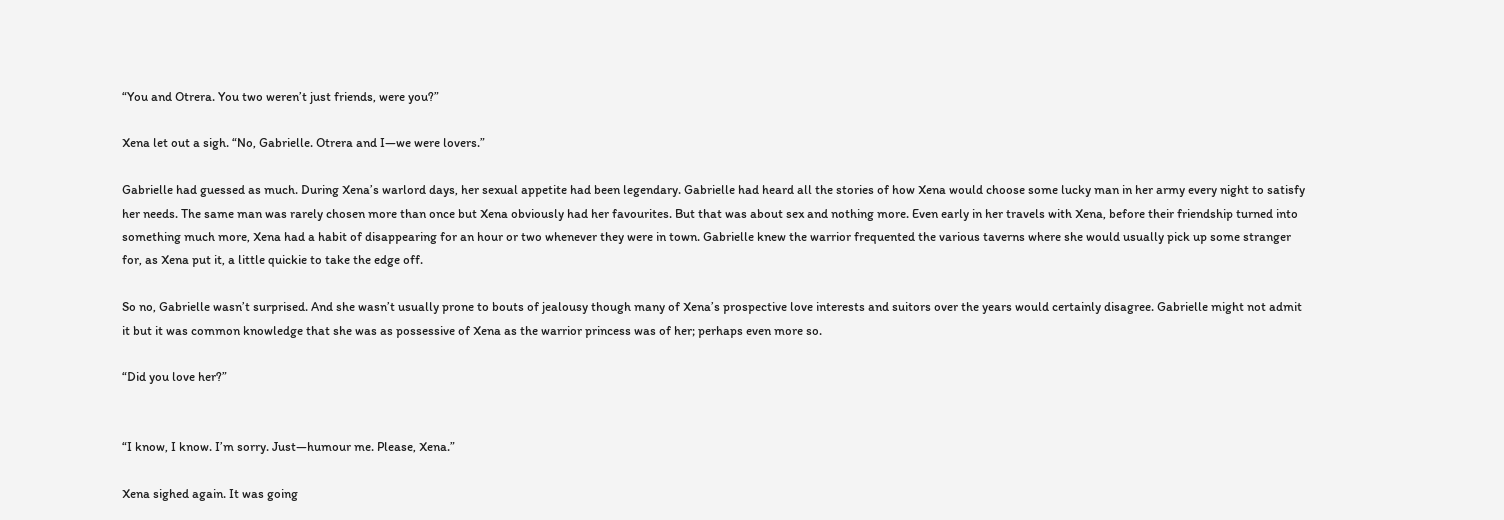“You and Otrera. You two weren’t just friends, were you?”

Xena let out a sigh. “No, Gabrielle. Otrera and I—we were lovers.”

Gabrielle had guessed as much. During Xena’s warlord days, her sexual appetite had been legendary. Gabrielle had heard all the stories of how Xena would choose some lucky man in her army every night to satisfy her needs. The same man was rarely chosen more than once but Xena obviously had her favourites. But that was about sex and nothing more. Even early in her travels with Xena, before their friendship turned into something much more, Xena had a habit of disappearing for an hour or two whenever they were in town. Gabrielle knew the warrior frequented the various taverns where she would usually pick up some stranger for, as Xena put it, a little quickie to take the edge off.

So no, Gabrielle wasn’t surprised. And she wasn’t usually prone to bouts of jealousy though many of Xena’s prospective love interests and suitors over the years would certainly disagree. Gabrielle might not admit it but it was common knowledge that she was as possessive of Xena as the warrior princess was of her; perhaps even more so.

“Did you love her?”


“I know, I know. I’m sorry. Just—humour me. Please, Xena.”

Xena sighed again. It was going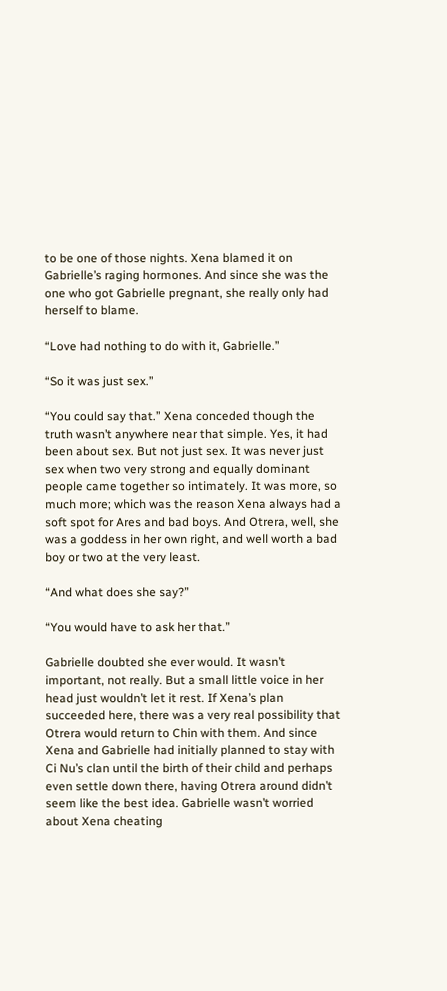to be one of those nights. Xena blamed it on Gabrielle’s raging hormones. And since she was the one who got Gabrielle pregnant, she really only had herself to blame.

“Love had nothing to do with it, Gabrielle.”

“So it was just sex.”

“You could say that.” Xena conceded though the truth wasn’t anywhere near that simple. Yes, it had been about sex. But not just sex. It was never just sex when two very strong and equally dominant people came together so intimately. It was more, so much more; which was the reason Xena always had a soft spot for Ares and bad boys. And Otrera, well, she was a goddess in her own right, and well worth a bad boy or two at the very least.

“And what does she say?”

“You would have to ask her that.”

Gabrielle doubted she ever would. It wasn’t important, not really. But a small little voice in her head just wouldn’t let it rest. If Xena’s plan succeeded here, there was a very real possibility that Otrera would return to Chin with them. And since Xena and Gabrielle had initially planned to stay with Ci Nu’s clan until the birth of their child and perhaps even settle down there, having Otrera around didn’t seem like the best idea. Gabrielle wasn’t worried about Xena cheating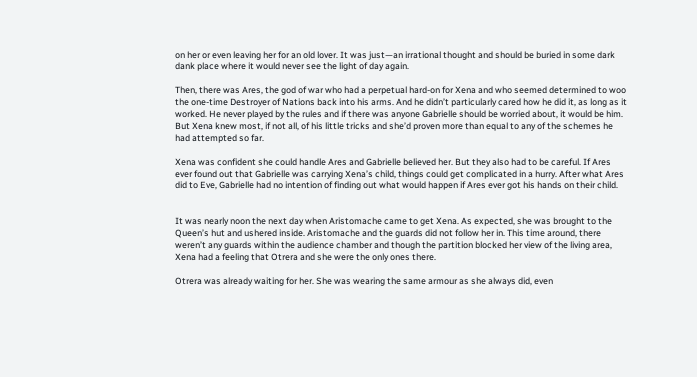on her or even leaving her for an old lover. It was just—an irrational thought and should be buried in some dark dank place where it would never see the light of day again.

Then, there was Ares, the god of war who had a perpetual hard-on for Xena and who seemed determined to woo the one-time Destroyer of Nations back into his arms. And he didn’t particularly cared how he did it, as long as it worked. He never played by the rules and if there was anyone Gabrielle should be worried about, it would be him. But Xena knew most, if not all, of his little tricks and she’d proven more than equal to any of the schemes he had attempted so far.

Xena was confident she could handle Ares and Gabrielle believed her. But they also had to be careful. If Ares ever found out that Gabrielle was carrying Xena’s child, things could get complicated in a hurry. After what Ares did to Eve, Gabrielle had no intention of finding out what would happen if Ares ever got his hands on their child.


It was nearly noon the next day when Aristomache came to get Xena. As expected, she was brought to the Queen’s hut and ushered inside. Aristomache and the guards did not follow her in. This time around, there weren’t any guards within the audience chamber and though the partition blocked her view of the living area, Xena had a feeling that Otrera and she were the only ones there.

Otrera was already waiting for her. She was wearing the same armour as she always did, even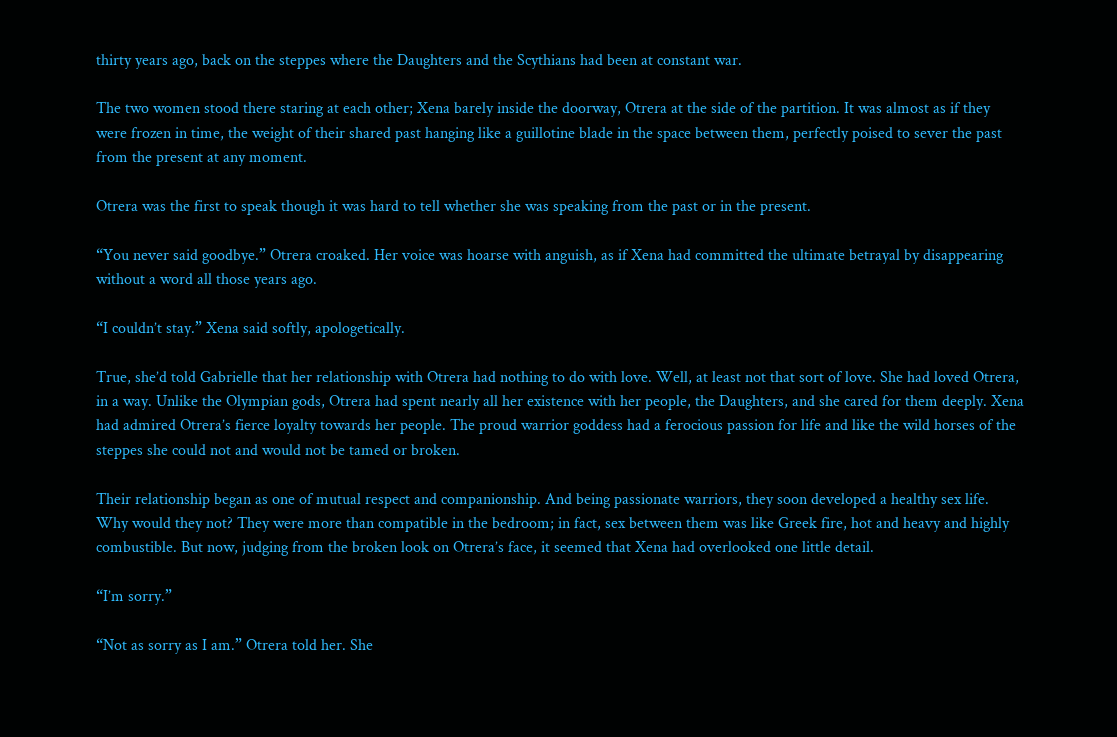thirty years ago, back on the steppes where the Daughters and the Scythians had been at constant war.

The two women stood there staring at each other; Xena barely inside the doorway, Otrera at the side of the partition. It was almost as if they were frozen in time, the weight of their shared past hanging like a guillotine blade in the space between them, perfectly poised to sever the past from the present at any moment.

Otrera was the first to speak though it was hard to tell whether she was speaking from the past or in the present.

“You never said goodbye.” Otrera croaked. Her voice was hoarse with anguish, as if Xena had committed the ultimate betrayal by disappearing without a word all those years ago.

“I couldn’t stay.” Xena said softly, apologetically.

True, she’d told Gabrielle that her relationship with Otrera had nothing to do with love. Well, at least not that sort of love. She had loved Otrera, in a way. Unlike the Olympian gods, Otrera had spent nearly all her existence with her people, the Daughters, and she cared for them deeply. Xena had admired Otrera’s fierce loyalty towards her people. The proud warrior goddess had a ferocious passion for life and like the wild horses of the steppes she could not and would not be tamed or broken.

Their relationship began as one of mutual respect and companionship. And being passionate warriors, they soon developed a healthy sex life. Why would they not? They were more than compatible in the bedroom; in fact, sex between them was like Greek fire, hot and heavy and highly combustible. But now, judging from the broken look on Otrera’s face, it seemed that Xena had overlooked one little detail.

“I’m sorry.”

“Not as sorry as I am.” Otrera told her. She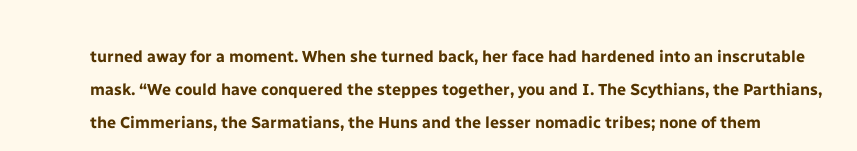turned away for a moment. When she turned back, her face had hardened into an inscrutable mask. “We could have conquered the steppes together, you and I. The Scythians, the Parthians, the Cimmerians, the Sarmatians, the Huns and the lesser nomadic tribes; none of them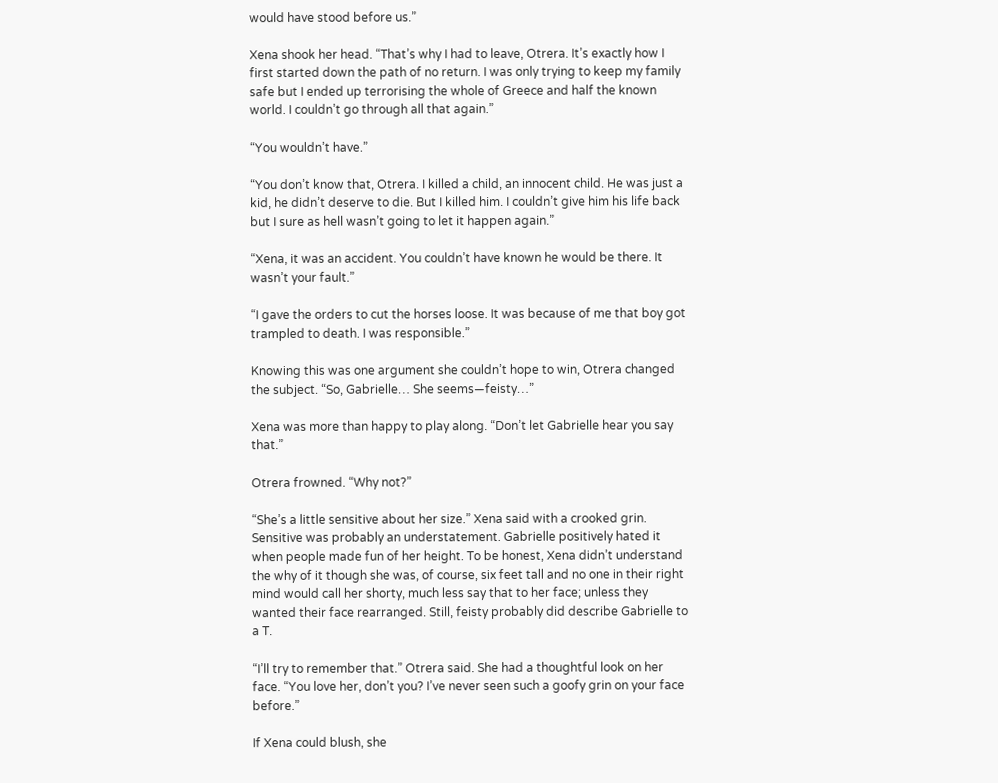would have stood before us.”

Xena shook her head. “That’s why I had to leave, Otrera. It’s exactly how I first started down the path of no return. I was only trying to keep my family safe but I ended up terrorising the whole of Greece and half the known world. I couldn’t go through all that again.”

“You wouldn’t have.”

“You don’t know that, Otrera. I killed a child, an innocent child. He was just a kid, he didn’t deserve to die. But I killed him. I couldn’t give him his life back but I sure as hell wasn’t going to let it happen again.”

“Xena, it was an accident. You couldn’t have known he would be there. It wasn’t your fault.”

“I gave the orders to cut the horses loose. It was because of me that boy got trampled to death. I was responsible.”

Knowing this was one argument she couldn’t hope to win, Otrera changed the subject. “So, Gabrielle… She seems—feisty…”

Xena was more than happy to play along. “Don’t let Gabrielle hear you say that.”

Otrera frowned. “Why not?”

“She’s a little sensitive about her size.” Xena said with a crooked grin. Sensitive was probably an understatement. Gabrielle positively hated it when people made fun of her height. To be honest, Xena didn’t understand the why of it though she was, of course, six feet tall and no one in their right mind would call her shorty, much less say that to her face; unless they wanted their face rearranged. Still, feisty probably did describe Gabrielle to a T.

“I’ll try to remember that.” Otrera said. She had a thoughtful look on her face. “You love her, don’t you? I’ve never seen such a goofy grin on your face before.”

If Xena could blush, she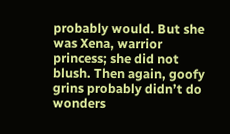probably would. But she was Xena, warrior princess; she did not blush. Then again, goofy grins probably didn’t do wonders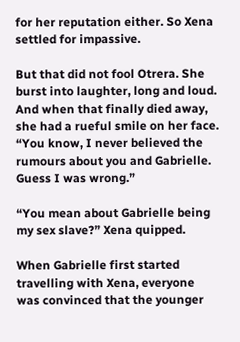for her reputation either. So Xena settled for impassive.

But that did not fool Otrera. She burst into laughter, long and loud. And when that finally died away, she had a rueful smile on her face. “You know, I never believed the rumours about you and Gabrielle. Guess I was wrong.”

“You mean about Gabrielle being my sex slave?” Xena quipped.

When Gabrielle first started travelling with Xena, everyone was convinced that the younger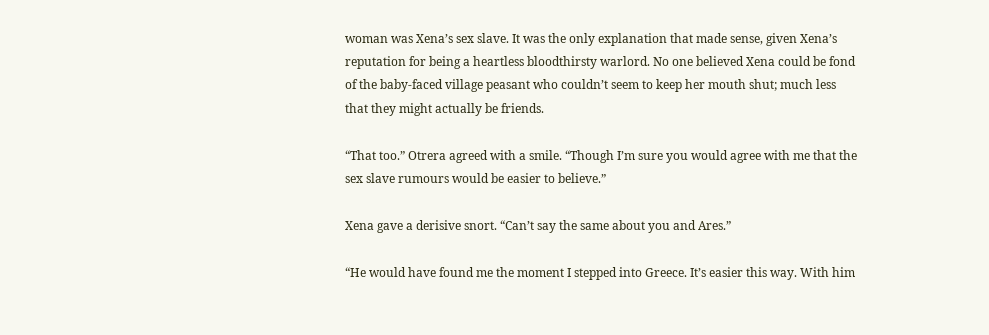woman was Xena’s sex slave. It was the only explanation that made sense, given Xena’s reputation for being a heartless bloodthirsty warlord. No one believed Xena could be fond of the baby-faced village peasant who couldn’t seem to keep her mouth shut; much less that they might actually be friends.

“That too.” Otrera agreed with a smile. “Though I’m sure you would agree with me that the sex slave rumours would be easier to believe.”

Xena gave a derisive snort. “Can’t say the same about you and Ares.”

“He would have found me the moment I stepped into Greece. It’s easier this way. With him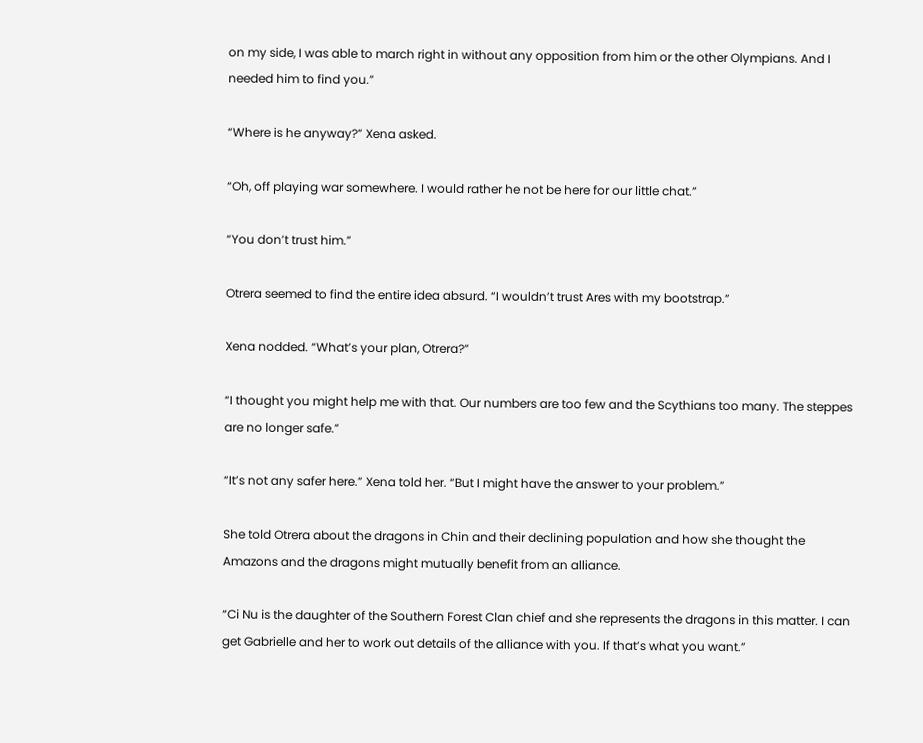on my side, I was able to march right in without any opposition from him or the other Olympians. And I needed him to find you.”

“Where is he anyway?” Xena asked.

“Oh, off playing war somewhere. I would rather he not be here for our little chat.”

“You don’t trust him.”

Otrera seemed to find the entire idea absurd. “I wouldn’t trust Ares with my bootstrap.”

Xena nodded. “What’s your plan, Otrera?”

“I thought you might help me with that. Our numbers are too few and the Scythians too many. The steppes are no longer safe.”

“It’s not any safer here.” Xena told her. “But I might have the answer to your problem.”

She told Otrera about the dragons in Chin and their declining population and how she thought the Amazons and the dragons might mutually benefit from an alliance.

“Ci Nu is the daughter of the Southern Forest Clan chief and she represents the dragons in this matter. I can get Gabrielle and her to work out details of the alliance with you. If that’s what you want.”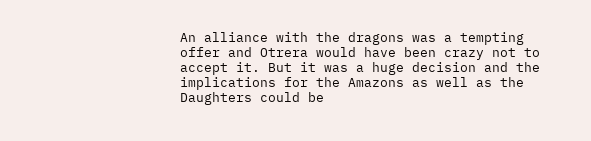An alliance with the dragons was a tempting offer and Otrera would have been crazy not to accept it. But it was a huge decision and the implications for the Amazons as well as the Daughters could be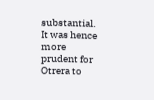substantial. It was hence more prudent for Otrera to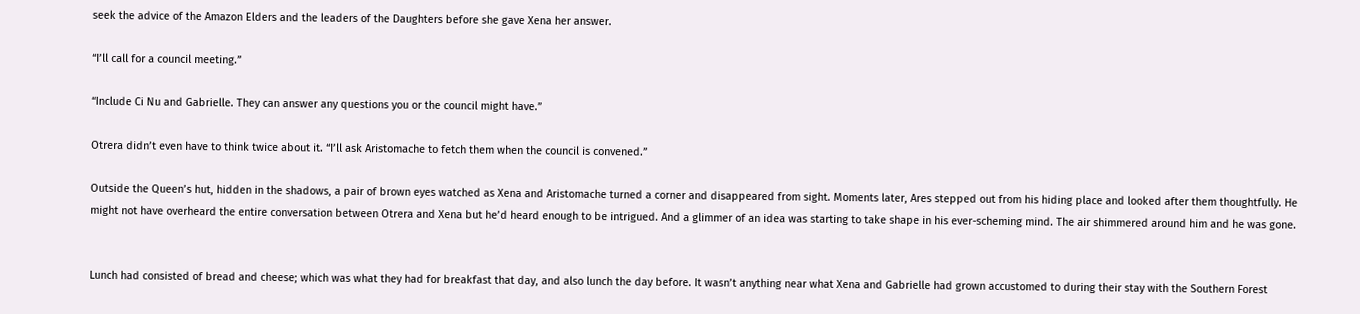seek the advice of the Amazon Elders and the leaders of the Daughters before she gave Xena her answer.

“I’ll call for a council meeting.”

“Include Ci Nu and Gabrielle. They can answer any questions you or the council might have.”

Otrera didn’t even have to think twice about it. “I’ll ask Aristomache to fetch them when the council is convened.”

Outside the Queen’s hut, hidden in the shadows, a pair of brown eyes watched as Xena and Aristomache turned a corner and disappeared from sight. Moments later, Ares stepped out from his hiding place and looked after them thoughtfully. He might not have overheard the entire conversation between Otrera and Xena but he’d heard enough to be intrigued. And a glimmer of an idea was starting to take shape in his ever-scheming mind. The air shimmered around him and he was gone.


Lunch had consisted of bread and cheese; which was what they had for breakfast that day, and also lunch the day before. It wasn’t anything near what Xena and Gabrielle had grown accustomed to during their stay with the Southern Forest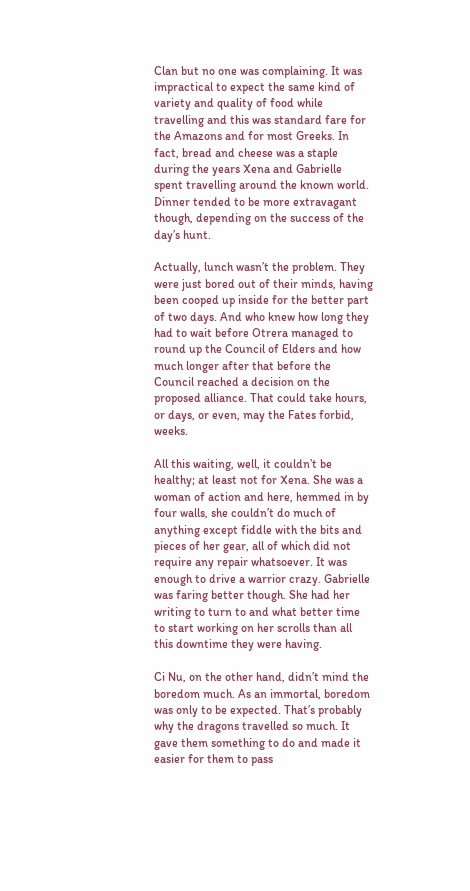Clan but no one was complaining. It was impractical to expect the same kind of variety and quality of food while travelling and this was standard fare for the Amazons and for most Greeks. In fact, bread and cheese was a staple during the years Xena and Gabrielle spent travelling around the known world. Dinner tended to be more extravagant though, depending on the success of the day’s hunt.

Actually, lunch wasn’t the problem. They were just bored out of their minds, having been cooped up inside for the better part of two days. And who knew how long they had to wait before Otrera managed to round up the Council of Elders and how much longer after that before the Council reached a decision on the proposed alliance. That could take hours, or days, or even, may the Fates forbid, weeks.

All this waiting, well, it couldn’t be healthy; at least not for Xena. She was a woman of action and here, hemmed in by four walls, she couldn’t do much of anything except fiddle with the bits and pieces of her gear, all of which did not require any repair whatsoever. It was enough to drive a warrior crazy. Gabrielle was faring better though. She had her writing to turn to and what better time to start working on her scrolls than all this downtime they were having.

Ci Nu, on the other hand, didn’t mind the boredom much. As an immortal, boredom was only to be expected. That’s probably why the dragons travelled so much. It gave them something to do and made it easier for them to pass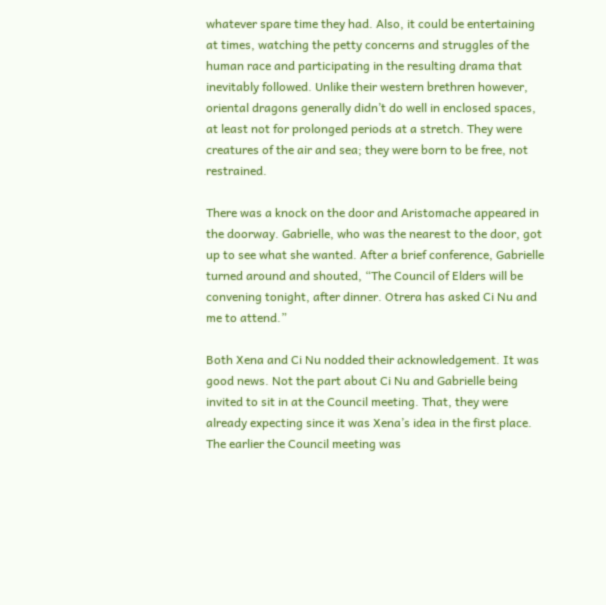whatever spare time they had. Also, it could be entertaining at times, watching the petty concerns and struggles of the human race and participating in the resulting drama that inevitably followed. Unlike their western brethren however, oriental dragons generally didn’t do well in enclosed spaces, at least not for prolonged periods at a stretch. They were creatures of the air and sea; they were born to be free, not restrained.

There was a knock on the door and Aristomache appeared in the doorway. Gabrielle, who was the nearest to the door, got up to see what she wanted. After a brief conference, Gabrielle turned around and shouted, “The Council of Elders will be convening tonight, after dinner. Otrera has asked Ci Nu and me to attend.”

Both Xena and Ci Nu nodded their acknowledgement. It was good news. Not the part about Ci Nu and Gabrielle being invited to sit in at the Council meeting. That, they were already expecting since it was Xena’s idea in the first place. The earlier the Council meeting was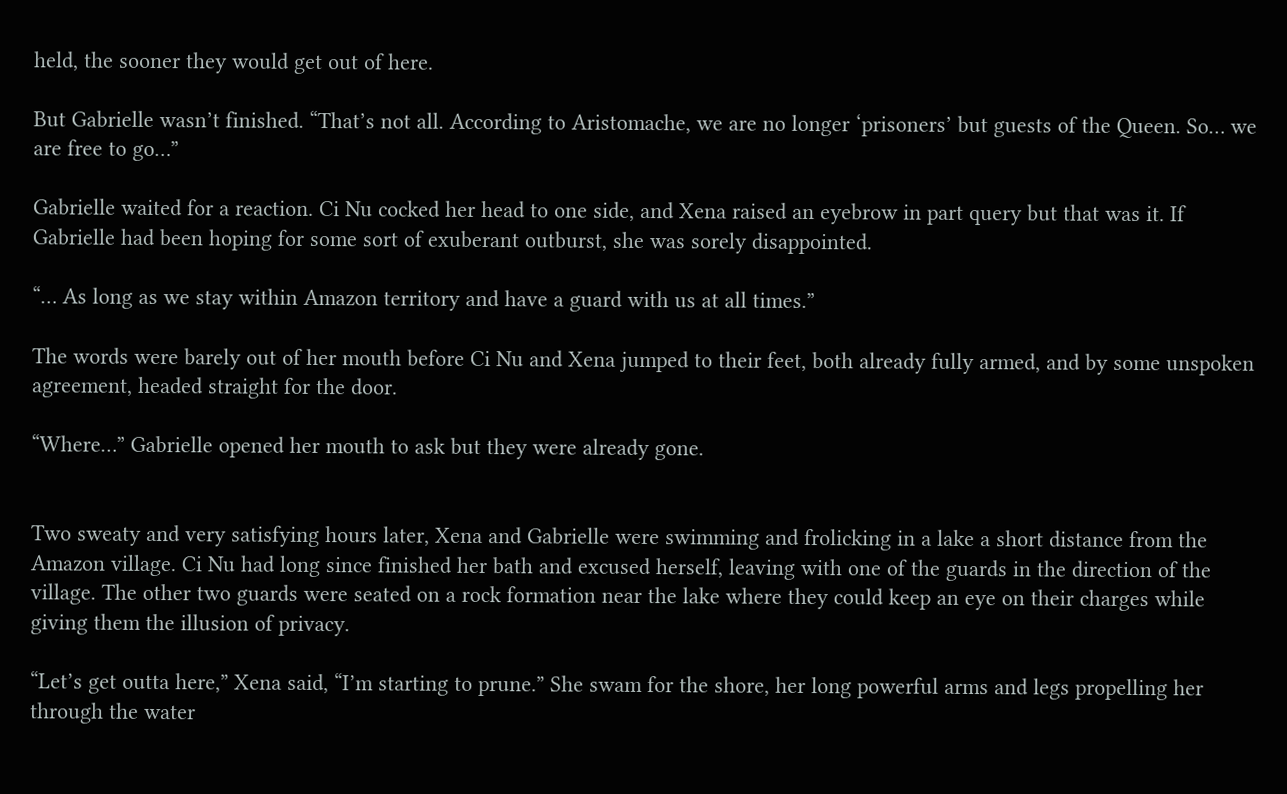held, the sooner they would get out of here.

But Gabrielle wasn’t finished. “That’s not all. According to Aristomache, we are no longer ‘prisoners’ but guests of the Queen. So… we are free to go…”

Gabrielle waited for a reaction. Ci Nu cocked her head to one side, and Xena raised an eyebrow in part query but that was it. If Gabrielle had been hoping for some sort of exuberant outburst, she was sorely disappointed.

“… As long as we stay within Amazon territory and have a guard with us at all times.”

The words were barely out of her mouth before Ci Nu and Xena jumped to their feet, both already fully armed, and by some unspoken agreement, headed straight for the door.

“Where…” Gabrielle opened her mouth to ask but they were already gone.


Two sweaty and very satisfying hours later, Xena and Gabrielle were swimming and frolicking in a lake a short distance from the Amazon village. Ci Nu had long since finished her bath and excused herself, leaving with one of the guards in the direction of the village. The other two guards were seated on a rock formation near the lake where they could keep an eye on their charges while giving them the illusion of privacy.

“Let’s get outta here,” Xena said, “I’m starting to prune.” She swam for the shore, her long powerful arms and legs propelling her through the water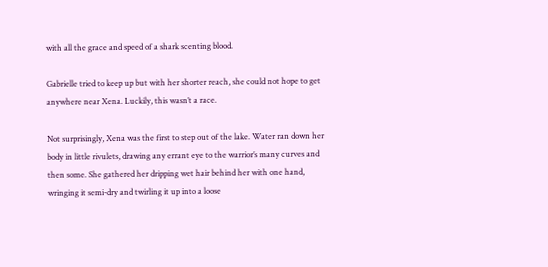with all the grace and speed of a shark scenting blood.

Gabrielle tried to keep up but with her shorter reach, she could not hope to get anywhere near Xena. Luckily, this wasn’t a race.

Not surprisingly, Xena was the first to step out of the lake. Water ran down her body in little rivulets, drawing any errant eye to the warrior’s many curves and then some. She gathered her dripping wet hair behind her with one hand, wringing it semi-dry and twirling it up into a loose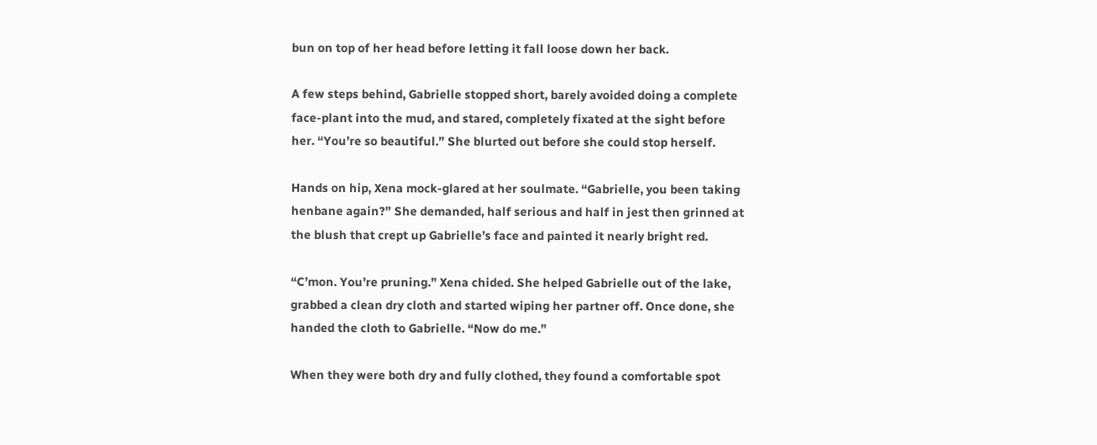bun on top of her head before letting it fall loose down her back.

A few steps behind, Gabrielle stopped short, barely avoided doing a complete face-plant into the mud, and stared, completely fixated at the sight before her. “You’re so beautiful.” She blurted out before she could stop herself.

Hands on hip, Xena mock-glared at her soulmate. “Gabrielle, you been taking henbane again?” She demanded, half serious and half in jest then grinned at the blush that crept up Gabrielle’s face and painted it nearly bright red.

“C’mon. You’re pruning.” Xena chided. She helped Gabrielle out of the lake, grabbed a clean dry cloth and started wiping her partner off. Once done, she handed the cloth to Gabrielle. “Now do me.”

When they were both dry and fully clothed, they found a comfortable spot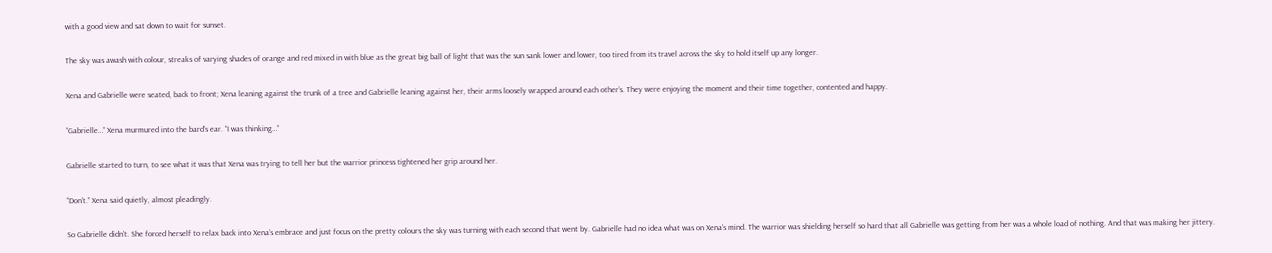with a good view and sat down to wait for sunset.

The sky was awash with colour, streaks of varying shades of orange and red mixed in with blue as the great big ball of light that was the sun sank lower and lower, too tired from its travel across the sky to hold itself up any longer.

Xena and Gabrielle were seated, back to front; Xena leaning against the trunk of a tree and Gabrielle leaning against her, their arms loosely wrapped around each other’s. They were enjoying the moment and their time together, contented and happy.

“Gabrielle…” Xena murmured into the bard’s ear. “I was thinking…”

Gabrielle started to turn, to see what it was that Xena was trying to tell her but the warrior princess tightened her grip around her.

“Don’t.” Xena said quietly, almost pleadingly.

So Gabrielle didn’t. She forced herself to relax back into Xena’s embrace and just focus on the pretty colours the sky was turning with each second that went by. Gabrielle had no idea what was on Xena’s mind. The warrior was shielding herself so hard that all Gabrielle was getting from her was a whole load of nothing. And that was making her jittery.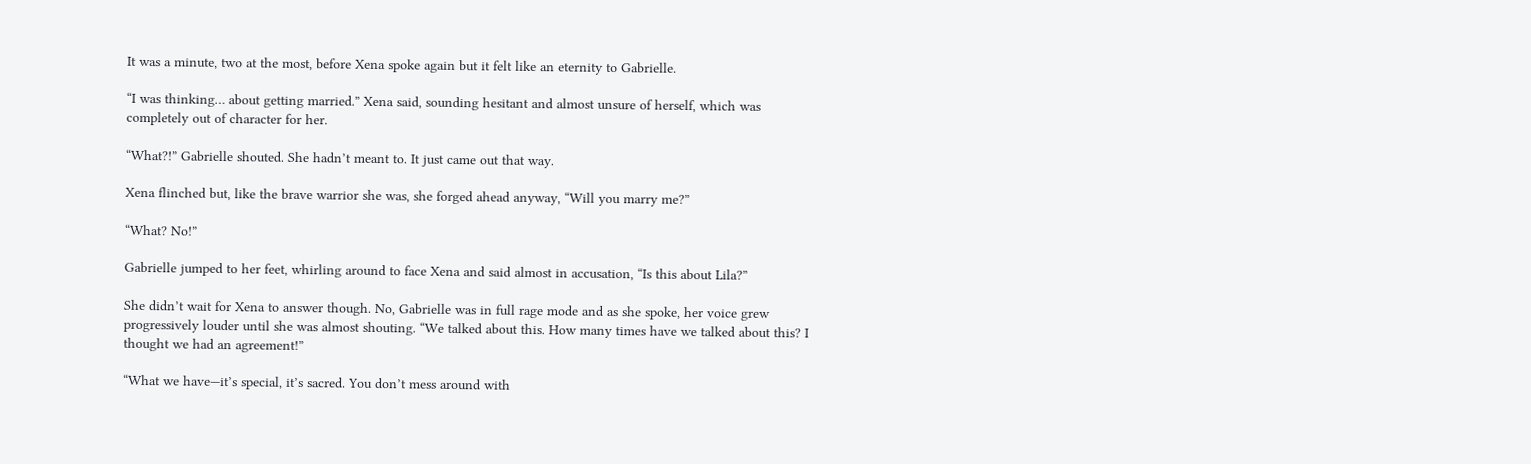It was a minute, two at the most, before Xena spoke again but it felt like an eternity to Gabrielle.

“I was thinking… about getting married.” Xena said, sounding hesitant and almost unsure of herself, which was completely out of character for her.

“What?!” Gabrielle shouted. She hadn’t meant to. It just came out that way.

Xena flinched but, like the brave warrior she was, she forged ahead anyway, “Will you marry me?”

“What? No!”

Gabrielle jumped to her feet, whirling around to face Xena and said almost in accusation, “Is this about Lila?”

She didn’t wait for Xena to answer though. No, Gabrielle was in full rage mode and as she spoke, her voice grew progressively louder until she was almost shouting. “We talked about this. How many times have we talked about this? I thought we had an agreement!”

“What we have—it’s special, it’s sacred. You don’t mess around with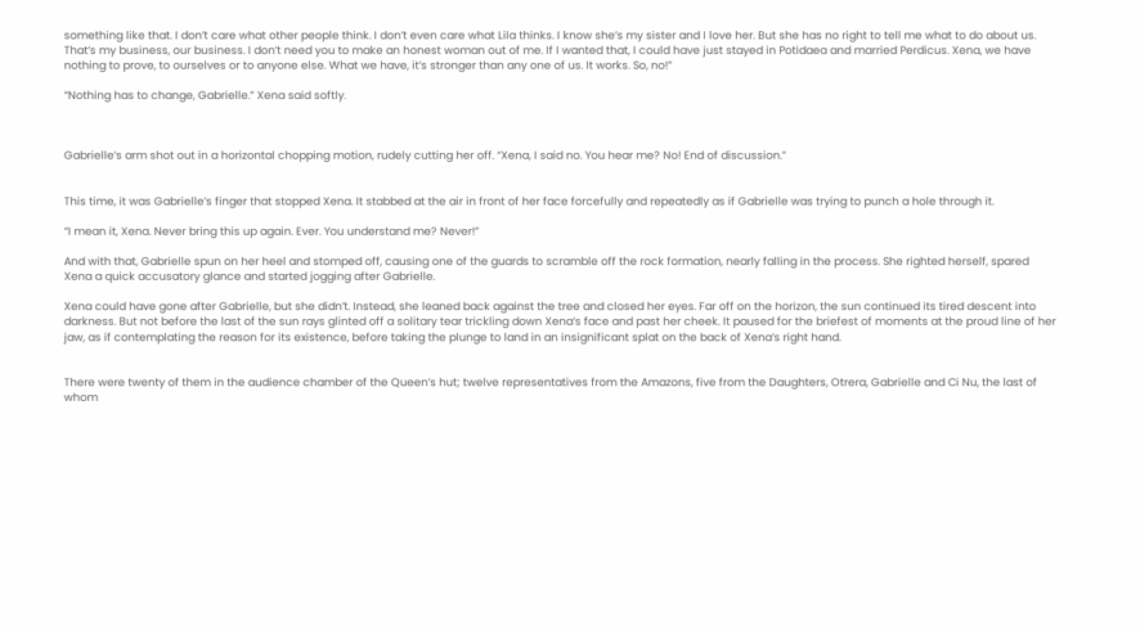something like that. I don’t care what other people think. I don’t even care what Lila thinks. I know she’s my sister and I love her. But she has no right to tell me what to do about us. That’s my business, our business. I don’t need you to make an honest woman out of me. If I wanted that, I could have just stayed in Potidaea and married Perdicus. Xena, we have nothing to prove, to ourselves or to anyone else. What we have, it’s stronger than any one of us. It works. So, no!”

“Nothing has to change, Gabrielle.” Xena said softly.



Gabrielle’s arm shot out in a horizontal chopping motion, rudely cutting her off. “Xena, I said no. You hear me? No! End of discussion.”


This time, it was Gabrielle’s finger that stopped Xena. It stabbed at the air in front of her face forcefully and repeatedly as if Gabrielle was trying to punch a hole through it.

“I mean it, Xena. Never bring this up again. Ever. You understand me? Never!”

And with that, Gabrielle spun on her heel and stomped off, causing one of the guards to scramble off the rock formation, nearly falling in the process. She righted herself, spared Xena a quick accusatory glance and started jogging after Gabrielle.

Xena could have gone after Gabrielle, but she didn’t. Instead, she leaned back against the tree and closed her eyes. Far off on the horizon, the sun continued its tired descent into darkness. But not before the last of the sun rays glinted off a solitary tear trickling down Xena’s face and past her cheek. It paused for the briefest of moments at the proud line of her jaw, as if contemplating the reason for its existence, before taking the plunge to land in an insignificant splat on the back of Xena’s right hand.


There were twenty of them in the audience chamber of the Queen’s hut; twelve representatives from the Amazons, five from the Daughters, Otrera, Gabrielle and Ci Nu, the last of whom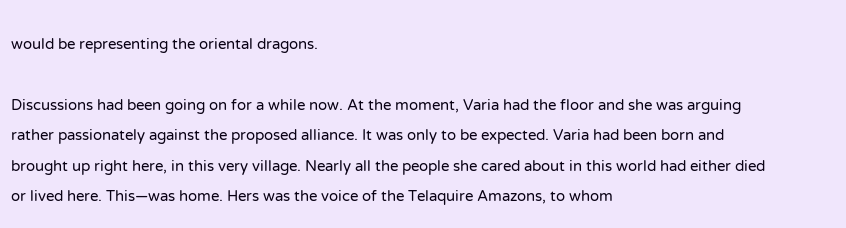would be representing the oriental dragons.

Discussions had been going on for a while now. At the moment, Varia had the floor and she was arguing rather passionately against the proposed alliance. It was only to be expected. Varia had been born and brought up right here, in this very village. Nearly all the people she cared about in this world had either died or lived here. This—was home. Hers was the voice of the Telaquire Amazons, to whom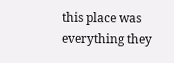this place was everything they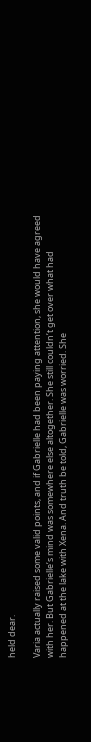held dear.

Varia actually raised some valid points, and if Gabrielle had been paying attention, she would have agreed with her. But Gabrielle’s mind was somewhere else altogether. She still couldn’t get over what had happened at the lake with Xena. And truth be told, Gabrielle was worried. She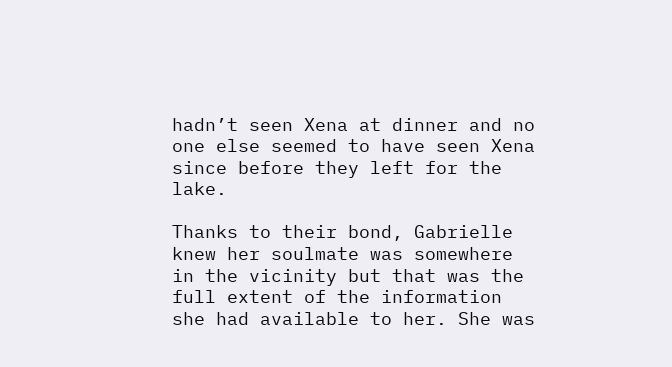hadn’t seen Xena at dinner and no one else seemed to have seen Xena since before they left for the lake.

Thanks to their bond, Gabrielle knew her soulmate was somewhere in the vicinity but that was the full extent of the information she had available to her. She was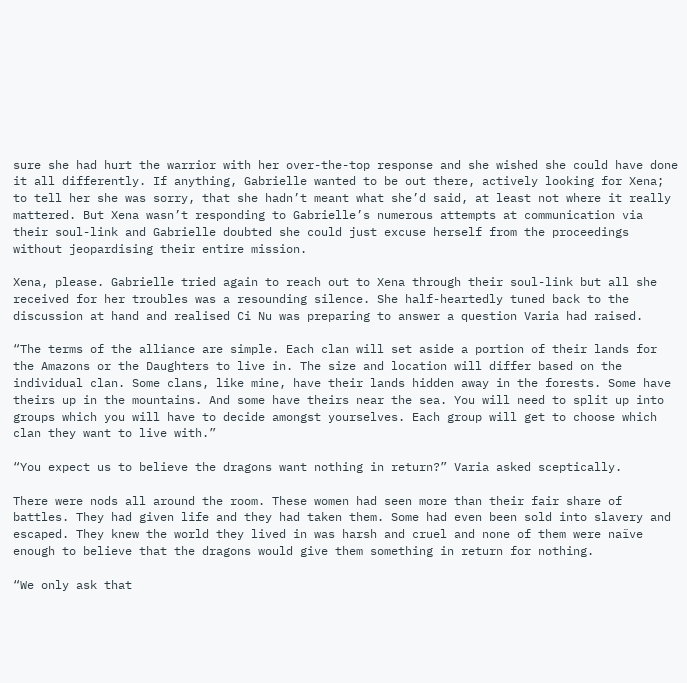sure she had hurt the warrior with her over-the-top response and she wished she could have done it all differently. If anything, Gabrielle wanted to be out there, actively looking for Xena; to tell her she was sorry, that she hadn’t meant what she’d said, at least not where it really mattered. But Xena wasn’t responding to Gabrielle’s numerous attempts at communication via their soul-link and Gabrielle doubted she could just excuse herself from the proceedings without jeopardising their entire mission.

Xena, please. Gabrielle tried again to reach out to Xena through their soul-link but all she received for her troubles was a resounding silence. She half-heartedly tuned back to the discussion at hand and realised Ci Nu was preparing to answer a question Varia had raised.

“The terms of the alliance are simple. Each clan will set aside a portion of their lands for the Amazons or the Daughters to live in. The size and location will differ based on the individual clan. Some clans, like mine, have their lands hidden away in the forests. Some have theirs up in the mountains. And some have theirs near the sea. You will need to split up into groups which you will have to decide amongst yourselves. Each group will get to choose which clan they want to live with.”

“You expect us to believe the dragons want nothing in return?” Varia asked sceptically.

There were nods all around the room. These women had seen more than their fair share of battles. They had given life and they had taken them. Some had even been sold into slavery and escaped. They knew the world they lived in was harsh and cruel and none of them were naïve enough to believe that the dragons would give them something in return for nothing.

“We only ask that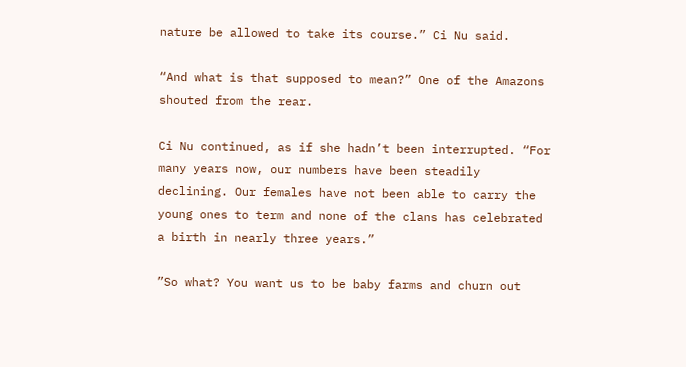nature be allowed to take its course.” Ci Nu said.

“And what is that supposed to mean?” One of the Amazons shouted from the rear.

Ci Nu continued, as if she hadn’t been interrupted. “For many years now, our numbers have been steadily declining. Our females have not been able to carry the young ones to term and none of the clans has celebrated a birth in nearly three years.”

”So what? You want us to be baby farms and churn out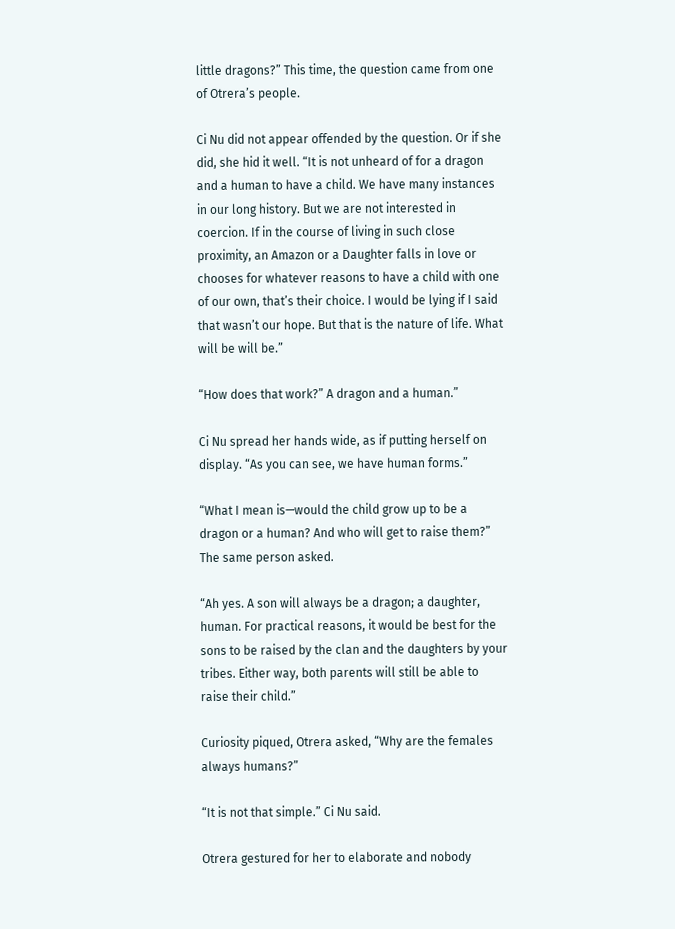little dragons?” This time, the question came from one of Otrera’s people.

Ci Nu did not appear offended by the question. Or if she did, she hid it well. “It is not unheard of for a dragon and a human to have a child. We have many instances in our long history. But we are not interested in coercion. If in the course of living in such close proximity, an Amazon or a Daughter falls in love or chooses for whatever reasons to have a child with one of our own, that’s their choice. I would be lying if I said that wasn’t our hope. But that is the nature of life. What will be will be.”

“How does that work?” A dragon and a human.”

Ci Nu spread her hands wide, as if putting herself on display. “As you can see, we have human forms.”

“What I mean is—would the child grow up to be a dragon or a human? And who will get to raise them?” The same person asked.

“Ah yes. A son will always be a dragon; a daughter, human. For practical reasons, it would be best for the sons to be raised by the clan and the daughters by your tribes. Either way, both parents will still be able to raise their child.”

Curiosity piqued, Otrera asked, “Why are the females always humans?”

“It is not that simple.” Ci Nu said.

Otrera gestured for her to elaborate and nobody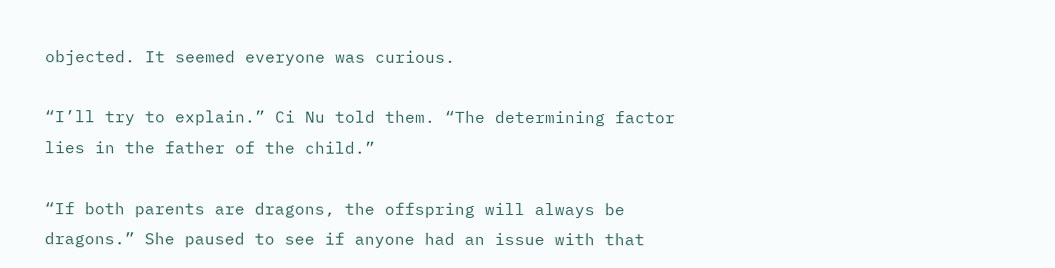objected. It seemed everyone was curious.

“I’ll try to explain.” Ci Nu told them. “The determining factor lies in the father of the child.”

“If both parents are dragons, the offspring will always be dragons.” She paused to see if anyone had an issue with that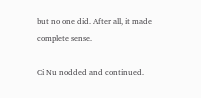but no one did. After all, it made complete sense.

Ci Nu nodded and continued.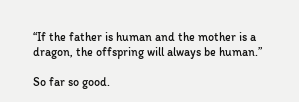“If the father is human and the mother is a dragon, the offspring will always be human.”

So far so good.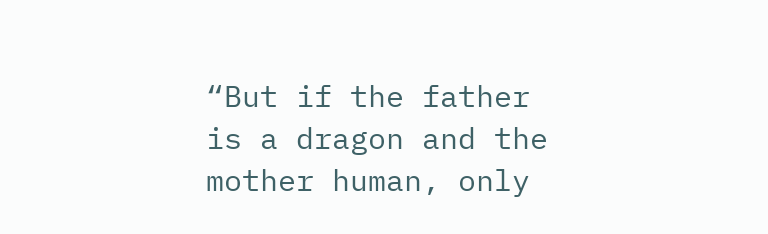“But if the father is a dragon and the mother human, only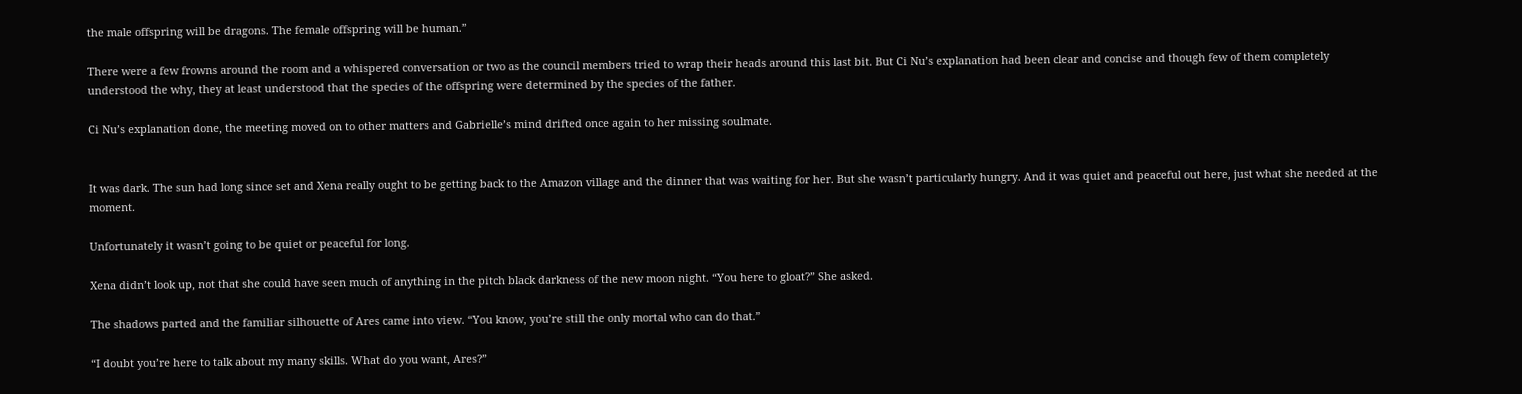the male offspring will be dragons. The female offspring will be human.”

There were a few frowns around the room and a whispered conversation or two as the council members tried to wrap their heads around this last bit. But Ci Nu’s explanation had been clear and concise and though few of them completely understood the why, they at least understood that the species of the offspring were determined by the species of the father.

Ci Nu’s explanation done, the meeting moved on to other matters and Gabrielle’s mind drifted once again to her missing soulmate.


It was dark. The sun had long since set and Xena really ought to be getting back to the Amazon village and the dinner that was waiting for her. But she wasn’t particularly hungry. And it was quiet and peaceful out here, just what she needed at the moment.

Unfortunately it wasn’t going to be quiet or peaceful for long.

Xena didn’t look up, not that she could have seen much of anything in the pitch black darkness of the new moon night. “You here to gloat?” She asked.

The shadows parted and the familiar silhouette of Ares came into view. “You know, you’re still the only mortal who can do that.”

“I doubt you’re here to talk about my many skills. What do you want, Ares?”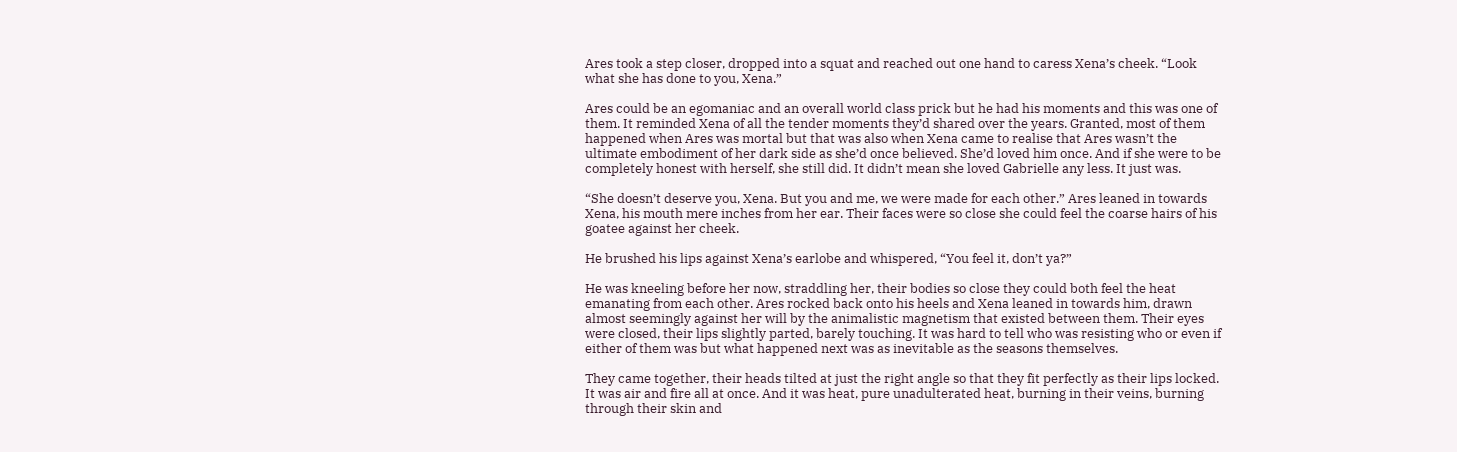Ares took a step closer, dropped into a squat and reached out one hand to caress Xena’s cheek. “Look what she has done to you, Xena.”

Ares could be an egomaniac and an overall world class prick but he had his moments and this was one of them. It reminded Xena of all the tender moments they’d shared over the years. Granted, most of them happened when Ares was mortal but that was also when Xena came to realise that Ares wasn’t the ultimate embodiment of her dark side as she’d once believed. She’d loved him once. And if she were to be completely honest with herself, she still did. It didn’t mean she loved Gabrielle any less. It just was.

“She doesn’t deserve you, Xena. But you and me, we were made for each other.” Ares leaned in towards Xena, his mouth mere inches from her ear. Their faces were so close she could feel the coarse hairs of his goatee against her cheek.

He brushed his lips against Xena’s earlobe and whispered, “You feel it, don’t ya?”

He was kneeling before her now, straddling her, their bodies so close they could both feel the heat emanating from each other. Ares rocked back onto his heels and Xena leaned in towards him, drawn almost seemingly against her will by the animalistic magnetism that existed between them. Their eyes were closed, their lips slightly parted, barely touching. It was hard to tell who was resisting who or even if either of them was but what happened next was as inevitable as the seasons themselves.

They came together, their heads tilted at just the right angle so that they fit perfectly as their lips locked. It was air and fire all at once. And it was heat, pure unadulterated heat, burning in their veins, burning through their skin and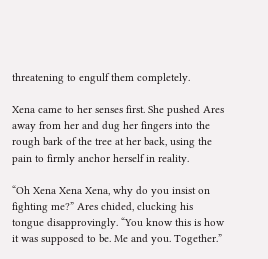threatening to engulf them completely.

Xena came to her senses first. She pushed Ares away from her and dug her fingers into the rough bark of the tree at her back, using the pain to firmly anchor herself in reality.

“Oh Xena Xena Xena, why do you insist on fighting me?” Ares chided, clucking his tongue disapprovingly. “You know this is how it was supposed to be. Me and you. Together.”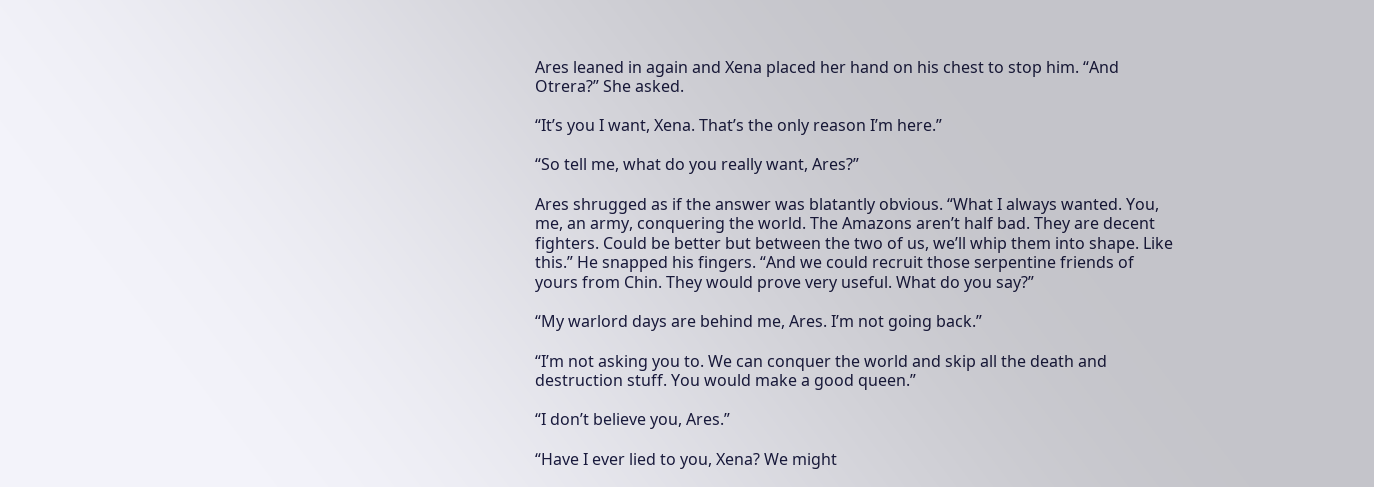Ares leaned in again and Xena placed her hand on his chest to stop him. “And Otrera?” She asked.

“It’s you I want, Xena. That’s the only reason I’m here.”

“So tell me, what do you really want, Ares?”

Ares shrugged as if the answer was blatantly obvious. “What I always wanted. You, me, an army, conquering the world. The Amazons aren’t half bad. They are decent fighters. Could be better but between the two of us, we’ll whip them into shape. Like this.” He snapped his fingers. “And we could recruit those serpentine friends of yours from Chin. They would prove very useful. What do you say?”

“My warlord days are behind me, Ares. I’m not going back.”

“I’m not asking you to. We can conquer the world and skip all the death and destruction stuff. You would make a good queen.”

“I don’t believe you, Ares.”

“Have I ever lied to you, Xena? We might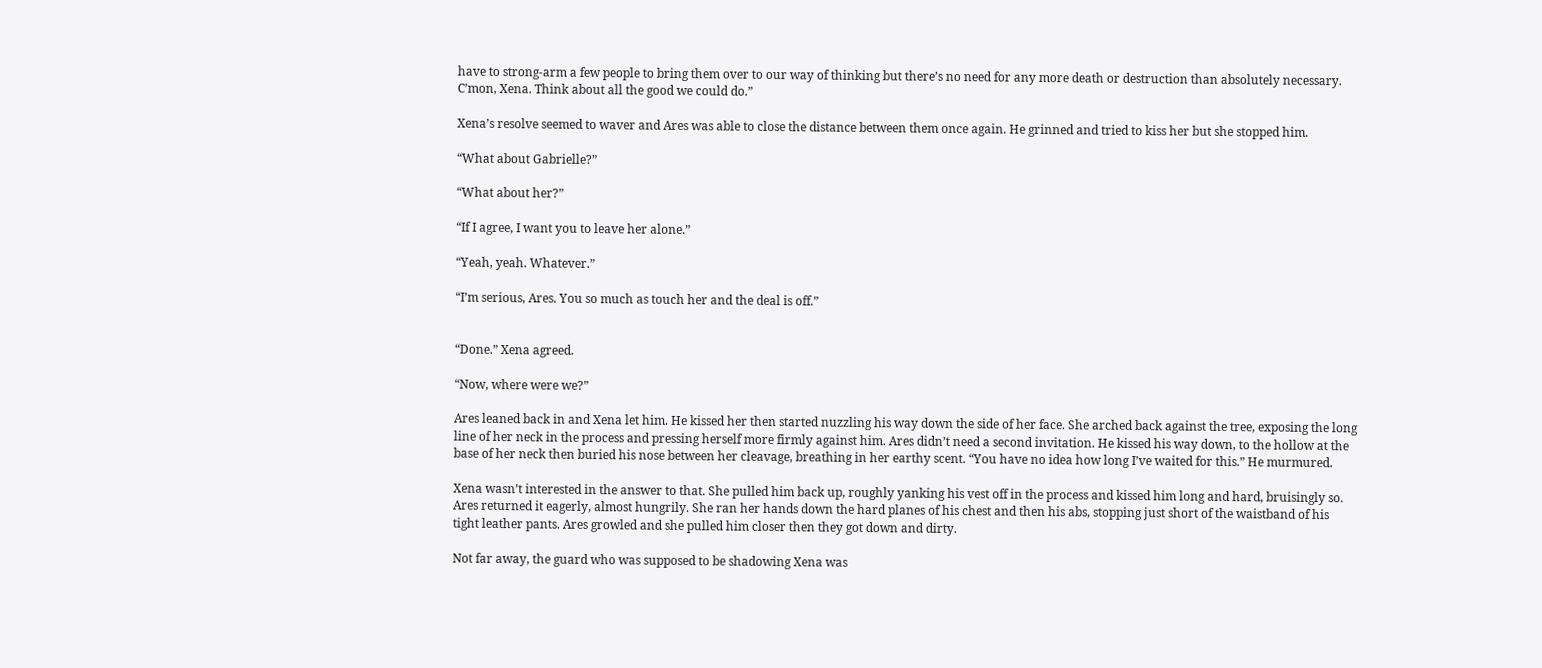have to strong-arm a few people to bring them over to our way of thinking but there’s no need for any more death or destruction than absolutely necessary. C’mon, Xena. Think about all the good we could do.”

Xena’s resolve seemed to waver and Ares was able to close the distance between them once again. He grinned and tried to kiss her but she stopped him.

“What about Gabrielle?”

“What about her?”

“If I agree, I want you to leave her alone.”

“Yeah, yeah. Whatever.”

“I’m serious, Ares. You so much as touch her and the deal is off.”


“Done.” Xena agreed.

“Now, where were we?”

Ares leaned back in and Xena let him. He kissed her then started nuzzling his way down the side of her face. She arched back against the tree, exposing the long line of her neck in the process and pressing herself more firmly against him. Ares didn’t need a second invitation. He kissed his way down, to the hollow at the base of her neck then buried his nose between her cleavage, breathing in her earthy scent. “You have no idea how long I’ve waited for this.” He murmured.

Xena wasn’t interested in the answer to that. She pulled him back up, roughly yanking his vest off in the process and kissed him long and hard, bruisingly so. Ares returned it eagerly, almost hungrily. She ran her hands down the hard planes of his chest and then his abs, stopping just short of the waistband of his tight leather pants. Ares growled and she pulled him closer then they got down and dirty.

Not far away, the guard who was supposed to be shadowing Xena was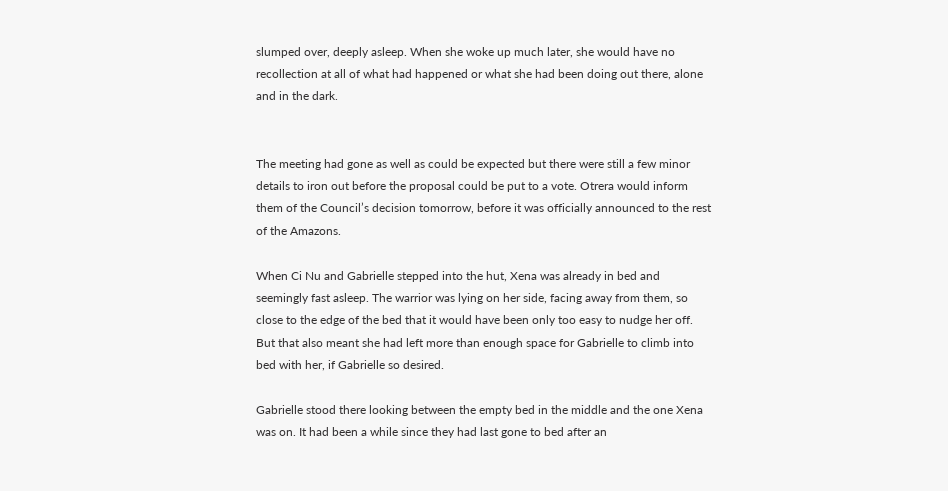slumped over, deeply asleep. When she woke up much later, she would have no recollection at all of what had happened or what she had been doing out there, alone and in the dark.


The meeting had gone as well as could be expected but there were still a few minor details to iron out before the proposal could be put to a vote. Otrera would inform them of the Council’s decision tomorrow, before it was officially announced to the rest of the Amazons.

When Ci Nu and Gabrielle stepped into the hut, Xena was already in bed and seemingly fast asleep. The warrior was lying on her side, facing away from them, so close to the edge of the bed that it would have been only too easy to nudge her off. But that also meant she had left more than enough space for Gabrielle to climb into bed with her, if Gabrielle so desired.

Gabrielle stood there looking between the empty bed in the middle and the one Xena was on. It had been a while since they had last gone to bed after an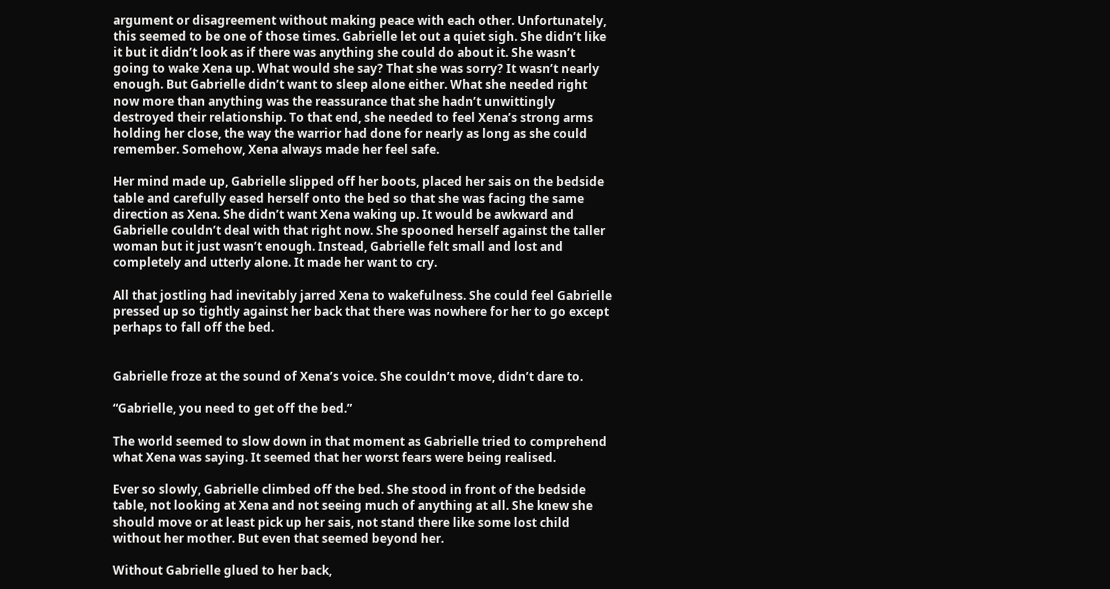argument or disagreement without making peace with each other. Unfortunately, this seemed to be one of those times. Gabrielle let out a quiet sigh. She didn’t like it but it didn’t look as if there was anything she could do about it. She wasn’t going to wake Xena up. What would she say? That she was sorry? It wasn’t nearly enough. But Gabrielle didn’t want to sleep alone either. What she needed right now more than anything was the reassurance that she hadn’t unwittingly destroyed their relationship. To that end, she needed to feel Xena’s strong arms holding her close, the way the warrior had done for nearly as long as she could remember. Somehow, Xena always made her feel safe.

Her mind made up, Gabrielle slipped off her boots, placed her sais on the bedside table and carefully eased herself onto the bed so that she was facing the same direction as Xena. She didn’t want Xena waking up. It would be awkward and Gabrielle couldn’t deal with that right now. She spooned herself against the taller woman but it just wasn’t enough. Instead, Gabrielle felt small and lost and completely and utterly alone. It made her want to cry.

All that jostling had inevitably jarred Xena to wakefulness. She could feel Gabrielle pressed up so tightly against her back that there was nowhere for her to go except perhaps to fall off the bed.


Gabrielle froze at the sound of Xena’s voice. She couldn’t move, didn’t dare to.

“Gabrielle, you need to get off the bed.”

The world seemed to slow down in that moment as Gabrielle tried to comprehend what Xena was saying. It seemed that her worst fears were being realised.

Ever so slowly, Gabrielle climbed off the bed. She stood in front of the bedside table, not looking at Xena and not seeing much of anything at all. She knew she should move or at least pick up her sais, not stand there like some lost child without her mother. But even that seemed beyond her.

Without Gabrielle glued to her back,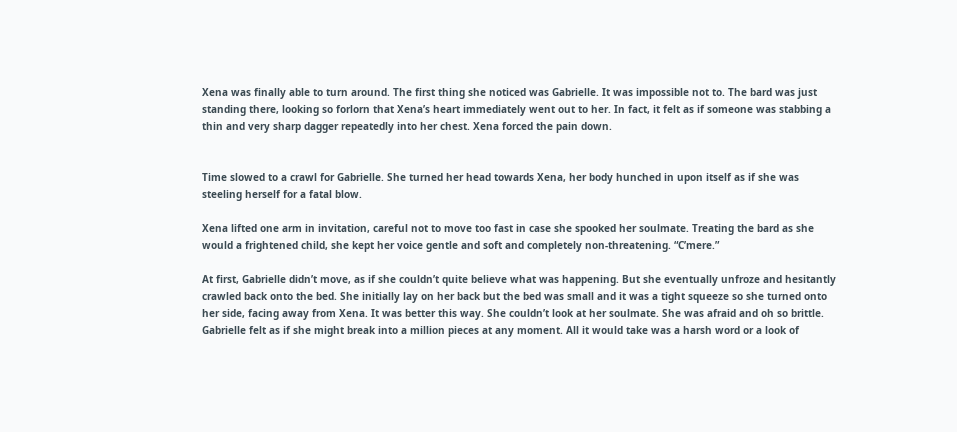Xena was finally able to turn around. The first thing she noticed was Gabrielle. It was impossible not to. The bard was just standing there, looking so forlorn that Xena’s heart immediately went out to her. In fact, it felt as if someone was stabbing a thin and very sharp dagger repeatedly into her chest. Xena forced the pain down.


Time slowed to a crawl for Gabrielle. She turned her head towards Xena, her body hunched in upon itself as if she was steeling herself for a fatal blow.

Xena lifted one arm in invitation, careful not to move too fast in case she spooked her soulmate. Treating the bard as she would a frightened child, she kept her voice gentle and soft and completely non-threatening. “C’mere.”

At first, Gabrielle didn’t move, as if she couldn’t quite believe what was happening. But she eventually unfroze and hesitantly crawled back onto the bed. She initially lay on her back but the bed was small and it was a tight squeeze so she turned onto her side, facing away from Xena. It was better this way. She couldn’t look at her soulmate. She was afraid and oh so brittle. Gabrielle felt as if she might break into a million pieces at any moment. All it would take was a harsh word or a look of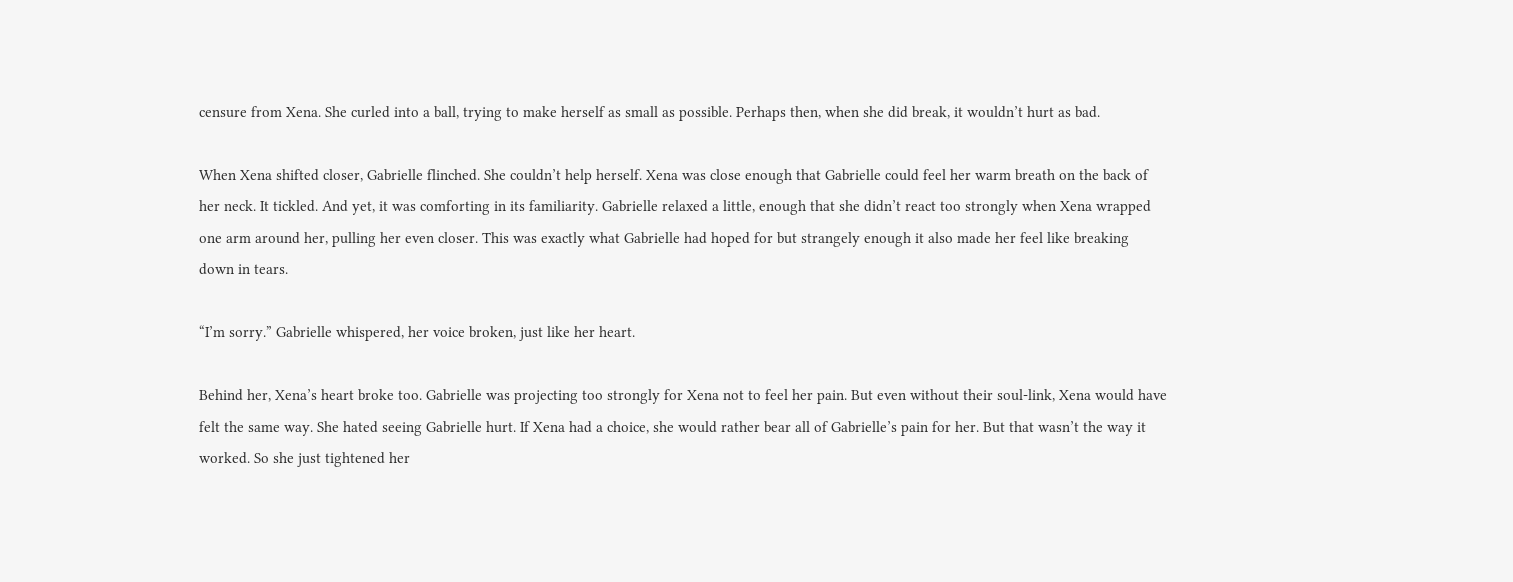censure from Xena. She curled into a ball, trying to make herself as small as possible. Perhaps then, when she did break, it wouldn’t hurt as bad.

When Xena shifted closer, Gabrielle flinched. She couldn’t help herself. Xena was close enough that Gabrielle could feel her warm breath on the back of her neck. It tickled. And yet, it was comforting in its familiarity. Gabrielle relaxed a little, enough that she didn’t react too strongly when Xena wrapped one arm around her, pulling her even closer. This was exactly what Gabrielle had hoped for but strangely enough it also made her feel like breaking down in tears.

“I’m sorry.” Gabrielle whispered, her voice broken, just like her heart.

Behind her, Xena’s heart broke too. Gabrielle was projecting too strongly for Xena not to feel her pain. But even without their soul-link, Xena would have felt the same way. She hated seeing Gabrielle hurt. If Xena had a choice, she would rather bear all of Gabrielle’s pain for her. But that wasn’t the way it worked. So she just tightened her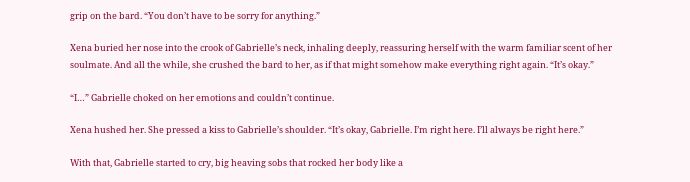grip on the bard. “You don’t have to be sorry for anything.”

Xena buried her nose into the crook of Gabrielle’s neck, inhaling deeply, reassuring herself with the warm familiar scent of her soulmate. And all the while, she crushed the bard to her, as if that might somehow make everything right again. “It’s okay.”

“I…” Gabrielle choked on her emotions and couldn’t continue.

Xena hushed her. She pressed a kiss to Gabrielle’s shoulder. “It’s okay, Gabrielle. I’m right here. I’ll always be right here.”

With that, Gabrielle started to cry, big heaving sobs that rocked her body like a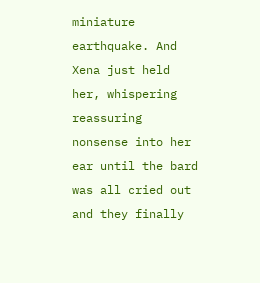miniature earthquake. And Xena just held her, whispering reassuring nonsense into her ear until the bard was all cried out and they finally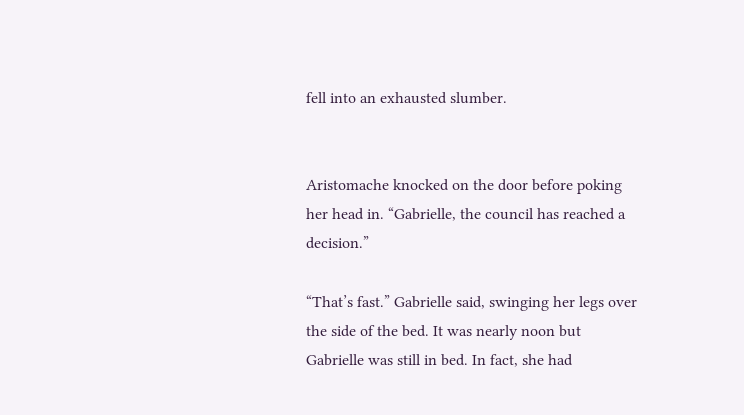fell into an exhausted slumber.


Aristomache knocked on the door before poking her head in. “Gabrielle, the council has reached a decision.”

“That’s fast.” Gabrielle said, swinging her legs over the side of the bed. It was nearly noon but Gabrielle was still in bed. In fact, she had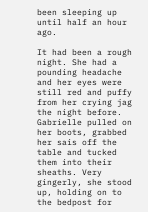been sleeping up until half an hour ago.

It had been a rough night. She had a pounding headache and her eyes were still red and puffy from her crying jag the night before. Gabrielle pulled on her boots, grabbed her sais off the table and tucked them into their sheaths. Very gingerly, she stood up, holding on to the bedpost for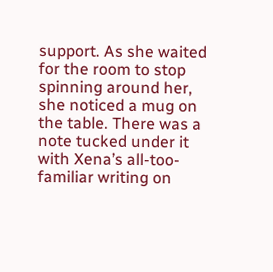support. As she waited for the room to stop spinning around her, she noticed a mug on the table. There was a note tucked under it with Xena’s all-too-familiar writing on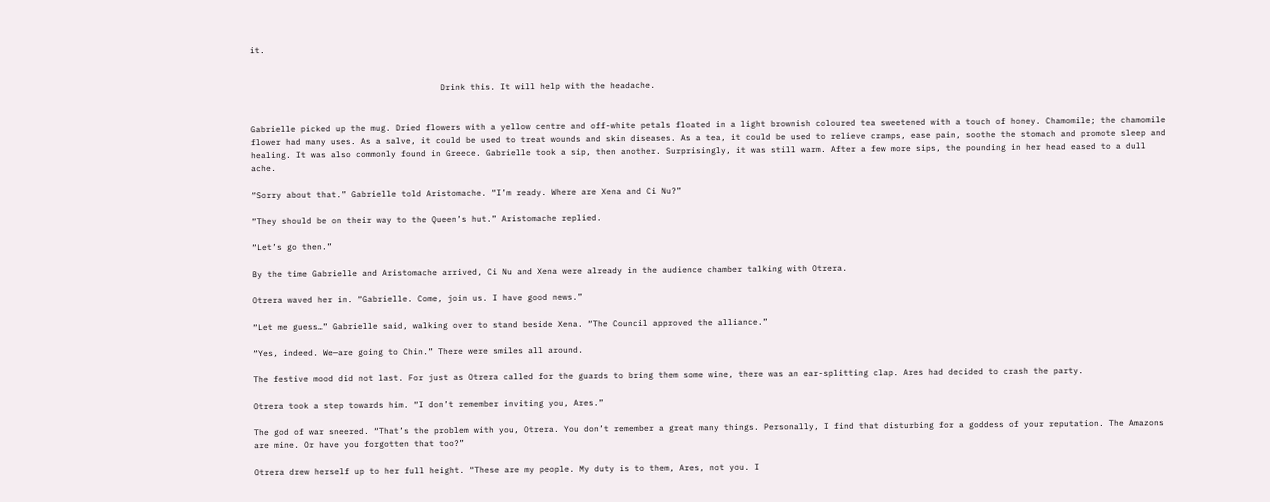it.


                                      Drink this. It will help with the headache.


Gabrielle picked up the mug. Dried flowers with a yellow centre and off-white petals floated in a light brownish coloured tea sweetened with a touch of honey. Chamomile; the chamomile flower had many uses. As a salve, it could be used to treat wounds and skin diseases. As a tea, it could be used to relieve cramps, ease pain, soothe the stomach and promote sleep and healing. It was also commonly found in Greece. Gabrielle took a sip, then another. Surprisingly, it was still warm. After a few more sips, the pounding in her head eased to a dull ache.

“Sorry about that.” Gabrielle told Aristomache. “I’m ready. Where are Xena and Ci Nu?”

“They should be on their way to the Queen’s hut.” Aristomache replied.

“Let’s go then.”

By the time Gabrielle and Aristomache arrived, Ci Nu and Xena were already in the audience chamber talking with Otrera.

Otrera waved her in. “Gabrielle. Come, join us. I have good news.”

“Let me guess…” Gabrielle said, walking over to stand beside Xena. “The Council approved the alliance.”

“Yes, indeed. We—are going to Chin.” There were smiles all around.

The festive mood did not last. For just as Otrera called for the guards to bring them some wine, there was an ear-splitting clap. Ares had decided to crash the party.

Otrera took a step towards him. “I don’t remember inviting you, Ares.”

The god of war sneered. “That’s the problem with you, Otrera. You don’t remember a great many things. Personally, I find that disturbing for a goddess of your reputation. The Amazons are mine. Or have you forgotten that too?”

Otrera drew herself up to her full height. “These are my people. My duty is to them, Ares, not you. I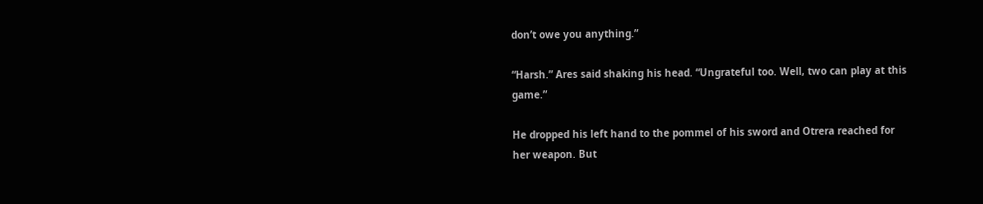don’t owe you anything.”

“Harsh.” Ares said shaking his head. “Ungrateful too. Well, two can play at this game.”

He dropped his left hand to the pommel of his sword and Otrera reached for her weapon. But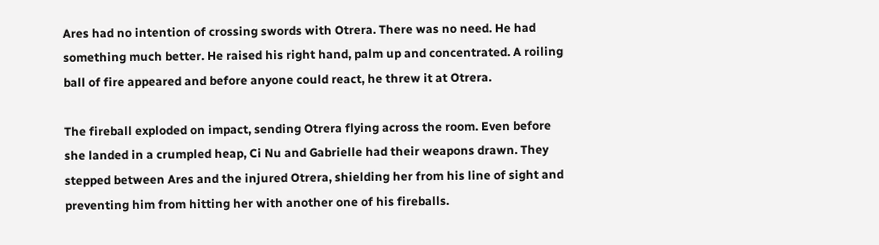Ares had no intention of crossing swords with Otrera. There was no need. He had something much better. He raised his right hand, palm up and concentrated. A roiling ball of fire appeared and before anyone could react, he threw it at Otrera.

The fireball exploded on impact, sending Otrera flying across the room. Even before she landed in a crumpled heap, Ci Nu and Gabrielle had their weapons drawn. They stepped between Ares and the injured Otrera, shielding her from his line of sight and preventing him from hitting her with another one of his fireballs.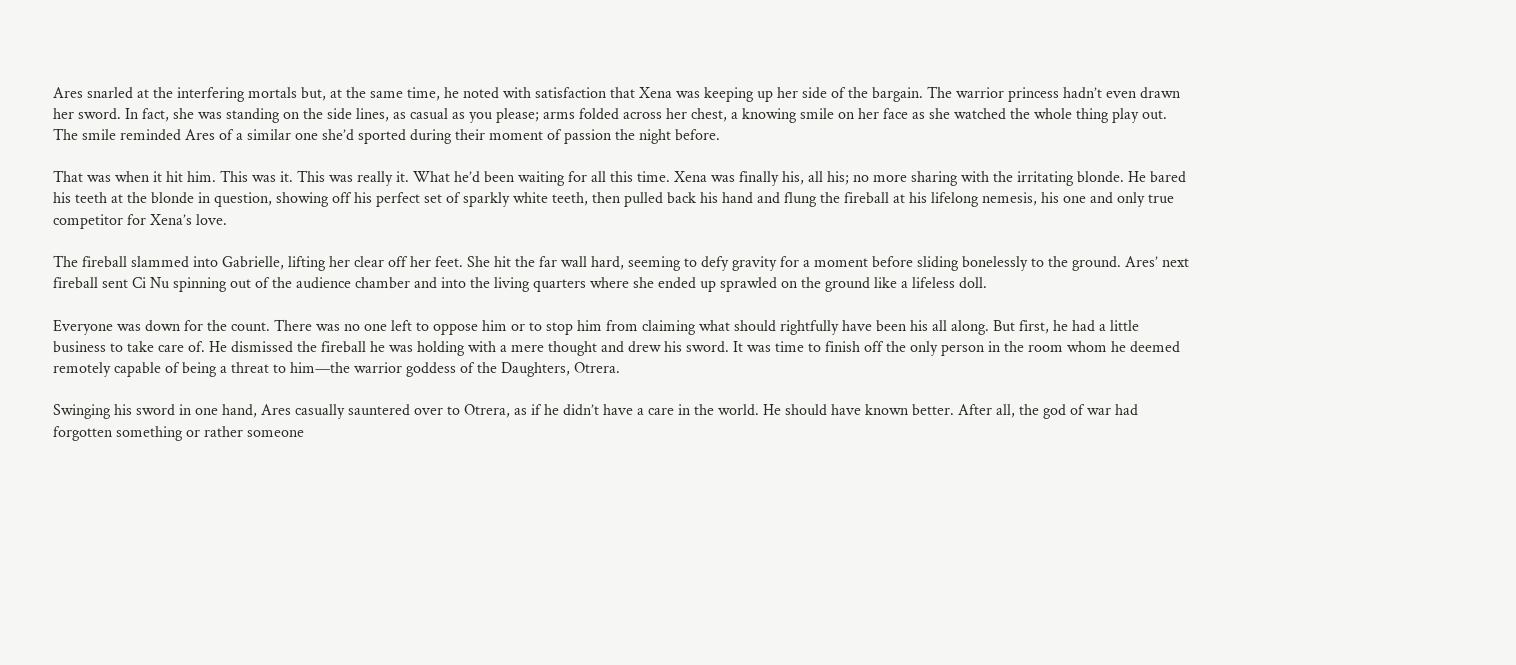Ares snarled at the interfering mortals but, at the same time, he noted with satisfaction that Xena was keeping up her side of the bargain. The warrior princess hadn’t even drawn her sword. In fact, she was standing on the side lines, as casual as you please; arms folded across her chest, a knowing smile on her face as she watched the whole thing play out. The smile reminded Ares of a similar one she’d sported during their moment of passion the night before.

That was when it hit him. This was it. This was really it. What he’d been waiting for all this time. Xena was finally his, all his; no more sharing with the irritating blonde. He bared his teeth at the blonde in question, showing off his perfect set of sparkly white teeth, then pulled back his hand and flung the fireball at his lifelong nemesis, his one and only true competitor for Xena’s love.

The fireball slammed into Gabrielle, lifting her clear off her feet. She hit the far wall hard, seeming to defy gravity for a moment before sliding bonelessly to the ground. Ares’ next fireball sent Ci Nu spinning out of the audience chamber and into the living quarters where she ended up sprawled on the ground like a lifeless doll.

Everyone was down for the count. There was no one left to oppose him or to stop him from claiming what should rightfully have been his all along. But first, he had a little business to take care of. He dismissed the fireball he was holding with a mere thought and drew his sword. It was time to finish off the only person in the room whom he deemed remotely capable of being a threat to him—the warrior goddess of the Daughters, Otrera.

Swinging his sword in one hand, Ares casually sauntered over to Otrera, as if he didn’t have a care in the world. He should have known better. After all, the god of war had forgotten something or rather someone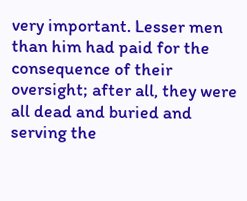very important. Lesser men than him had paid for the consequence of their oversight; after all, they were all dead and buried and serving the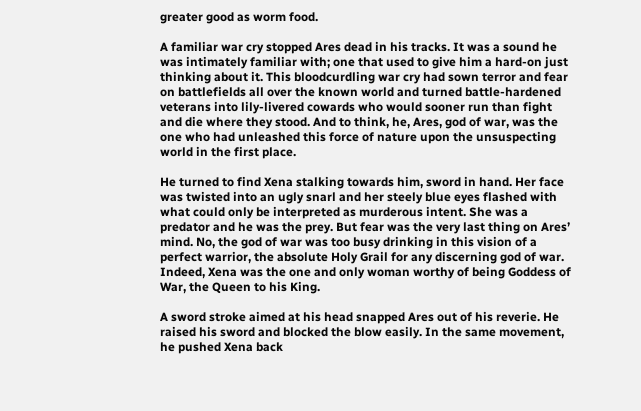greater good as worm food.

A familiar war cry stopped Ares dead in his tracks. It was a sound he was intimately familiar with; one that used to give him a hard-on just thinking about it. This bloodcurdling war cry had sown terror and fear on battlefields all over the known world and turned battle-hardened veterans into lily-livered cowards who would sooner run than fight and die where they stood. And to think, he, Ares, god of war, was the one who had unleashed this force of nature upon the unsuspecting world in the first place.

He turned to find Xena stalking towards him, sword in hand. Her face was twisted into an ugly snarl and her steely blue eyes flashed with what could only be interpreted as murderous intent. She was a predator and he was the prey. But fear was the very last thing on Ares’ mind. No, the god of war was too busy drinking in this vision of a perfect warrior, the absolute Holy Grail for any discerning god of war. Indeed, Xena was the one and only woman worthy of being Goddess of War, the Queen to his King.

A sword stroke aimed at his head snapped Ares out of his reverie. He raised his sword and blocked the blow easily. In the same movement, he pushed Xena back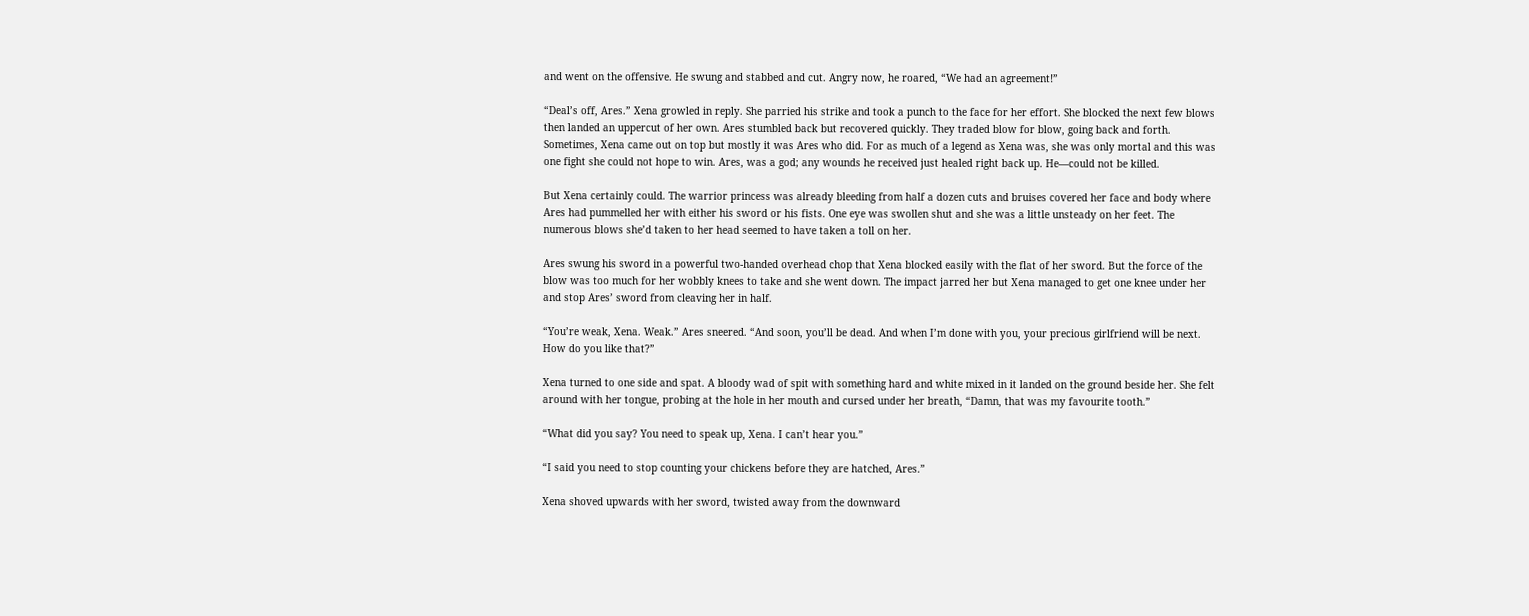and went on the offensive. He swung and stabbed and cut. Angry now, he roared, “We had an agreement!”

“Deal’s off, Ares.” Xena growled in reply. She parried his strike and took a punch to the face for her effort. She blocked the next few blows then landed an uppercut of her own. Ares stumbled back but recovered quickly. They traded blow for blow, going back and forth. Sometimes, Xena came out on top but mostly it was Ares who did. For as much of a legend as Xena was, she was only mortal and this was one fight she could not hope to win. Ares, was a god; any wounds he received just healed right back up. He—could not be killed.

But Xena certainly could. The warrior princess was already bleeding from half a dozen cuts and bruises covered her face and body where Ares had pummelled her with either his sword or his fists. One eye was swollen shut and she was a little unsteady on her feet. The numerous blows she’d taken to her head seemed to have taken a toll on her.

Ares swung his sword in a powerful two-handed overhead chop that Xena blocked easily with the flat of her sword. But the force of the blow was too much for her wobbly knees to take and she went down. The impact jarred her but Xena managed to get one knee under her and stop Ares’ sword from cleaving her in half.

“You’re weak, Xena. Weak.” Ares sneered. “And soon, you’ll be dead. And when I’m done with you, your precious girlfriend will be next. How do you like that?”

Xena turned to one side and spat. A bloody wad of spit with something hard and white mixed in it landed on the ground beside her. She felt around with her tongue, probing at the hole in her mouth and cursed under her breath, “Damn, that was my favourite tooth.”

“What did you say? You need to speak up, Xena. I can’t hear you.”

“I said you need to stop counting your chickens before they are hatched, Ares.”

Xena shoved upwards with her sword, twisted away from the downward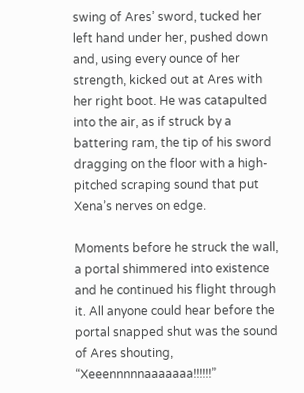swing of Ares’ sword, tucked her left hand under her, pushed down and, using every ounce of her strength, kicked out at Ares with her right boot. He was catapulted into the air, as if struck by a battering ram, the tip of his sword dragging on the floor with a high-pitched scraping sound that put Xena’s nerves on edge.

Moments before he struck the wall, a portal shimmered into existence and he continued his flight through it. All anyone could hear before the portal snapped shut was the sound of Ares shouting, “Xeeennnnnaaaaaaa!!!!!!”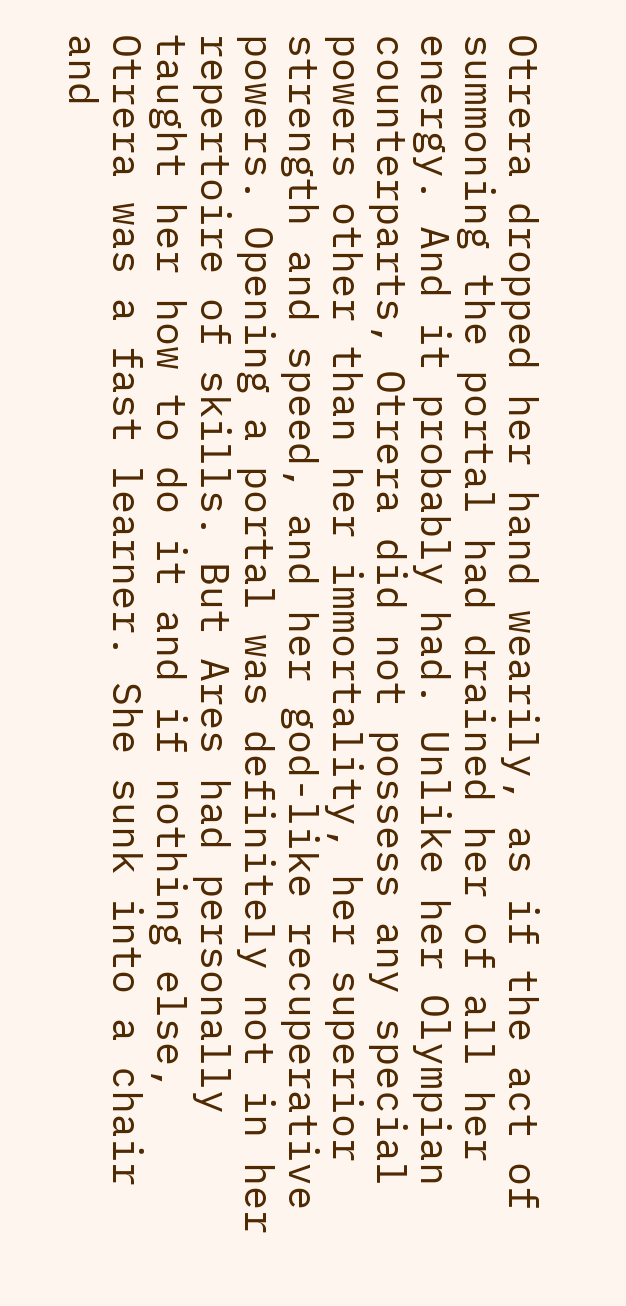Otrera dropped her hand wearily, as if the act of summoning the portal had drained her of all her energy. And it probably had. Unlike her Olympian counterparts, Otrera did not possess any special powers other than her immortality, her superior strength and speed, and her god-like recuperative powers. Opening a portal was definitely not in her repertoire of skills. But Ares had personally taught her how to do it and if nothing else, Otrera was a fast learner. She sunk into a chair and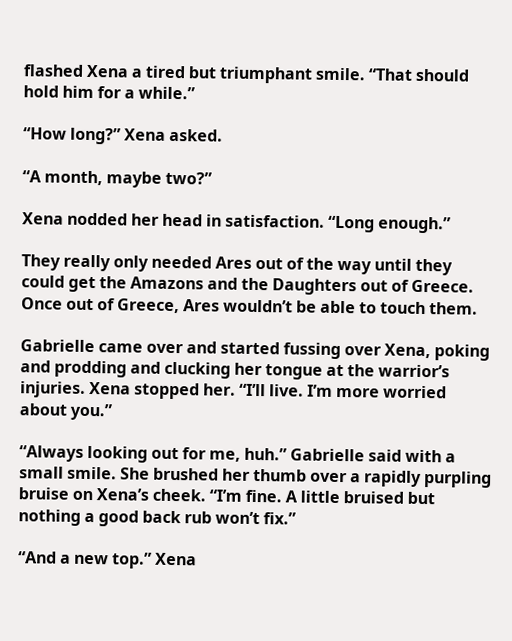flashed Xena a tired but triumphant smile. “That should hold him for a while.”

“How long?” Xena asked.

“A month, maybe two?”

Xena nodded her head in satisfaction. “Long enough.”

They really only needed Ares out of the way until they could get the Amazons and the Daughters out of Greece. Once out of Greece, Ares wouldn’t be able to touch them.

Gabrielle came over and started fussing over Xena, poking and prodding and clucking her tongue at the warrior’s injuries. Xena stopped her. “I’ll live. I’m more worried about you.”

“Always looking out for me, huh.” Gabrielle said with a small smile. She brushed her thumb over a rapidly purpling bruise on Xena’s cheek. “I’m fine. A little bruised but nothing a good back rub won’t fix.”

“And a new top.” Xena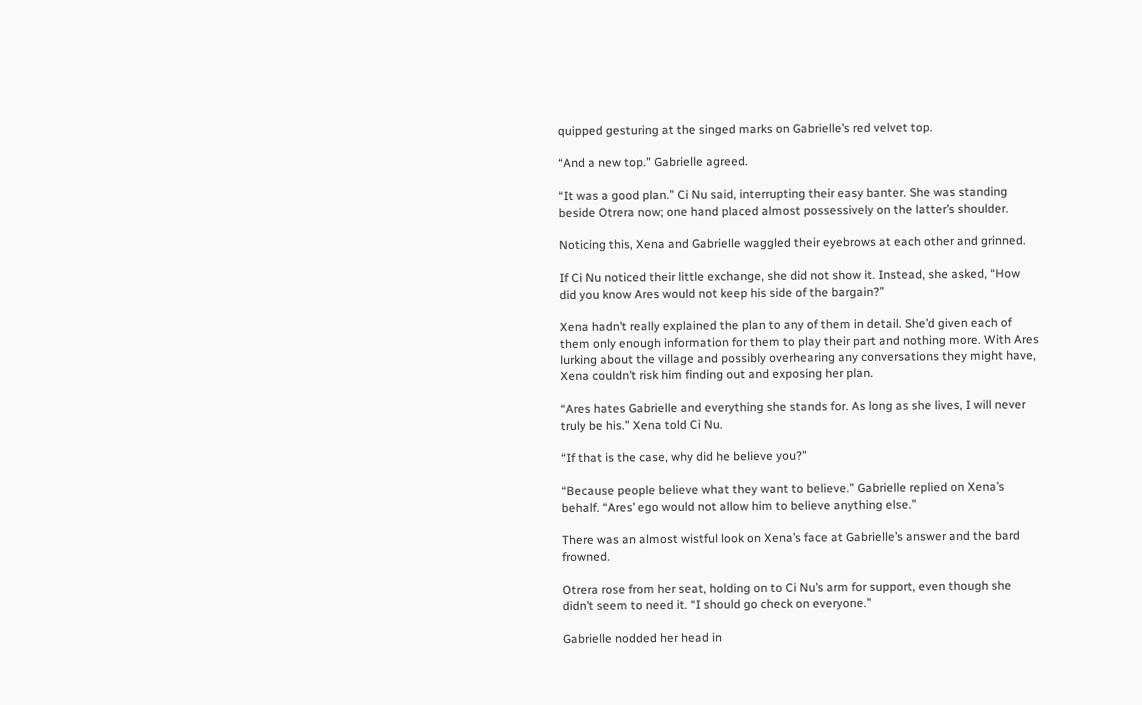quipped gesturing at the singed marks on Gabrielle’s red velvet top.

“And a new top.” Gabrielle agreed.

“It was a good plan.” Ci Nu said, interrupting their easy banter. She was standing beside Otrera now; one hand placed almost possessively on the latter’s shoulder.

Noticing this, Xena and Gabrielle waggled their eyebrows at each other and grinned.

If Ci Nu noticed their little exchange, she did not show it. Instead, she asked, “How did you know Ares would not keep his side of the bargain?”

Xena hadn’t really explained the plan to any of them in detail. She’d given each of them only enough information for them to play their part and nothing more. With Ares lurking about the village and possibly overhearing any conversations they might have, Xena couldn’t risk him finding out and exposing her plan.

“Ares hates Gabrielle and everything she stands for. As long as she lives, I will never truly be his.” Xena told Ci Nu.

“If that is the case, why did he believe you?”

“Because people believe what they want to believe.” Gabrielle replied on Xena’s behalf. “Ares’ ego would not allow him to believe anything else.”

There was an almost wistful look on Xena’s face at Gabrielle’s answer and the bard frowned.

Otrera rose from her seat, holding on to Ci Nu’s arm for support, even though she didn’t seem to need it. “I should go check on everyone.”

Gabrielle nodded her head in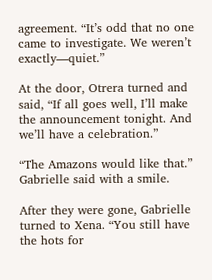agreement. “It’s odd that no one came to investigate. We weren’t exactly—quiet.”

At the door, Otrera turned and said, “If all goes well, I’ll make the announcement tonight. And we’ll have a celebration.”

“The Amazons would like that.” Gabrielle said with a smile.

After they were gone, Gabrielle turned to Xena. “You still have the hots for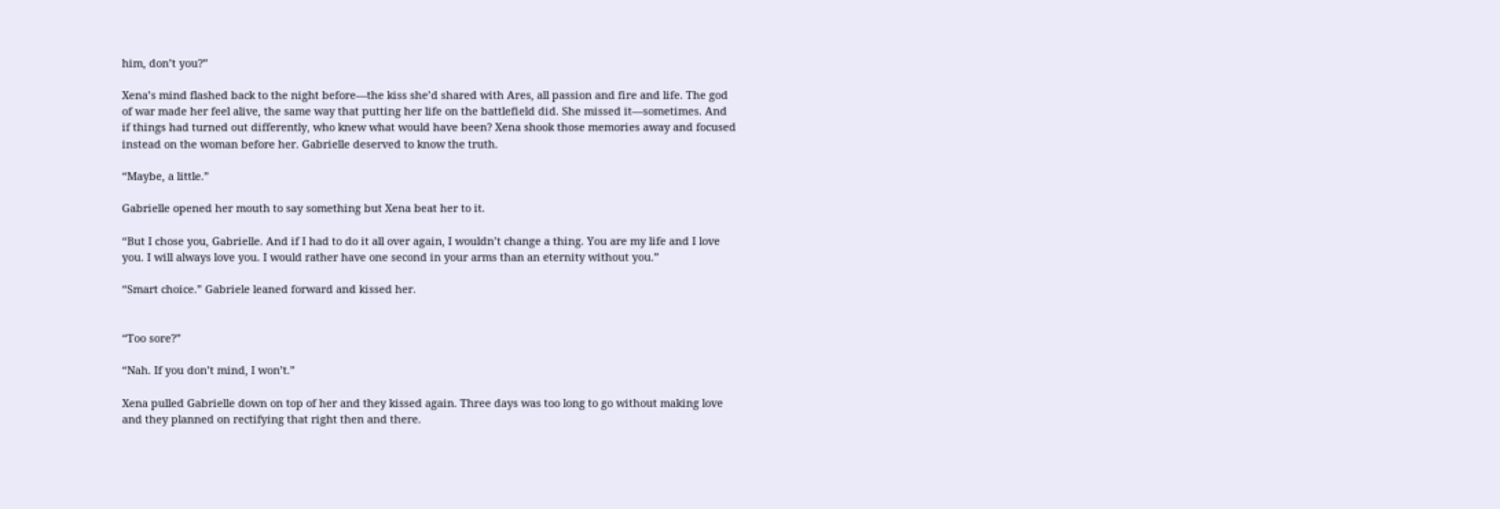him, don’t you?”

Xena’s mind flashed back to the night before—the kiss she’d shared with Ares, all passion and fire and life. The god of war made her feel alive, the same way that putting her life on the battlefield did. She missed it—sometimes. And if things had turned out differently, who knew what would have been? Xena shook those memories away and focused instead on the woman before her. Gabrielle deserved to know the truth.

“Maybe, a little.”

Gabrielle opened her mouth to say something but Xena beat her to it.

“But I chose you, Gabrielle. And if I had to do it all over again, I wouldn’t change a thing. You are my life and I love you. I will always love you. I would rather have one second in your arms than an eternity without you.”

“Smart choice.” Gabriele leaned forward and kissed her.


“Too sore?”

“Nah. If you don’t mind, I won’t.”

Xena pulled Gabrielle down on top of her and they kissed again. Three days was too long to go without making love and they planned on rectifying that right then and there.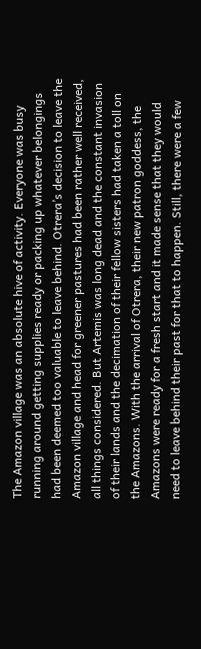The Amazon village was an absolute hive of activity. Everyone was busy running around getting supplies ready or packing up whatever belongings had been deemed too valuable to leave behind. Otrera’s decision to leave the Amazon village and head for greener pastures had been rather well received, all things considered. But Artemis was long dead and the constant invasion of their lands and the decimation of their fellow sisters had taken a toll on the Amazons. With the arrival of Otrera, their new patron goddess, the Amazons were ready for a fresh start and it made sense that they would need to leave behind their past for that to happen. Still, there were a few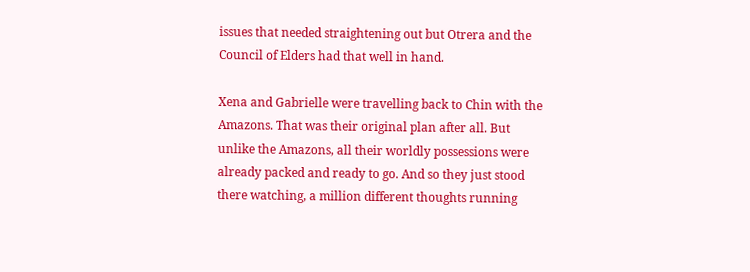issues that needed straightening out but Otrera and the Council of Elders had that well in hand.

Xena and Gabrielle were travelling back to Chin with the Amazons. That was their original plan after all. But unlike the Amazons, all their worldly possessions were already packed and ready to go. And so they just stood there watching, a million different thoughts running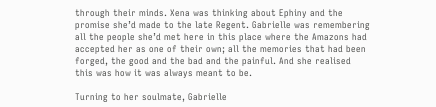through their minds. Xena was thinking about Ephiny and the promise she’d made to the late Regent. Gabrielle was remembering all the people she’d met here in this place where the Amazons had accepted her as one of their own; all the memories that had been forged, the good and the bad and the painful. And she realised this was how it was always meant to be.

Turning to her soulmate, Gabrielle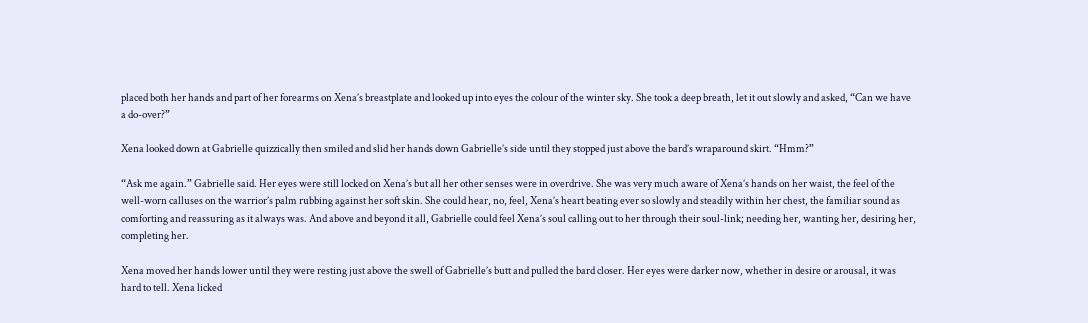placed both her hands and part of her forearms on Xena’s breastplate and looked up into eyes the colour of the winter sky. She took a deep breath, let it out slowly and asked, “Can we have a do-over?”

Xena looked down at Gabrielle quizzically then smiled and slid her hands down Gabrielle’s side until they stopped just above the bard’s wraparound skirt. “Hmm?”

“Ask me again.” Gabrielle said. Her eyes were still locked on Xena’s but all her other senses were in overdrive. She was very much aware of Xena’s hands on her waist, the feel of the well-worn calluses on the warrior’s palm rubbing against her soft skin. She could hear, no, feel, Xena’s heart beating ever so slowly and steadily within her chest, the familiar sound as comforting and reassuring as it always was. And above and beyond it all, Gabrielle could feel Xena’s soul calling out to her through their soul-link; needing her, wanting her, desiring her, completing her.

Xena moved her hands lower until they were resting just above the swell of Gabrielle’s butt and pulled the bard closer. Her eyes were darker now, whether in desire or arousal, it was hard to tell. Xena licked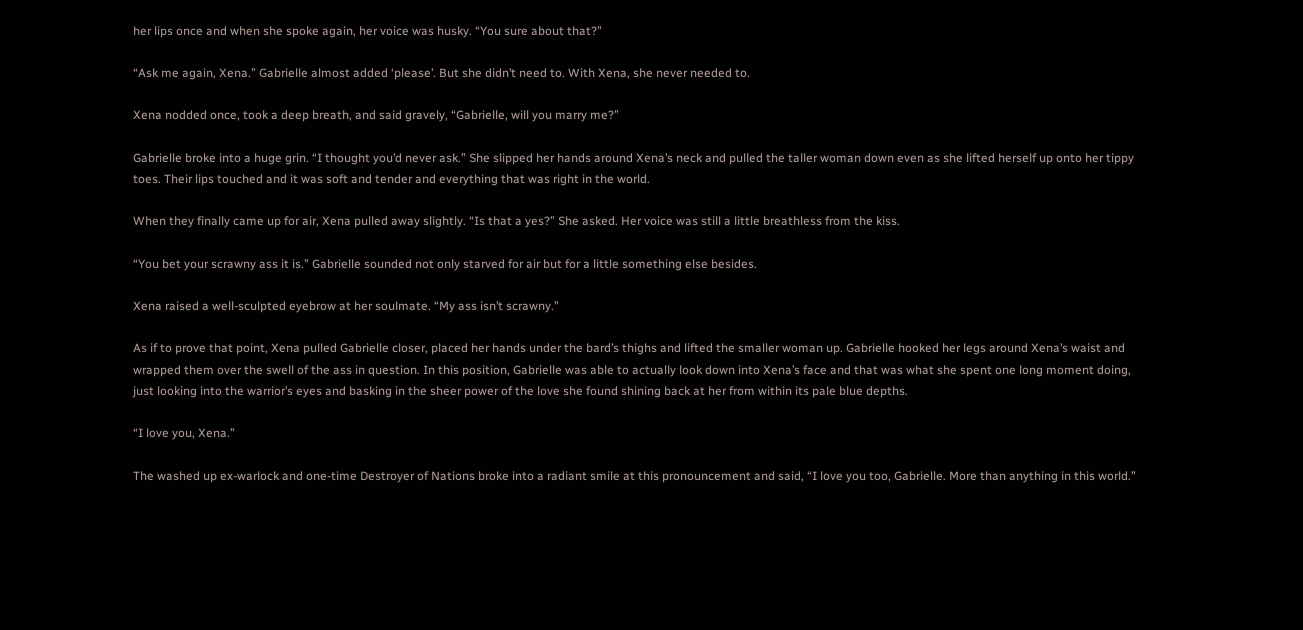her lips once and when she spoke again, her voice was husky. “You sure about that?”

“Ask me again, Xena.” Gabrielle almost added ‘please’. But she didn’t need to. With Xena, she never needed to.

Xena nodded once, took a deep breath, and said gravely, “Gabrielle, will you marry me?”

Gabrielle broke into a huge grin. “I thought you’d never ask.” She slipped her hands around Xena’s neck and pulled the taller woman down even as she lifted herself up onto her tippy toes. Their lips touched and it was soft and tender and everything that was right in the world.

When they finally came up for air, Xena pulled away slightly. “Is that a yes?” She asked. Her voice was still a little breathless from the kiss.

“You bet your scrawny ass it is.” Gabrielle sounded not only starved for air but for a little something else besides.

Xena raised a well-sculpted eyebrow at her soulmate. “My ass isn’t scrawny.”

As if to prove that point, Xena pulled Gabrielle closer, placed her hands under the bard’s thighs and lifted the smaller woman up. Gabrielle hooked her legs around Xena’s waist and wrapped them over the swell of the ass in question. In this position, Gabrielle was able to actually look down into Xena’s face and that was what she spent one long moment doing, just looking into the warrior’s eyes and basking in the sheer power of the love she found shining back at her from within its pale blue depths.

“I love you, Xena.”

The washed up ex-warlock and one-time Destroyer of Nations broke into a radiant smile at this pronouncement and said, “I love you too, Gabrielle. More than anything in this world.”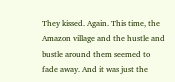They kissed. Again. This time, the Amazon village and the hustle and bustle around them seemed to fade away. And it was just the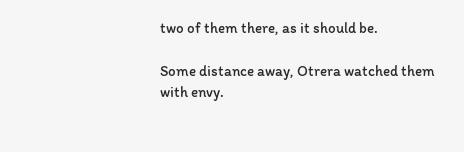two of them there, as it should be.

Some distance away, Otrera watched them with envy.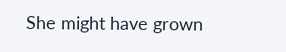She might have grown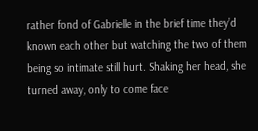rather fond of Gabrielle in the brief time they’d known each other but watching the two of them being so intimate still hurt. Shaking her head, she turned away, only to come face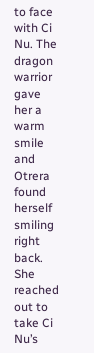to face with Ci Nu. The dragon warrior gave her a warm smile and Otrera found herself smiling right back. She reached out to take Ci Nu’s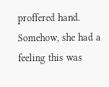proffered hand. Somehow, she had a feeling this was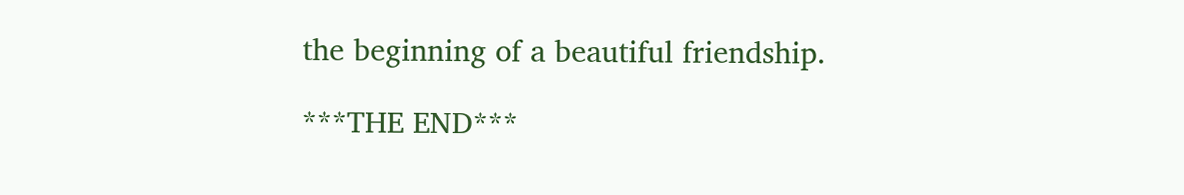the beginning of a beautiful friendship.

***THE END***